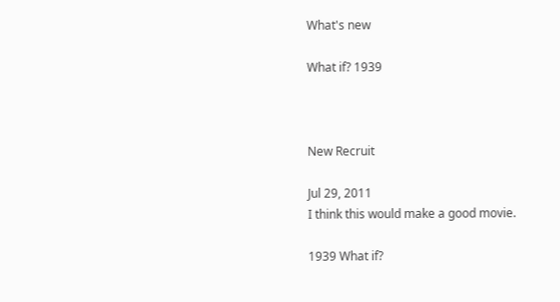What's new

What if? 1939



New Recruit

Jul 29, 2011
I think this would make a good movie.

1939 What if?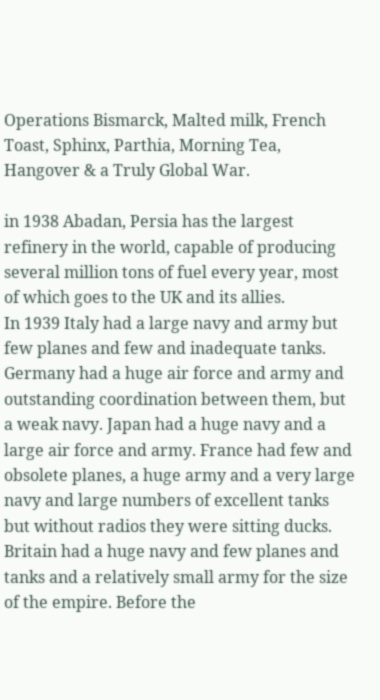Operations Bismarck, Malted milk, French Toast, Sphinx, Parthia, Morning Tea, Hangover & a Truly Global War.

in 1938 Abadan, Persia has the largest refinery in the world, capable of producing several million tons of fuel every year, most of which goes to the UK and its allies.
In 1939 Italy had a large navy and army but few planes and few and inadequate tanks. Germany had a huge air force and army and outstanding coordination between them, but a weak navy. Japan had a huge navy and a large air force and army. France had few and obsolete planes, a huge army and a very large navy and large numbers of excellent tanks but without radios they were sitting ducks. Britain had a huge navy and few planes and tanks and a relatively small army for the size of the empire. Before the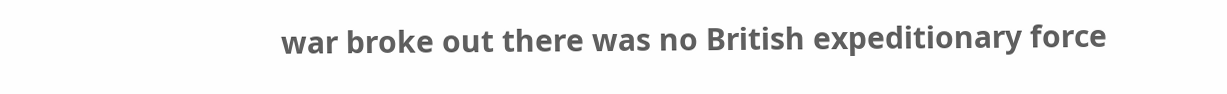war broke out there was no British expeditionary force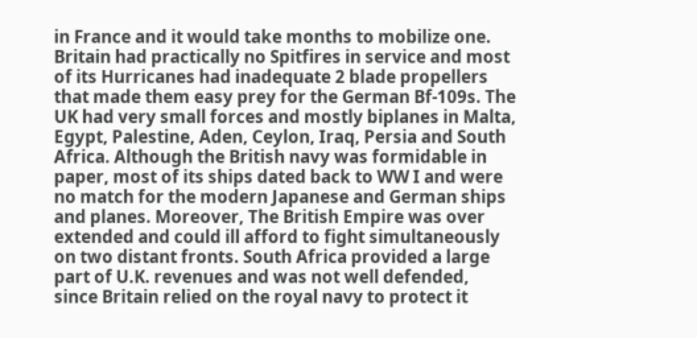in France and it would take months to mobilize one. Britain had practically no Spitfires in service and most of its Hurricanes had inadequate 2 blade propellers that made them easy prey for the German Bf-109s. The UK had very small forces and mostly biplanes in Malta, Egypt, Palestine, Aden, Ceylon, Iraq, Persia and South Africa. Although the British navy was formidable in paper, most of its ships dated back to WW I and were no match for the modern Japanese and German ships and planes. Moreover, The British Empire was over extended and could ill afford to fight simultaneously on two distant fronts. South Africa provided a large part of U.K. revenues and was not well defended, since Britain relied on the royal navy to protect it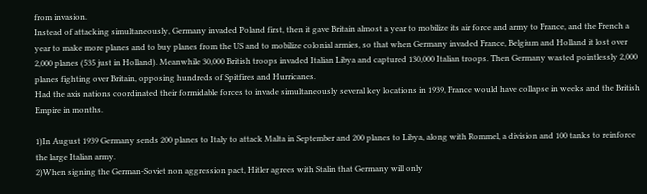from invasion.
Instead of attacking simultaneously, Germany invaded Poland first, then it gave Britain almost a year to mobilize its air force and army to France, and the French a year to make more planes and to buy planes from the US and to mobilize colonial armies, so that when Germany invaded France, Belgium and Holland it lost over 2,000 planes (535 just in Holland). Meanwhile 30,000 British troops invaded Italian Libya and captured 130,000 Italian troops. Then Germany wasted pointlessly 2,000 planes fighting over Britain, opposing hundreds of Spitfires and Hurricanes.
Had the axis nations coordinated their formidable forces to invade simultaneously several key locations in 1939, France would have collapse in weeks and the British Empire in months.

1)In August 1939 Germany sends 200 planes to Italy to attack Malta in September and 200 planes to Libya, along with Rommel, a division and 100 tanks to reinforce the large Italian army.
2)When signing the German-Soviet non aggression pact, Hitler agrees with Stalin that Germany will only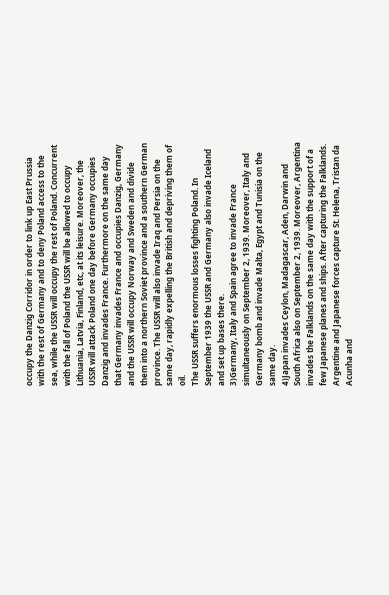occupy the Danzig Corridor in order to link up East Prussia with the rest of Germany and to deny Poland access to the sea, while the USSR will occupy the rest of Poland. Concurrent with the fall of Poland the USSR will be allowed to occupy Lithuania, Latvia, Finland, etc, at its leisure. Moreover, the USSR will attack Poland one day before Germany occupies Danzig and invades France. Furthermore on the same day that Germany invades France and occupies Danzig, Germany and the USSR will occupy Norway and Sweden and divide them into a northern Soviet province and a southern German province. The USSR will also invade Iraq and Persia on the same day, rapidly expelling the British and depriving them of oil.
The USSR suffers enormous losses fighting Poland. In September 1939 the USSR and Germany also invade Iceland and set up bases there.
3)Germany, Italy and Spain agree to invade France simultaneously on September 2, 1939. Moreover, Italy and Germany bomb and invade Malta, Egypt and Tunisia on the same day.
4)Japan invades Ceylon, Madagascar, Aden, Darwin and South Africa also on September 2, 1939. Moreover, Argentina invades the Falklands on the same day with the support of a few Japanese planes and ships. After capturing the Falklands. Argentine and Japanese forces capture St. Helena, Tristan da Acunha and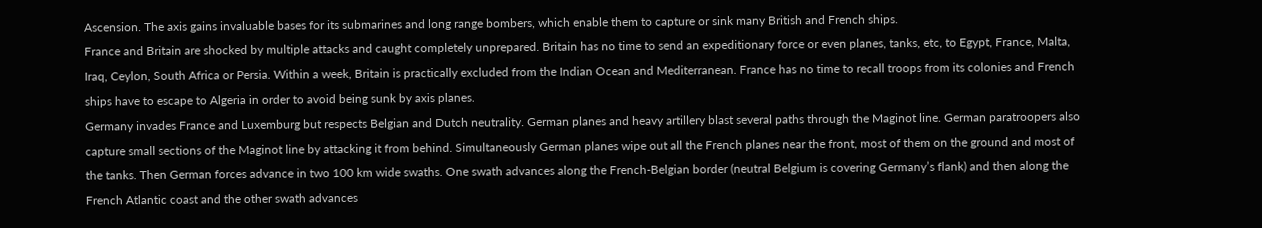Ascension. The axis gains invaluable bases for its submarines and long range bombers, which enable them to capture or sink many British and French ships.
France and Britain are shocked by multiple attacks and caught completely unprepared. Britain has no time to send an expeditionary force or even planes, tanks, etc, to Egypt, France, Malta, Iraq, Ceylon, South Africa or Persia. Within a week, Britain is practically excluded from the Indian Ocean and Mediterranean. France has no time to recall troops from its colonies and French ships have to escape to Algeria in order to avoid being sunk by axis planes.
Germany invades France and Luxemburg but respects Belgian and Dutch neutrality. German planes and heavy artillery blast several paths through the Maginot line. German paratroopers also capture small sections of the Maginot line by attacking it from behind. Simultaneously German planes wipe out all the French planes near the front, most of them on the ground and most of the tanks. Then German forces advance in two 100 km wide swaths. One swath advances along the French-Belgian border (neutral Belgium is covering Germany’s flank) and then along the French Atlantic coast and the other swath advances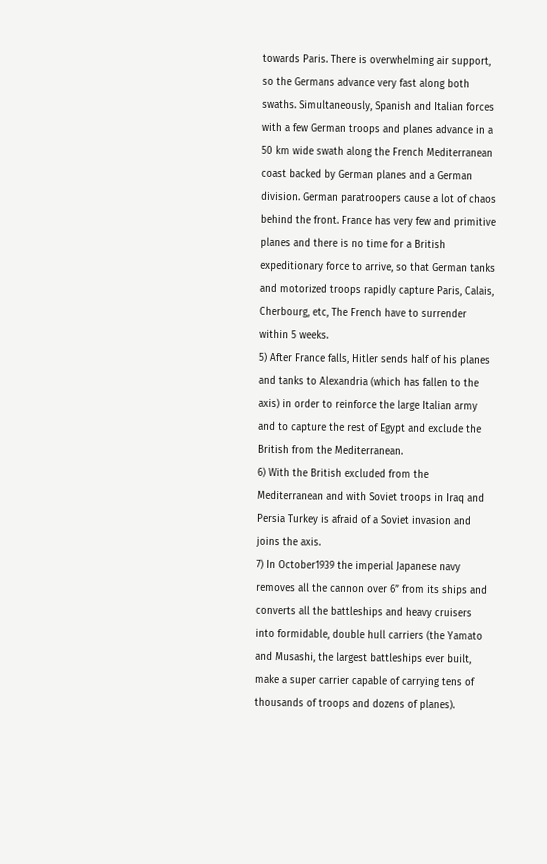towards Paris. There is overwhelming air support, so the Germans advance very fast along both swaths. Simultaneously, Spanish and Italian forces with a few German troops and planes advance in a 50 km wide swath along the French Mediterranean coast backed by German planes and a German division. German paratroopers cause a lot of chaos behind the front. France has very few and primitive planes and there is no time for a British expeditionary force to arrive, so that German tanks and motorized troops rapidly capture Paris, Calais, Cherbourg, etc, The French have to surrender within 5 weeks.
5) After France falls, Hitler sends half of his planes and tanks to Alexandria (which has fallen to the axis) in order to reinforce the large Italian army and to capture the rest of Egypt and exclude the British from the Mediterranean.
6) With the British excluded from the Mediterranean and with Soviet troops in Iraq and Persia Turkey is afraid of a Soviet invasion and joins the axis.
7) In October1939 the imperial Japanese navy removes all the cannon over 6” from its ships and converts all the battleships and heavy cruisers into formidable, double hull carriers (the Yamato and Musashi, the largest battleships ever built, make a super carrier capable of carrying tens of thousands of troops and dozens of planes).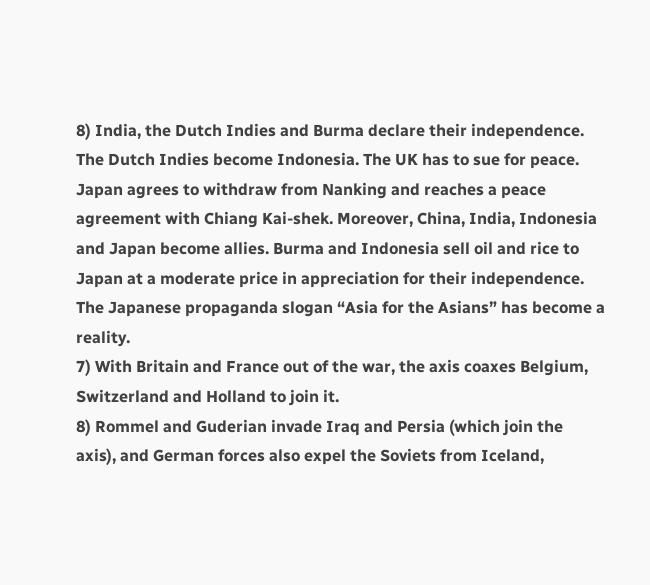8) India, the Dutch Indies and Burma declare their independence. The Dutch Indies become Indonesia. The UK has to sue for peace. Japan agrees to withdraw from Nanking and reaches a peace agreement with Chiang Kai-shek. Moreover, China, India, Indonesia and Japan become allies. Burma and Indonesia sell oil and rice to Japan at a moderate price in appreciation for their independence. The Japanese propaganda slogan “Asia for the Asians” has become a reality.
7) With Britain and France out of the war, the axis coaxes Belgium, Switzerland and Holland to join it.
8) Rommel and Guderian invade Iraq and Persia (which join the axis), and German forces also expel the Soviets from Iceland,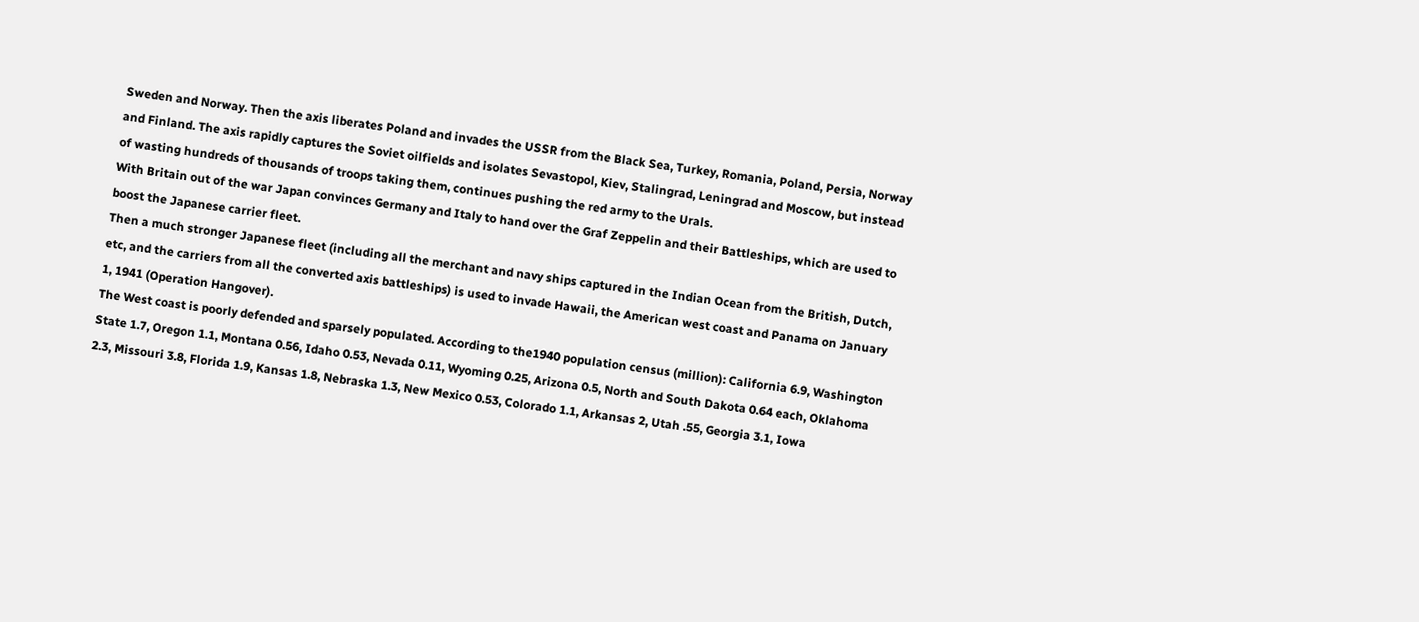Sweden and Norway. Then the axis liberates Poland and invades the USSR from the Black Sea, Turkey, Romania, Poland, Persia, Norway and Finland. The axis rapidly captures the Soviet oilfields and isolates Sevastopol, Kiev, Stalingrad, Leningrad and Moscow, but instead of wasting hundreds of thousands of troops taking them, continues pushing the red army to the Urals.
With Britain out of the war Japan convinces Germany and Italy to hand over the Graf Zeppelin and their Battleships, which are used to boost the Japanese carrier fleet.
Then a much stronger Japanese fleet (including all the merchant and navy ships captured in the Indian Ocean from the British, Dutch, etc, and the carriers from all the converted axis battleships) is used to invade Hawaii, the American west coast and Panama on January 1, 1941 (Operation Hangover).
The West coast is poorly defended and sparsely populated. According to the1940 population census (million): California 6.9, Washington State 1.7, Oregon 1.1, Montana 0.56, Idaho 0.53, Nevada 0.11, Wyoming 0.25, Arizona 0.5, North and South Dakota 0.64 each, Oklahoma 2.3, Missouri 3.8, Florida 1.9, Kansas 1.8, Nebraska 1.3, New Mexico 0.53, Colorado 1.1, Arkansas 2, Utah .55, Georgia 3.1, Iowa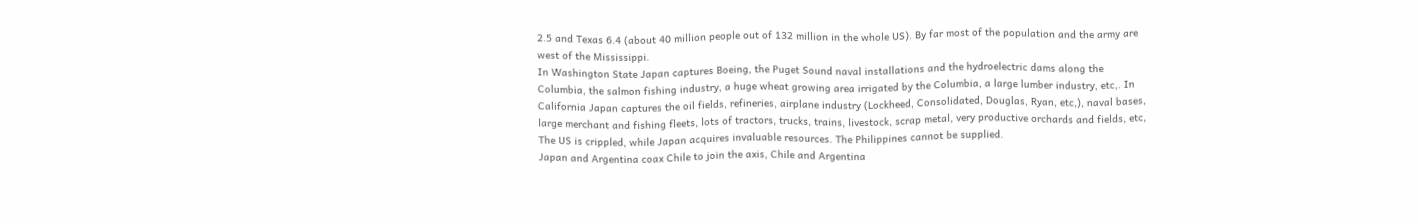2.5 and Texas 6.4 (about 40 million people out of 132 million in the whole US). By far most of the population and the army are west of the Mississippi.
In Washington State Japan captures Boeing, the Puget Sound naval installations and the hydroelectric dams along the Columbia, the salmon fishing industry, a huge wheat growing area irrigated by the Columbia, a large lumber industry, etc,. In California Japan captures the oil fields, refineries, airplane industry (Lockheed, Consolidated, Douglas, Ryan, etc,), naval bases, large merchant and fishing fleets, lots of tractors, trucks, trains, livestock, scrap metal, very productive orchards and fields, etc,
The US is crippled, while Japan acquires invaluable resources. The Philippines cannot be supplied.
Japan and Argentina coax Chile to join the axis, Chile and Argentina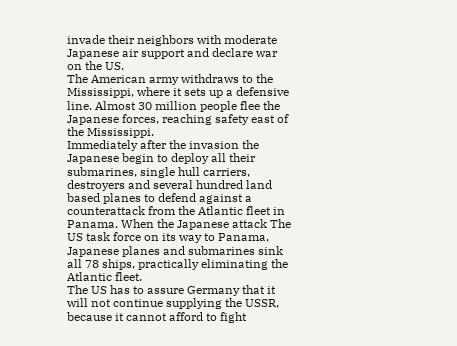invade their neighbors with moderate Japanese air support and declare war on the US.
The American army withdraws to the Mississippi, where it sets up a defensive line. Almost 30 million people flee the Japanese forces, reaching safety east of the Mississippi.
Immediately after the invasion the Japanese begin to deploy all their submarines, single hull carriers, destroyers and several hundred land based planes to defend against a counterattack from the Atlantic fleet in Panama. When the Japanese attack The US task force on its way to Panama, Japanese planes and submarines sink all 78 ships, practically eliminating the Atlantic fleet.
The US has to assure Germany that it will not continue supplying the USSR, because it cannot afford to fight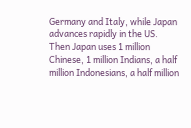Germany and Italy, while Japan advances rapidly in the US.
Then Japan uses 1 million Chinese, 1 million Indians, a half million Indonesians, a half million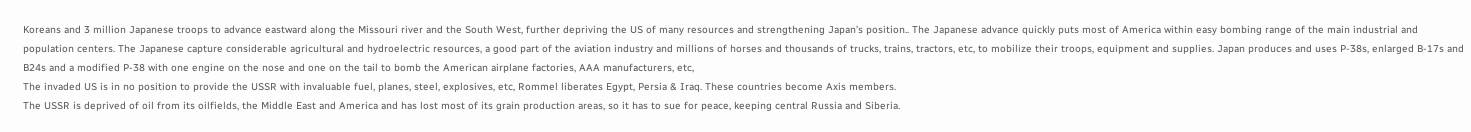Koreans and 3 million Japanese troops to advance eastward along the Missouri river and the South West, further depriving the US of many resources and strengthening Japan’s position.. The Japanese advance quickly puts most of America within easy bombing range of the main industrial and population centers. The Japanese capture considerable agricultural and hydroelectric resources, a good part of the aviation industry and millions of horses and thousands of trucks, trains, tractors, etc, to mobilize their troops, equipment and supplies. Japan produces and uses P-38s, enlarged B-17s and B24s and a modified P-38 with one engine on the nose and one on the tail to bomb the American airplane factories, AAA manufacturers, etc,
The invaded US is in no position to provide the USSR with invaluable fuel, planes, steel, explosives, etc, Rommel liberates Egypt, Persia & Iraq. These countries become Axis members.
The USSR is deprived of oil from its oilfields, the Middle East and America and has lost most of its grain production areas, so it has to sue for peace, keeping central Russia and Siberia.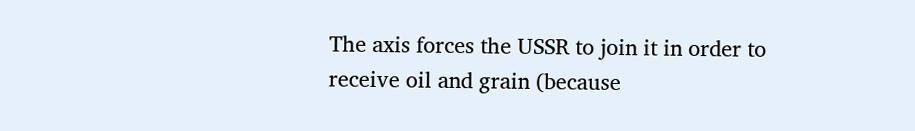The axis forces the USSR to join it in order to receive oil and grain (because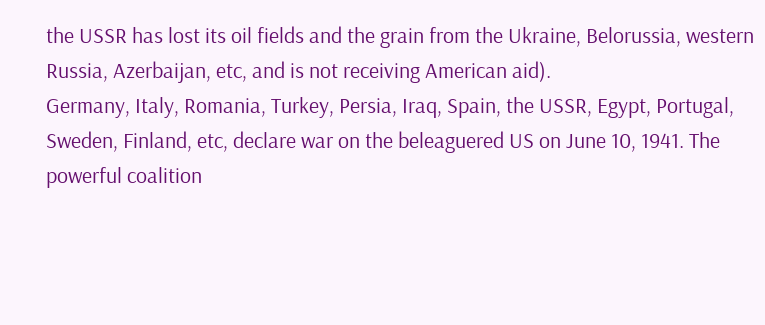the USSR has lost its oil fields and the grain from the Ukraine, Belorussia, western Russia, Azerbaijan, etc, and is not receiving American aid).
Germany, Italy, Romania, Turkey, Persia, Iraq, Spain, the USSR, Egypt, Portugal, Sweden, Finland, etc, declare war on the beleaguered US on June 10, 1941. The powerful coalition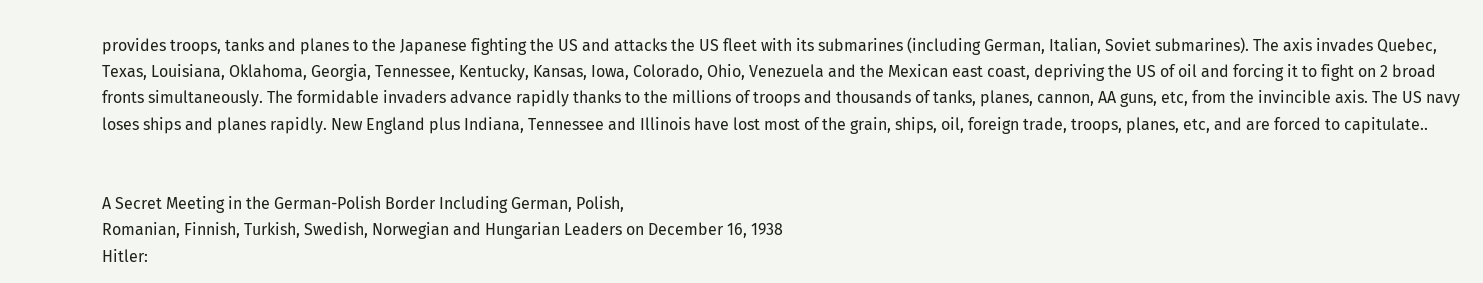provides troops, tanks and planes to the Japanese fighting the US and attacks the US fleet with its submarines (including German, Italian, Soviet submarines). The axis invades Quebec, Texas, Louisiana, Oklahoma, Georgia, Tennessee, Kentucky, Kansas, Iowa, Colorado, Ohio, Venezuela and the Mexican east coast, depriving the US of oil and forcing it to fight on 2 broad fronts simultaneously. The formidable invaders advance rapidly thanks to the millions of troops and thousands of tanks, planes, cannon, AA guns, etc, from the invincible axis. The US navy loses ships and planes rapidly. New England plus Indiana, Tennessee and Illinois have lost most of the grain, ships, oil, foreign trade, troops, planes, etc, and are forced to capitulate..


A Secret Meeting in the German-Polish Border Including German, Polish,
Romanian, Finnish, Turkish, Swedish, Norwegian and Hungarian Leaders on December 16, 1938
Hitler: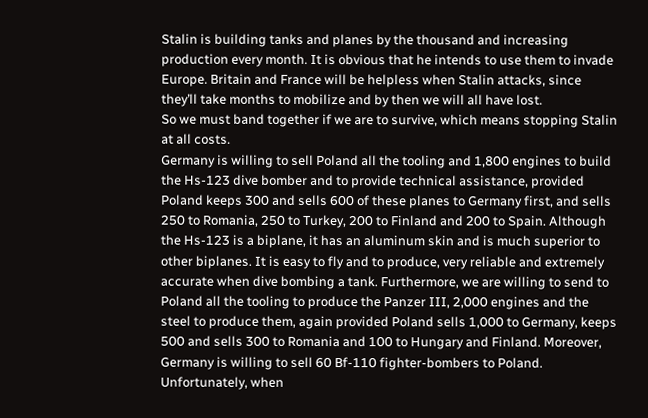Stalin is building tanks and planes by the thousand and increasing production every month. It is obvious that he intends to use them to invade Europe. Britain and France will be helpless when Stalin attacks, since they’ll take months to mobilize and by then we will all have lost.
So we must band together if we are to survive, which means stopping Stalin at all costs.
Germany is willing to sell Poland all the tooling and 1,800 engines to build the Hs-123 dive bomber and to provide technical assistance, provided Poland keeps 300 and sells 600 of these planes to Germany first, and sells 250 to Romania, 250 to Turkey, 200 to Finland and 200 to Spain. Although the Hs-123 is a biplane, it has an aluminum skin and is much superior to other biplanes. It is easy to fly and to produce, very reliable and extremely accurate when dive bombing a tank. Furthermore, we are willing to send to Poland all the tooling to produce the Panzer III, 2,000 engines and the steel to produce them, again provided Poland sells 1,000 to Germany, keeps 500 and sells 300 to Romania and 100 to Hungary and Finland. Moreover, Germany is willing to sell 60 Bf-110 fighter-bombers to Poland. Unfortunately, when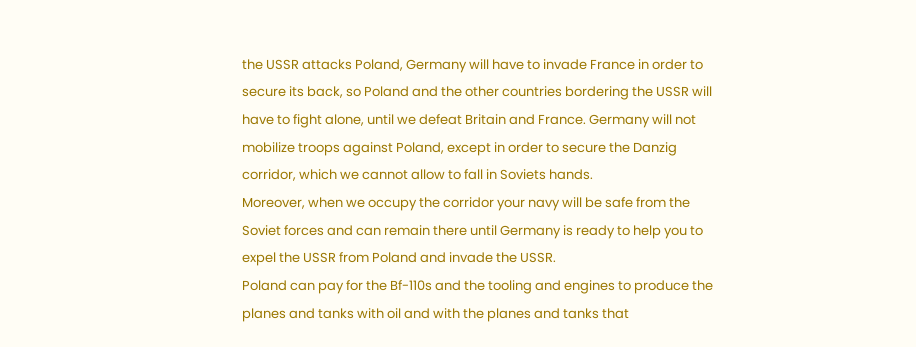the USSR attacks Poland, Germany will have to invade France in order to secure its back, so Poland and the other countries bordering the USSR will have to fight alone, until we defeat Britain and France. Germany will not mobilize troops against Poland, except in order to secure the Danzig corridor, which we cannot allow to fall in Soviets hands.
Moreover, when we occupy the corridor your navy will be safe from the Soviet forces and can remain there until Germany is ready to help you to expel the USSR from Poland and invade the USSR.
Poland can pay for the Bf-110s and the tooling and engines to produce the planes and tanks with oil and with the planes and tanks that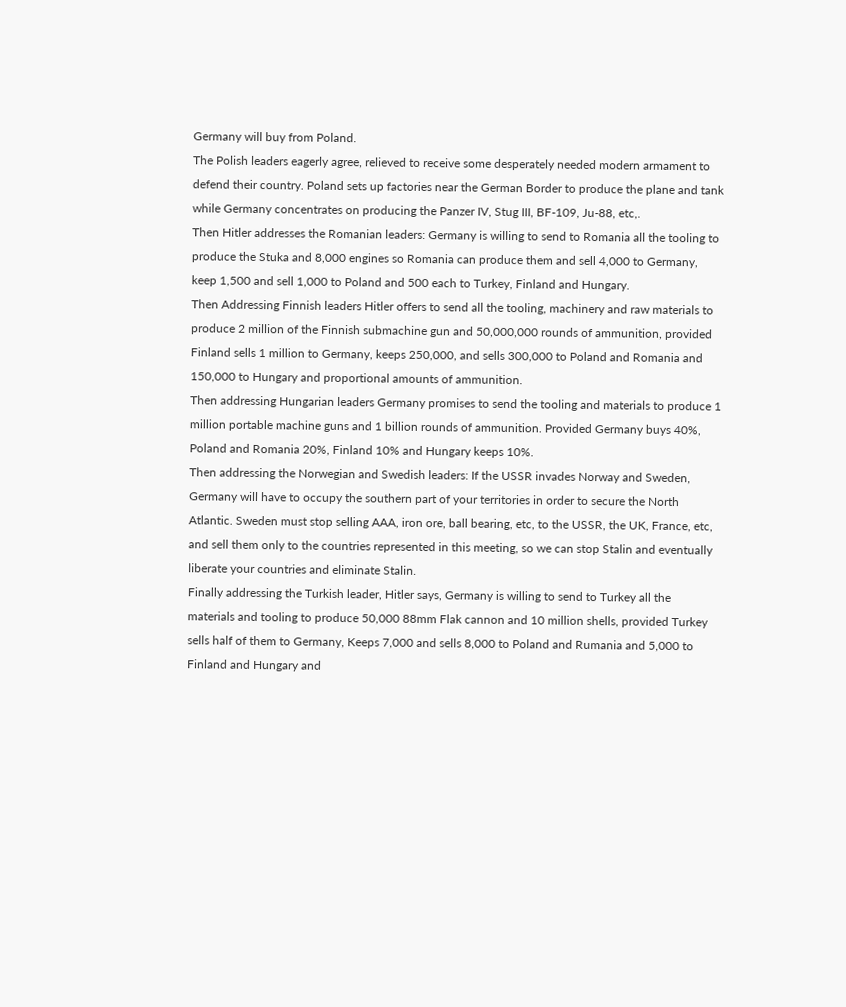Germany will buy from Poland.
The Polish leaders eagerly agree, relieved to receive some desperately needed modern armament to defend their country. Poland sets up factories near the German Border to produce the plane and tank while Germany concentrates on producing the Panzer IV, Stug III, BF-109, Ju-88, etc,.
Then Hitler addresses the Romanian leaders: Germany is willing to send to Romania all the tooling to produce the Stuka and 8,000 engines so Romania can produce them and sell 4,000 to Germany, keep 1,500 and sell 1,000 to Poland and 500 each to Turkey, Finland and Hungary.
Then Addressing Finnish leaders Hitler offers to send all the tooling, machinery and raw materials to produce 2 million of the Finnish submachine gun and 50,000,000 rounds of ammunition, provided Finland sells 1 million to Germany, keeps 250,000, and sells 300,000 to Poland and Romania and 150,000 to Hungary and proportional amounts of ammunition.
Then addressing Hungarian leaders Germany promises to send the tooling and materials to produce 1 million portable machine guns and 1 billion rounds of ammunition. Provided Germany buys 40%, Poland and Romania 20%, Finland 10% and Hungary keeps 10%.
Then addressing the Norwegian and Swedish leaders: If the USSR invades Norway and Sweden, Germany will have to occupy the southern part of your territories in order to secure the North Atlantic. Sweden must stop selling AAA, iron ore, ball bearing, etc, to the USSR, the UK, France, etc, and sell them only to the countries represented in this meeting, so we can stop Stalin and eventually liberate your countries and eliminate Stalin.
Finally addressing the Turkish leader, Hitler says, Germany is willing to send to Turkey all the materials and tooling to produce 50,000 88mm Flak cannon and 10 million shells, provided Turkey sells half of them to Germany, Keeps 7,000 and sells 8,000 to Poland and Rumania and 5,000 to Finland and Hungary and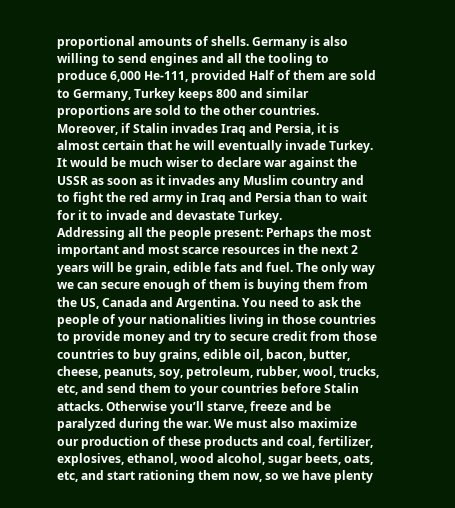proportional amounts of shells. Germany is also willing to send engines and all the tooling to produce 6,000 He-111, provided Half of them are sold to Germany, Turkey keeps 800 and similar proportions are sold to the other countries. Moreover, if Stalin invades Iraq and Persia, it is almost certain that he will eventually invade Turkey. It would be much wiser to declare war against the USSR as soon as it invades any Muslim country and to fight the red army in Iraq and Persia than to wait for it to invade and devastate Turkey.
Addressing all the people present: Perhaps the most important and most scarce resources in the next 2 years will be grain, edible fats and fuel. The only way we can secure enough of them is buying them from the US, Canada and Argentina. You need to ask the people of your nationalities living in those countries to provide money and try to secure credit from those countries to buy grains, edible oil, bacon, butter, cheese, peanuts, soy, petroleum, rubber, wool, trucks, etc, and send them to your countries before Stalin attacks. Otherwise you’ll starve, freeze and be paralyzed during the war. We must also maximize our production of these products and coal, fertilizer, explosives, ethanol, wood alcohol, sugar beets, oats, etc, and start rationing them now, so we have plenty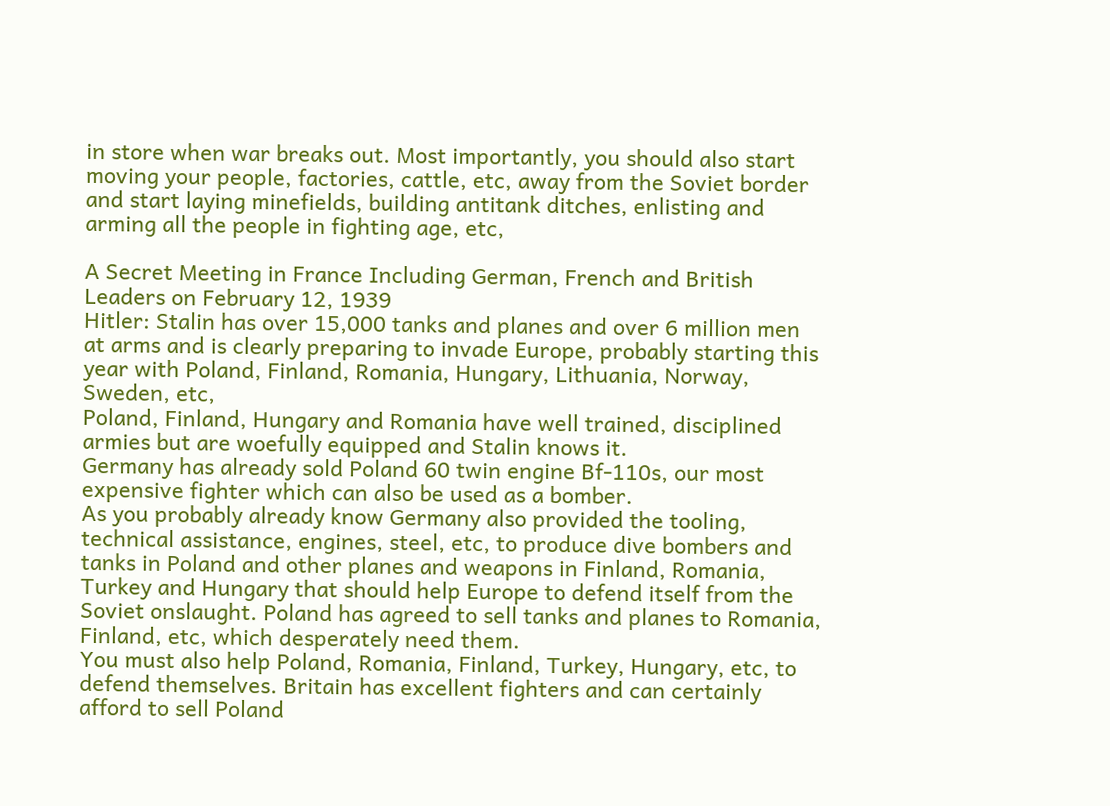in store when war breaks out. Most importantly, you should also start moving your people, factories, cattle, etc, away from the Soviet border and start laying minefields, building antitank ditches, enlisting and arming all the people in fighting age, etc,

A Secret Meeting in France Including German, French and British Leaders on February 12, 1939
Hitler: Stalin has over 15,000 tanks and planes and over 6 million men at arms and is clearly preparing to invade Europe, probably starting this year with Poland, Finland, Romania, Hungary, Lithuania, Norway, Sweden, etc,
Poland, Finland, Hungary and Romania have well trained, disciplined armies but are woefully equipped and Stalin knows it.
Germany has already sold Poland 60 twin engine Bf-110s, our most expensive fighter which can also be used as a bomber.
As you probably already know Germany also provided the tooling, technical assistance, engines, steel, etc, to produce dive bombers and tanks in Poland and other planes and weapons in Finland, Romania, Turkey and Hungary that should help Europe to defend itself from the Soviet onslaught. Poland has agreed to sell tanks and planes to Romania, Finland, etc, which desperately need them.
You must also help Poland, Romania, Finland, Turkey, Hungary, etc, to defend themselves. Britain has excellent fighters and can certainly afford to sell Poland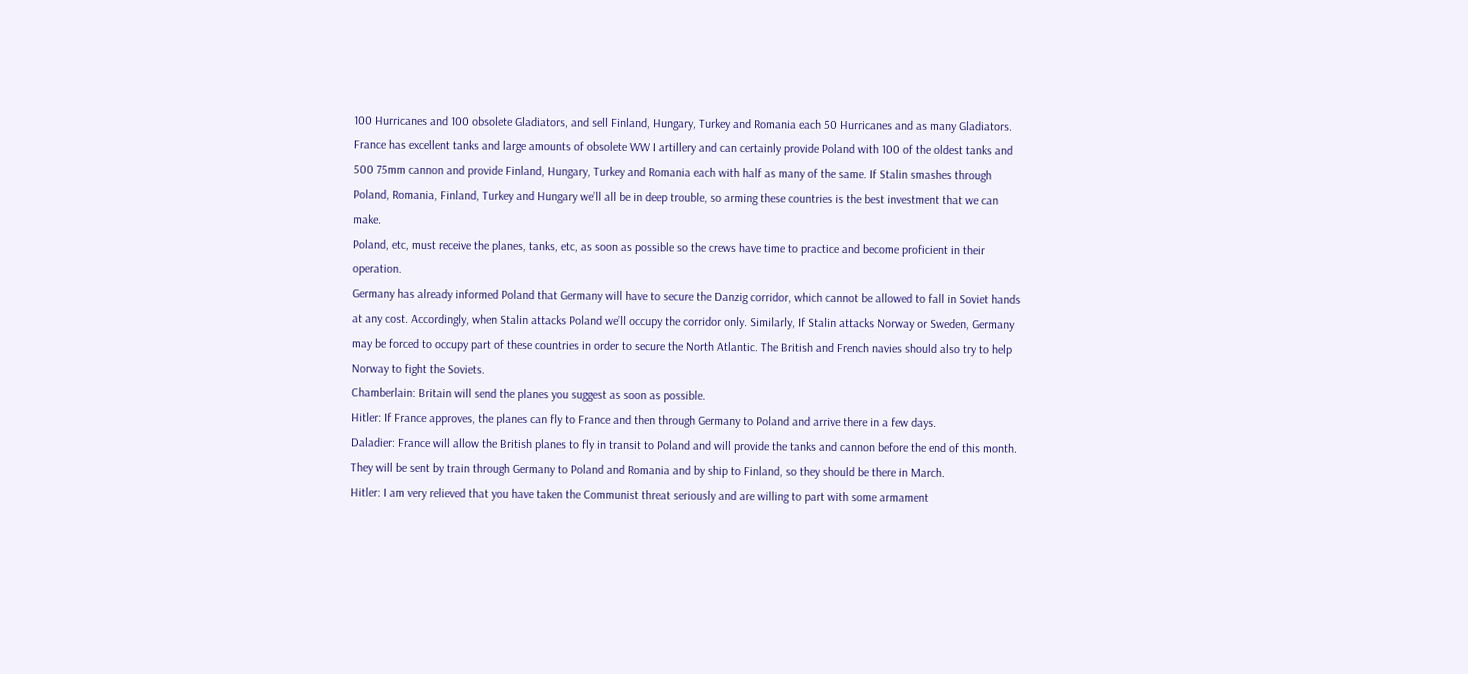100 Hurricanes and 100 obsolete Gladiators, and sell Finland, Hungary, Turkey and Romania each 50 Hurricanes and as many Gladiators. France has excellent tanks and large amounts of obsolete WW I artillery and can certainly provide Poland with 100 of the oldest tanks and 500 75mm cannon and provide Finland, Hungary, Turkey and Romania each with half as many of the same. If Stalin smashes through Poland, Romania, Finland, Turkey and Hungary we’ll all be in deep trouble, so arming these countries is the best investment that we can make.
Poland, etc, must receive the planes, tanks, etc, as soon as possible so the crews have time to practice and become proficient in their operation.
Germany has already informed Poland that Germany will have to secure the Danzig corridor, which cannot be allowed to fall in Soviet hands at any cost. Accordingly, when Stalin attacks Poland we’ll occupy the corridor only. Similarly, If Stalin attacks Norway or Sweden, Germany may be forced to occupy part of these countries in order to secure the North Atlantic. The British and French navies should also try to help Norway to fight the Soviets.
Chamberlain: Britain will send the planes you suggest as soon as possible.
Hitler: If France approves, the planes can fly to France and then through Germany to Poland and arrive there in a few days.
Daladier: France will allow the British planes to fly in transit to Poland and will provide the tanks and cannon before the end of this month. They will be sent by train through Germany to Poland and Romania and by ship to Finland, so they should be there in March.
Hitler: I am very relieved that you have taken the Communist threat seriously and are willing to part with some armament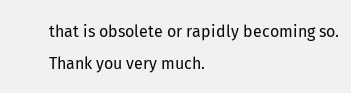that is obsolete or rapidly becoming so. Thank you very much.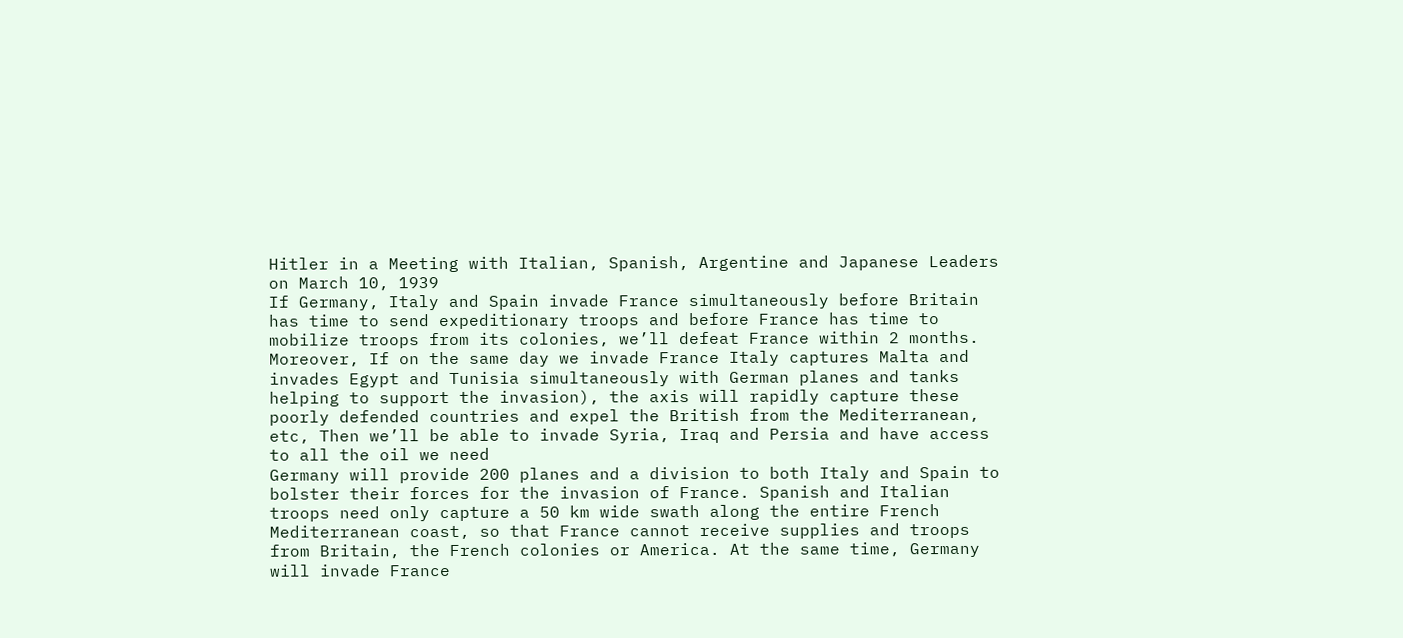Hitler in a Meeting with Italian, Spanish, Argentine and Japanese Leaders on March 10, 1939
If Germany, Italy and Spain invade France simultaneously before Britain has time to send expeditionary troops and before France has time to mobilize troops from its colonies, we’ll defeat France within 2 months. Moreover, If on the same day we invade France Italy captures Malta and invades Egypt and Tunisia simultaneously with German planes and tanks helping to support the invasion), the axis will rapidly capture these poorly defended countries and expel the British from the Mediterranean, etc, Then we’ll be able to invade Syria, Iraq and Persia and have access to all the oil we need
Germany will provide 200 planes and a division to both Italy and Spain to bolster their forces for the invasion of France. Spanish and Italian troops need only capture a 50 km wide swath along the entire French Mediterranean coast, so that France cannot receive supplies and troops from Britain, the French colonies or America. At the same time, Germany will invade France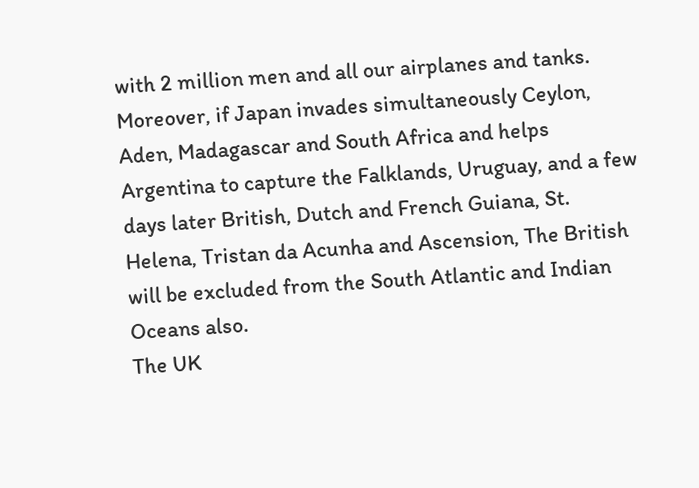with 2 million men and all our airplanes and tanks.
Moreover, if Japan invades simultaneously Ceylon, Aden, Madagascar and South Africa and helps Argentina to capture the Falklands, Uruguay, and a few days later British, Dutch and French Guiana, St. Helena, Tristan da Acunha and Ascension, The British will be excluded from the South Atlantic and Indian Oceans also.
The UK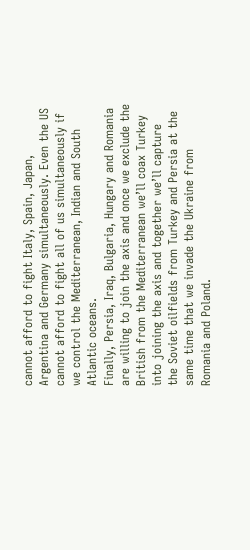cannot afford to fight Italy, Spain, Japan, Argentina and Germany simultaneously. Even the US cannot afford to fight all of us simultaneously if we control the Mediterranean, Indian and South Atlantic oceans.
Finally, Persia, Iraq, Bulgaria, Hungary and Romania are willing to join the axis and once we exclude the British from the Mediterranean we’ll coax Turkey into joining the axis and together we’ll capture the Soviet oilfields from Turkey and Persia at the same time that we invade the Ukraine from Romania and Poland.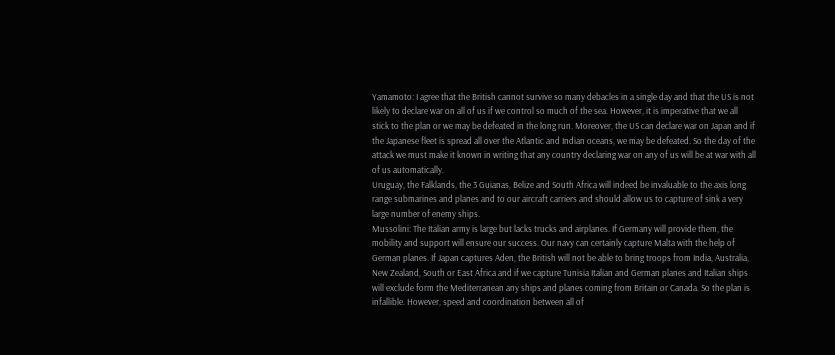Yamamoto: I agree that the British cannot survive so many debacles in a single day and that the US is not likely to declare war on all of us if we control so much of the sea. However, it is imperative that we all stick to the plan or we may be defeated in the long run. Moreover, the US can declare war on Japan and if the Japanese fleet is spread all over the Atlantic and Indian oceans, we may be defeated. So the day of the attack we must make it known in writing that any country declaring war on any of us will be at war with all of us automatically.
Uruguay, the Falklands, the 3 Guianas, Belize and South Africa will indeed be invaluable to the axis long range submarines and planes and to our aircraft carriers and should allow us to capture of sink a very large number of enemy ships.
Mussolini: The Italian army is large but lacks trucks and airplanes. If Germany will provide them, the mobility and support will ensure our success. Our navy can certainly capture Malta with the help of German planes. If Japan captures Aden, the British will not be able to bring troops from India, Australia, New Zealand, South or East Africa and if we capture Tunisia Italian and German planes and Italian ships will exclude form the Mediterranean any ships and planes coming from Britain or Canada. So the plan is infallible. However, speed and coordination between all of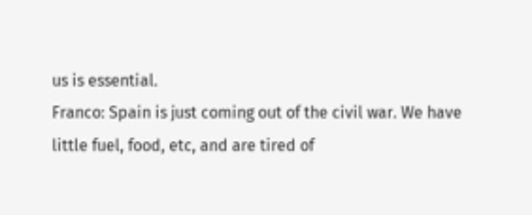us is essential.
Franco: Spain is just coming out of the civil war. We have little fuel, food, etc, and are tired of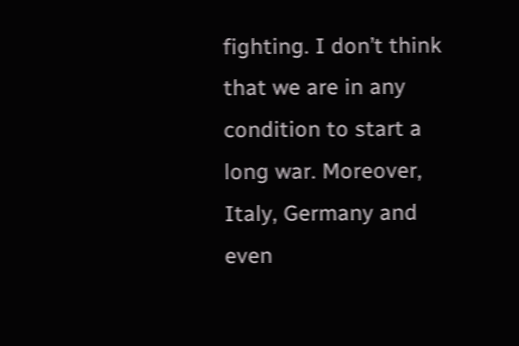fighting. I don’t think that we are in any condition to start a long war. Moreover, Italy, Germany and even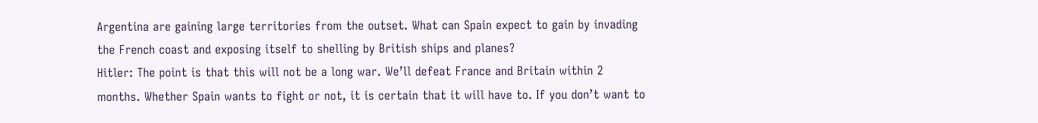Argentina are gaining large territories from the outset. What can Spain expect to gain by invading the French coast and exposing itself to shelling by British ships and planes?
Hitler: The point is that this will not be a long war. We’ll defeat France and Britain within 2 months. Whether Spain wants to fight or not, it is certain that it will have to. If you don’t want to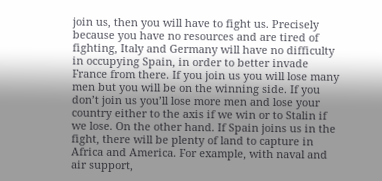join us, then you will have to fight us. Precisely because you have no resources and are tired of fighting, Italy and Germany will have no difficulty in occupying Spain, in order to better invade France from there. If you join us you will lose many men but you will be on the winning side. If you don’t join us you’ll lose more men and lose your country either to the axis if we win or to Stalin if we lose. On the other hand. If Spain joins us in the fight, there will be plenty of land to capture in Africa and America. For example, with naval and air support,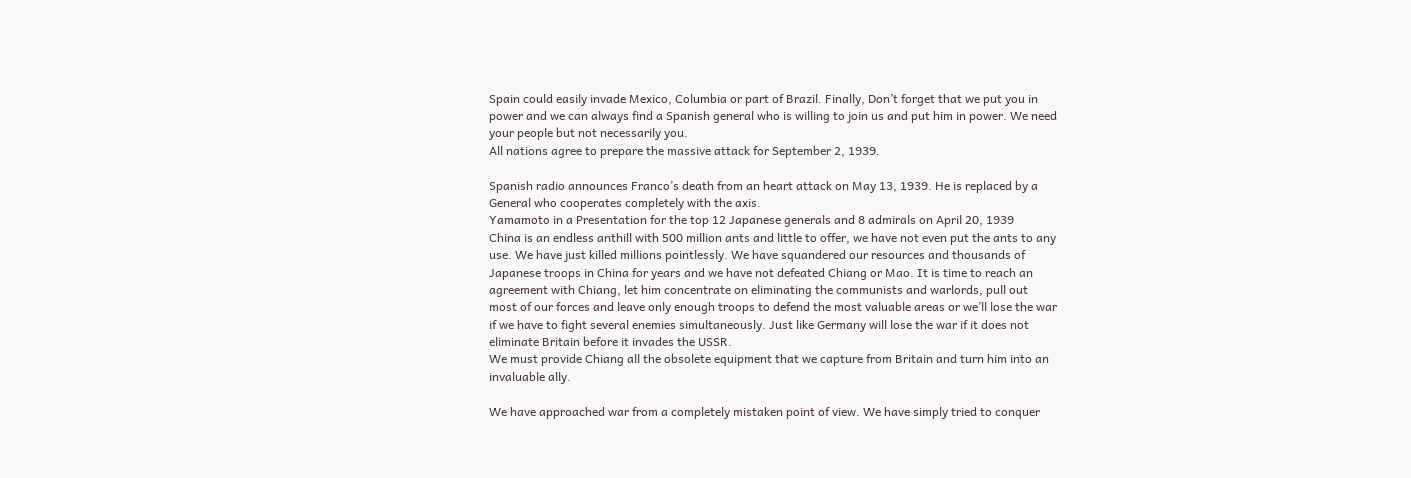Spain could easily invade Mexico, Columbia or part of Brazil. Finally, Don’t forget that we put you in power and we can always find a Spanish general who is willing to join us and put him in power. We need your people but not necessarily you.
All nations agree to prepare the massive attack for September 2, 1939.

Spanish radio announces Franco’s death from an heart attack on May 13, 1939. He is replaced by a General who cooperates completely with the axis.
Yamamoto in a Presentation for the top 12 Japanese generals and 8 admirals on April 20, 1939
China is an endless anthill with 500 million ants and little to offer, we have not even put the ants to any use. We have just killed millions pointlessly. We have squandered our resources and thousands of Japanese troops in China for years and we have not defeated Chiang or Mao. It is time to reach an agreement with Chiang, let him concentrate on eliminating the communists and warlords, pull out most of our forces and leave only enough troops to defend the most valuable areas or we’ll lose the war if we have to fight several enemies simultaneously. Just like Germany will lose the war if it does not eliminate Britain before it invades the USSR.
We must provide Chiang all the obsolete equipment that we capture from Britain and turn him into an invaluable ally.

We have approached war from a completely mistaken point of view. We have simply tried to conquer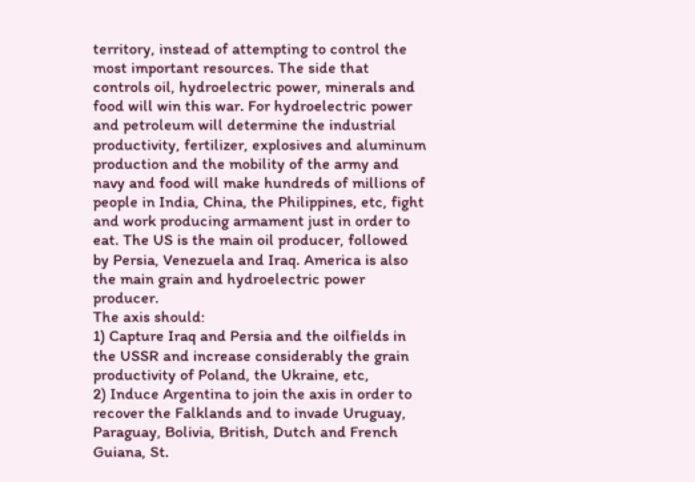territory, instead of attempting to control the most important resources. The side that controls oil, hydroelectric power, minerals and food will win this war. For hydroelectric power and petroleum will determine the industrial productivity, fertilizer, explosives and aluminum production and the mobility of the army and navy and food will make hundreds of millions of people in India, China, the Philippines, etc, fight and work producing armament just in order to eat. The US is the main oil producer, followed by Persia, Venezuela and Iraq. America is also the main grain and hydroelectric power producer.
The axis should:
1) Capture Iraq and Persia and the oilfields in the USSR and increase considerably the grain productivity of Poland, the Ukraine, etc,
2) Induce Argentina to join the axis in order to recover the Falklands and to invade Uruguay, Paraguay, Bolivia, British, Dutch and French Guiana, St.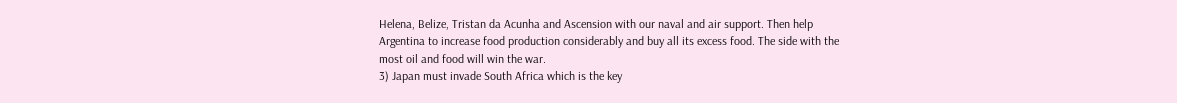Helena, Belize, Tristan da Acunha and Ascension with our naval and air support. Then help Argentina to increase food production considerably and buy all its excess food. The side with the most oil and food will win the war.
3) Japan must invade South Africa which is the key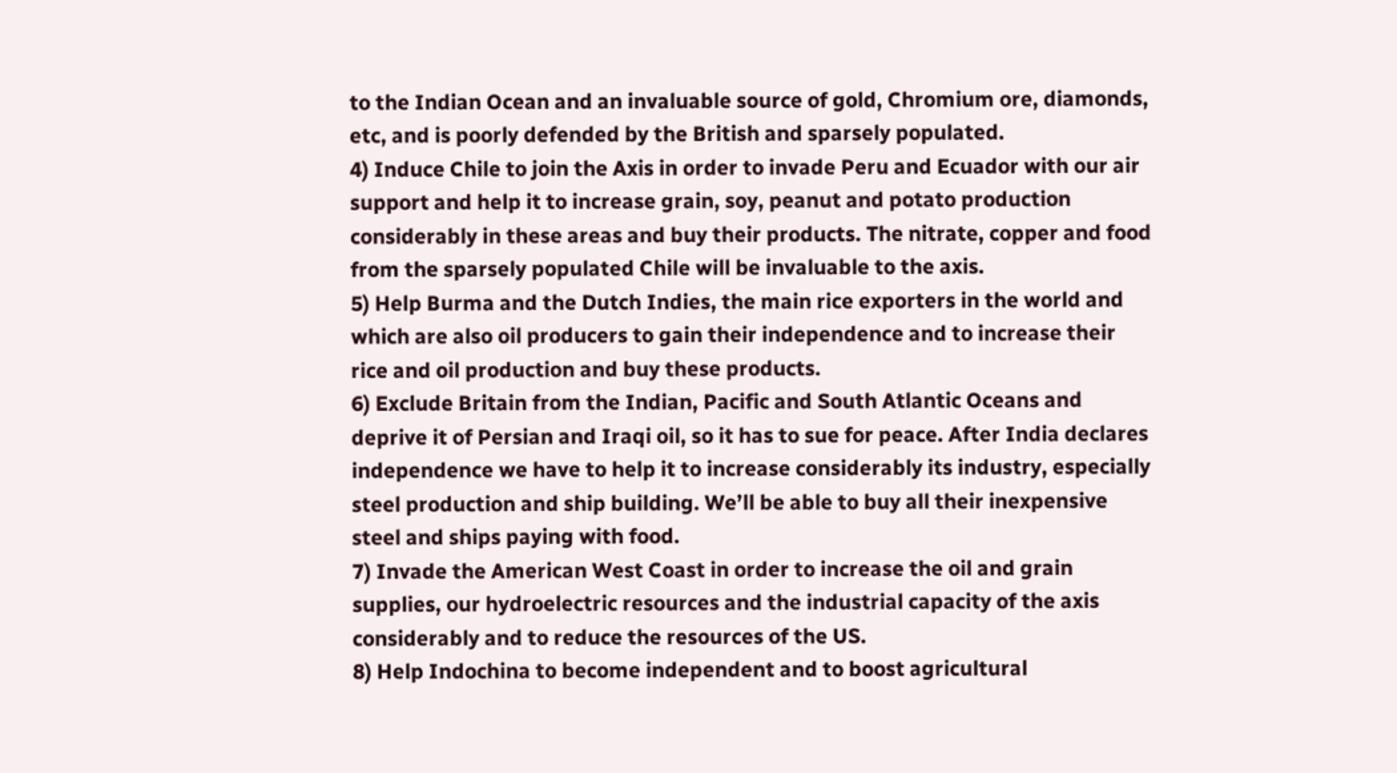to the Indian Ocean and an invaluable source of gold, Chromium ore, diamonds, etc, and is poorly defended by the British and sparsely populated.
4) Induce Chile to join the Axis in order to invade Peru and Ecuador with our air support and help it to increase grain, soy, peanut and potato production considerably in these areas and buy their products. The nitrate, copper and food from the sparsely populated Chile will be invaluable to the axis.
5) Help Burma and the Dutch Indies, the main rice exporters in the world and which are also oil producers to gain their independence and to increase their rice and oil production and buy these products.
6) Exclude Britain from the Indian, Pacific and South Atlantic Oceans and deprive it of Persian and Iraqi oil, so it has to sue for peace. After India declares independence we have to help it to increase considerably its industry, especially steel production and ship building. We’ll be able to buy all their inexpensive steel and ships paying with food.
7) Invade the American West Coast in order to increase the oil and grain supplies, our hydroelectric resources and the industrial capacity of the axis considerably and to reduce the resources of the US.
8) Help Indochina to become independent and to boost agricultural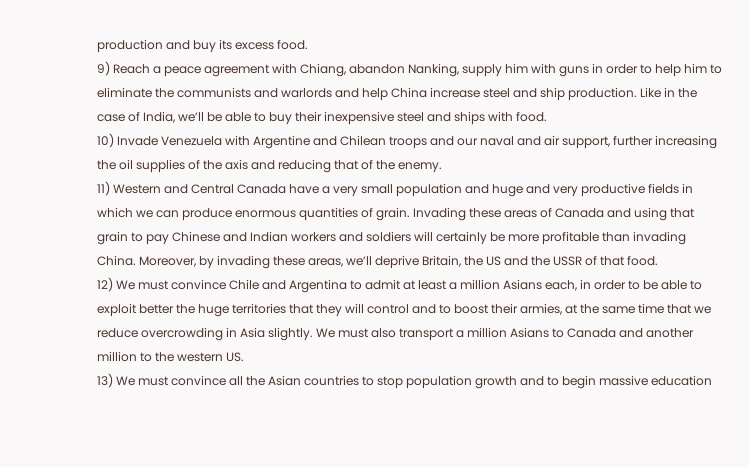production and buy its excess food.
9) Reach a peace agreement with Chiang, abandon Nanking, supply him with guns in order to help him to eliminate the communists and warlords and help China increase steel and ship production. Like in the case of India, we’ll be able to buy their inexpensive steel and ships with food.
10) Invade Venezuela with Argentine and Chilean troops and our naval and air support, further increasing the oil supplies of the axis and reducing that of the enemy.
11) Western and Central Canada have a very small population and huge and very productive fields in which we can produce enormous quantities of grain. Invading these areas of Canada and using that grain to pay Chinese and Indian workers and soldiers will certainly be more profitable than invading China. Moreover, by invading these areas, we’ll deprive Britain, the US and the USSR of that food.
12) We must convince Chile and Argentina to admit at least a million Asians each, in order to be able to exploit better the huge territories that they will control and to boost their armies, at the same time that we reduce overcrowding in Asia slightly. We must also transport a million Asians to Canada and another million to the western US.
13) We must convince all the Asian countries to stop population growth and to begin massive education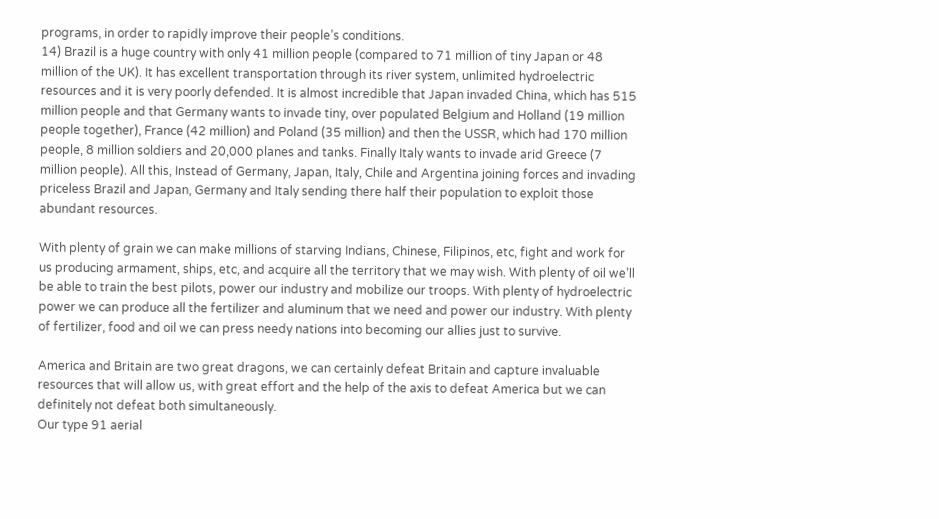programs, in order to rapidly improve their people’s conditions.
14) Brazil is a huge country with only 41 million people (compared to 71 million of tiny Japan or 48 million of the UK). It has excellent transportation through its river system, unlimited hydroelectric resources and it is very poorly defended. It is almost incredible that Japan invaded China, which has 515 million people and that Germany wants to invade tiny, over populated Belgium and Holland (19 million people together), France (42 million) and Poland (35 million) and then the USSR, which had 170 million people, 8 million soldiers and 20,000 planes and tanks. Finally Italy wants to invade arid Greece (7 million people). All this, Instead of Germany, Japan, Italy, Chile and Argentina joining forces and invading priceless Brazil and Japan, Germany and Italy sending there half their population to exploit those abundant resources.

With plenty of grain we can make millions of starving Indians, Chinese, Filipinos, etc, fight and work for us producing armament, ships, etc, and acquire all the territory that we may wish. With plenty of oil we’ll be able to train the best pilots, power our industry and mobilize our troops. With plenty of hydroelectric power we can produce all the fertilizer and aluminum that we need and power our industry. With plenty of fertilizer, food and oil we can press needy nations into becoming our allies just to survive.

America and Britain are two great dragons, we can certainly defeat Britain and capture invaluable resources that will allow us, with great effort and the help of the axis to defeat America but we can definitely not defeat both simultaneously.
Our type 91 aerial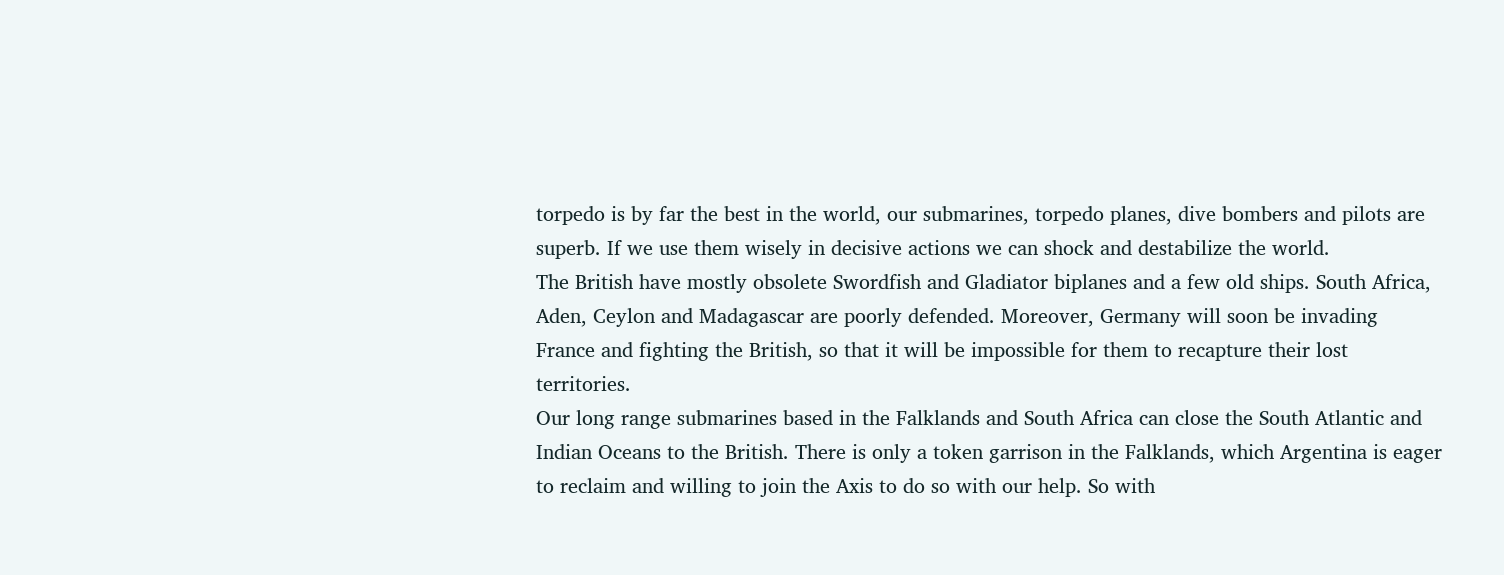torpedo is by far the best in the world, our submarines, torpedo planes, dive bombers and pilots are superb. If we use them wisely in decisive actions we can shock and destabilize the world.
The British have mostly obsolete Swordfish and Gladiator biplanes and a few old ships. South Africa, Aden, Ceylon and Madagascar are poorly defended. Moreover, Germany will soon be invading France and fighting the British, so that it will be impossible for them to recapture their lost territories.
Our long range submarines based in the Falklands and South Africa can close the South Atlantic and Indian Oceans to the British. There is only a token garrison in the Falklands, which Argentina is eager to reclaim and willing to join the Axis to do so with our help. So with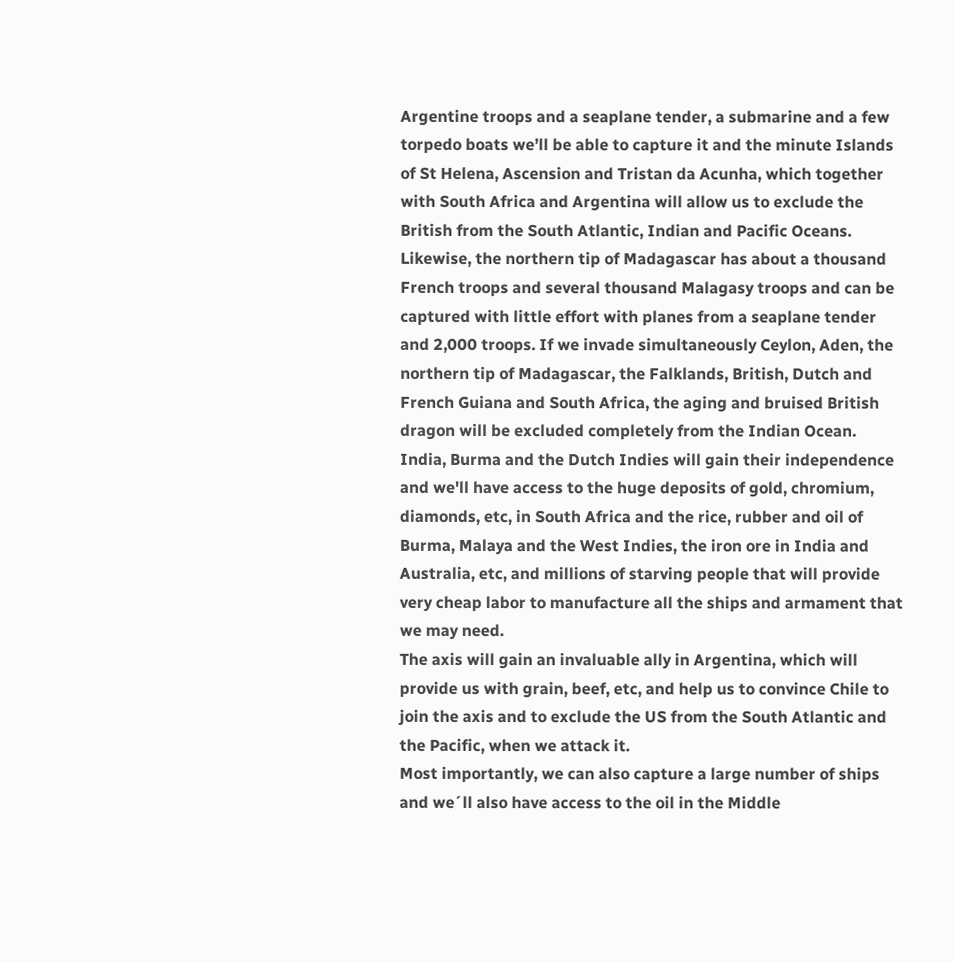Argentine troops and a seaplane tender, a submarine and a few torpedo boats we’ll be able to capture it and the minute Islands of St Helena, Ascension and Tristan da Acunha, which together with South Africa and Argentina will allow us to exclude the British from the South Atlantic, Indian and Pacific Oceans. Likewise, the northern tip of Madagascar has about a thousand French troops and several thousand Malagasy troops and can be captured with little effort with planes from a seaplane tender and 2,000 troops. If we invade simultaneously Ceylon, Aden, the northern tip of Madagascar, the Falklands, British, Dutch and French Guiana and South Africa, the aging and bruised British dragon will be excluded completely from the Indian Ocean. India, Burma and the Dutch Indies will gain their independence and we'll have access to the huge deposits of gold, chromium, diamonds, etc, in South Africa and the rice, rubber and oil of Burma, Malaya and the West Indies, the iron ore in India and Australia, etc, and millions of starving people that will provide very cheap labor to manufacture all the ships and armament that we may need.
The axis will gain an invaluable ally in Argentina, which will provide us with grain, beef, etc, and help us to convince Chile to join the axis and to exclude the US from the South Atlantic and the Pacific, when we attack it.
Most importantly, we can also capture a large number of ships and we´ll also have access to the oil in the Middle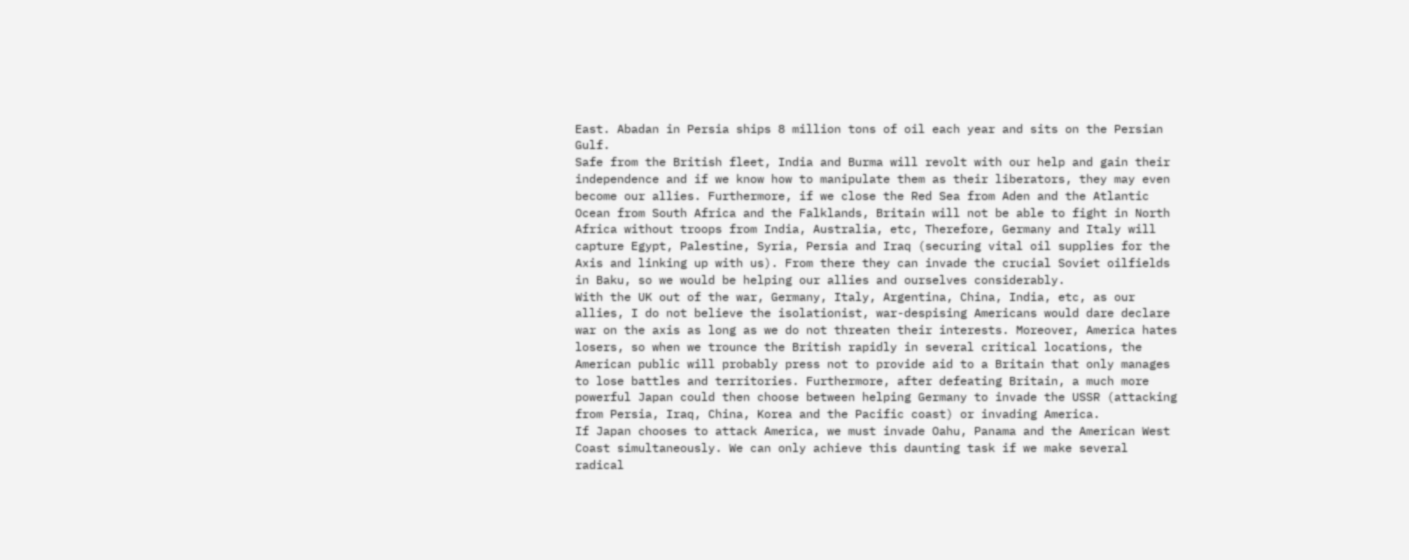East. Abadan in Persia ships 8 million tons of oil each year and sits on the Persian Gulf.
Safe from the British fleet, India and Burma will revolt with our help and gain their independence and if we know how to manipulate them as their liberators, they may even become our allies. Furthermore, if we close the Red Sea from Aden and the Atlantic Ocean from South Africa and the Falklands, Britain will not be able to fight in North Africa without troops from India, Australia, etc, Therefore, Germany and Italy will capture Egypt, Palestine, Syria, Persia and Iraq (securing vital oil supplies for the Axis and linking up with us). From there they can invade the crucial Soviet oilfields in Baku, so we would be helping our allies and ourselves considerably.
With the UK out of the war, Germany, Italy, Argentina, China, India, etc, as our allies, I do not believe the isolationist, war-despising Americans would dare declare war on the axis as long as we do not threaten their interests. Moreover, America hates losers, so when we trounce the British rapidly in several critical locations, the American public will probably press not to provide aid to a Britain that only manages to lose battles and territories. Furthermore, after defeating Britain, a much more powerful Japan could then choose between helping Germany to invade the USSR (attacking from Persia, Iraq, China, Korea and the Pacific coast) or invading America.
If Japan chooses to attack America, we must invade Oahu, Panama and the American West Coast simultaneously. We can only achieve this daunting task if we make several radical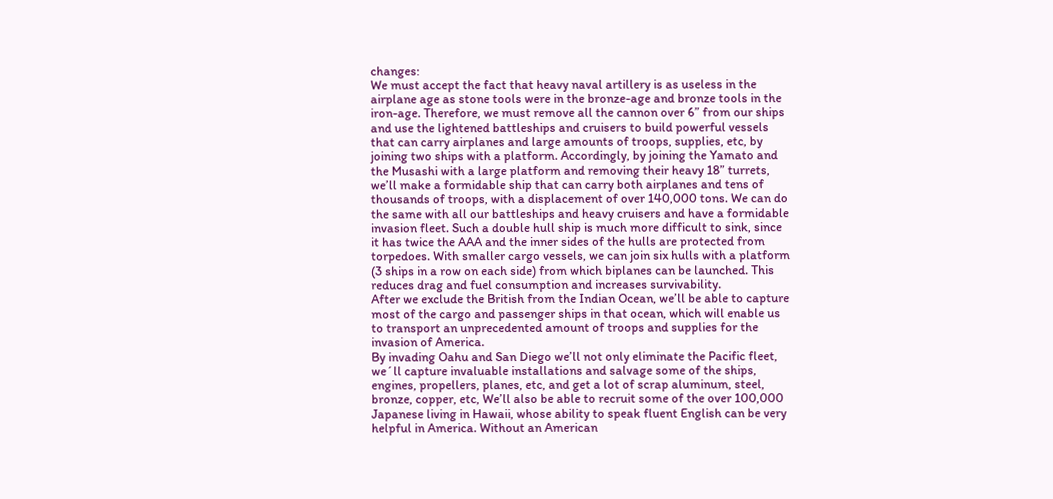changes:
We must accept the fact that heavy naval artillery is as useless in the airplane age as stone tools were in the bronze-age and bronze tools in the iron-age. Therefore, we must remove all the cannon over 6” from our ships and use the lightened battleships and cruisers to build powerful vessels that can carry airplanes and large amounts of troops, supplies, etc, by joining two ships with a platform. Accordingly, by joining the Yamato and the Musashi with a large platform and removing their heavy 18” turrets, we’ll make a formidable ship that can carry both airplanes and tens of thousands of troops, with a displacement of over 140,000 tons. We can do the same with all our battleships and heavy cruisers and have a formidable invasion fleet. Such a double hull ship is much more difficult to sink, since it has twice the AAA and the inner sides of the hulls are protected from torpedoes. With smaller cargo vessels, we can join six hulls with a platform (3 ships in a row on each side) from which biplanes can be launched. This reduces drag and fuel consumption and increases survivability.
After we exclude the British from the Indian Ocean, we’ll be able to capture most of the cargo and passenger ships in that ocean, which will enable us to transport an unprecedented amount of troops and supplies for the invasion of America.
By invading Oahu and San Diego we’ll not only eliminate the Pacific fleet, we´ll capture invaluable installations and salvage some of the ships, engines, propellers, planes, etc, and get a lot of scrap aluminum, steel, bronze, copper, etc, We’ll also be able to recruit some of the over 100,000 Japanese living in Hawaii, whose ability to speak fluent English can be very helpful in America. Without an American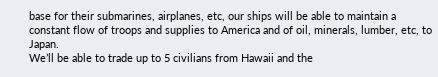base for their submarines, airplanes, etc, our ships will be able to maintain a constant flow of troops and supplies to America and of oil, minerals, lumber, etc, to Japan.
We’ll be able to trade up to 5 civilians from Hawaii and the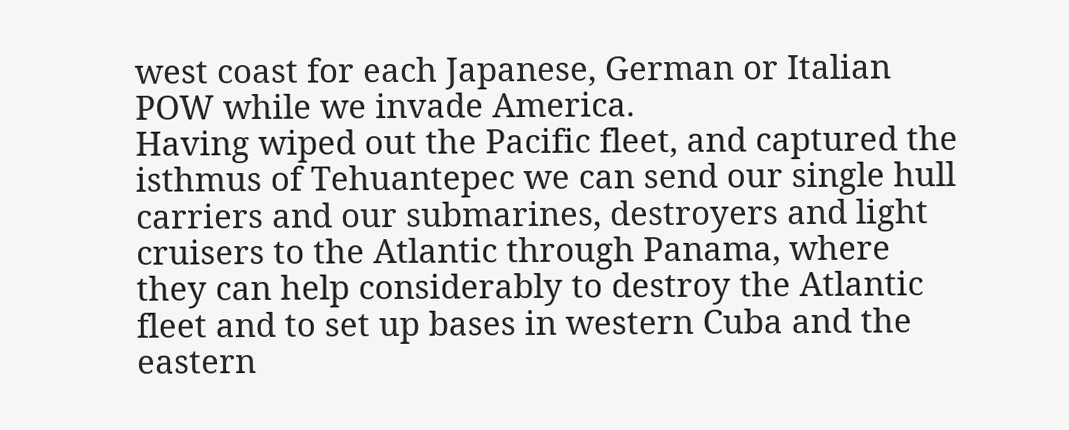west coast for each Japanese, German or Italian POW while we invade America.
Having wiped out the Pacific fleet, and captured the isthmus of Tehuantepec we can send our single hull carriers and our submarines, destroyers and light cruisers to the Atlantic through Panama, where they can help considerably to destroy the Atlantic fleet and to set up bases in western Cuba and the eastern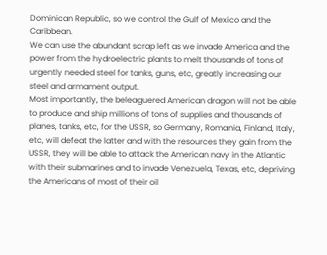Dominican Republic, so we control the Gulf of Mexico and the Caribbean.
We can use the abundant scrap left as we invade America and the power from the hydroelectric plants to melt thousands of tons of urgently needed steel for tanks, guns, etc, greatly increasing our steel and armament output.
Most importantly, the beleaguered American dragon will not be able to produce and ship millions of tons of supplies and thousands of planes, tanks, etc, for the USSR, so Germany, Romania, Finland, Italy, etc, will defeat the latter and with the resources they gain from the USSR, they will be able to attack the American navy in the Atlantic with their submarines and to invade Venezuela, Texas, etc, depriving the Americans of most of their oil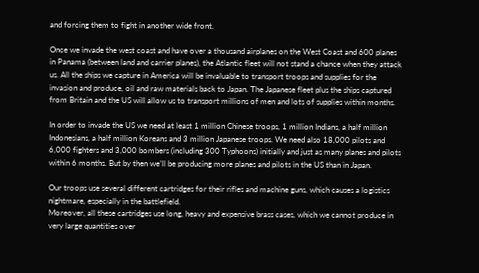and forcing them to fight in another wide front.

Once we invade the west coast and have over a thousand airplanes on the West Coast and 600 planes in Panama (between land and carrier planes), the Atlantic fleet will not stand a chance when they attack us. All the ships we capture in America will be invaluable to transport troops and supplies for the invasion and produce, oil and raw materials back to Japan. The Japanese fleet plus the ships captured from Britain and the US will allow us to transport millions of men and lots of supplies within months.

In order to invade the US we need at least 1 million Chinese troops, 1 million Indians, a half million Indonesians, a half million Koreans and 3 million Japanese troops. We need also 18,000 pilots and 6,000 fighters and 3,000 bombers (including 300 Typhoons) initially and just as many planes and pilots within 6 months. But by then we’ll be producing more planes and pilots in the US than in Japan.

Our troops use several different cartridges for their rifles and machine guns, which causes a logistics nightmare, especially in the battlefield.
Moreover, all these cartridges use long, heavy and expensive brass cases, which we cannot produce in very large quantities over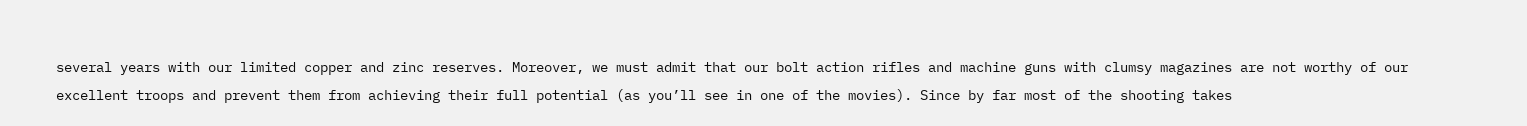several years with our limited copper and zinc reserves. Moreover, we must admit that our bolt action rifles and machine guns with clumsy magazines are not worthy of our excellent troops and prevent them from achieving their full potential (as you’ll see in one of the movies). Since by far most of the shooting takes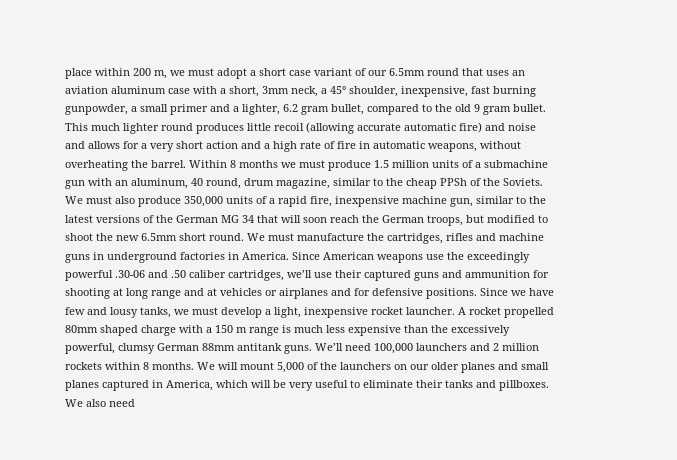place within 200 m, we must adopt a short case variant of our 6.5mm round that uses an aviation aluminum case with a short, 3mm neck, a 45° shoulder, inexpensive, fast burning gunpowder, a small primer and a lighter, 6.2 gram bullet, compared to the old 9 gram bullet. This much lighter round produces little recoil (allowing accurate automatic fire) and noise and allows for a very short action and a high rate of fire in automatic weapons, without overheating the barrel. Within 8 months we must produce 1.5 million units of a submachine gun with an aluminum, 40 round, drum magazine, similar to the cheap PPSh of the Soviets. We must also produce 350,000 units of a rapid fire, inexpensive machine gun, similar to the latest versions of the German MG 34 that will soon reach the German troops, but modified to shoot the new 6.5mm short round. We must manufacture the cartridges, rifles and machine guns in underground factories in America. Since American weapons use the exceedingly powerful .30-06 and .50 caliber cartridges, we’ll use their captured guns and ammunition for shooting at long range and at vehicles or airplanes and for defensive positions. Since we have few and lousy tanks, we must develop a light, inexpensive rocket launcher. A rocket propelled 80mm shaped charge with a 150 m range is much less expensive than the excessively powerful, clumsy German 88mm antitank guns. We’ll need 100,000 launchers and 2 million rockets within 8 months. We will mount 5,000 of the launchers on our older planes and small planes captured in America, which will be very useful to eliminate their tanks and pillboxes. We also need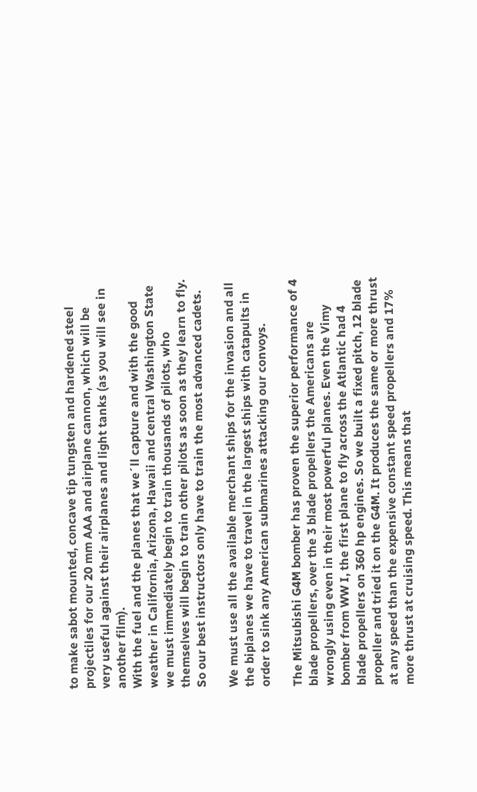to make sabot mounted, concave tip tungsten and hardened steel projectiles for our 20 mm AAA and airplane cannon, which will be very useful against their airplanes and light tanks (as you will see in another film).
With the fuel and the planes that we´ll capture and with the good weather in California, Arizona, Hawaii and central Washington State we must immediately begin to train thousands of pilots, who themselves will begin to train other pilots as soon as they learn to fly. So our best instructors only have to train the most advanced cadets.

We must use all the available merchant ships for the invasion and all the biplanes we have to travel in the largest ships with catapults in order to sink any American submarines attacking our convoys.

The Mitsubishi G4M bomber has proven the superior performance of 4 blade propellers, over the 3 blade propellers the Americans are wrongly using even in their most powerful planes. Even the Vimy bomber from WW I, the first plane to fly across the Atlantic had 4 blade propellers on 360 hp engines. So we built a fixed pitch, 12 blade propeller and tried it on the G4M. It produces the same or more thrust at any speed than the expensive constant speed propellers and 17% more thrust at cruising speed. This means that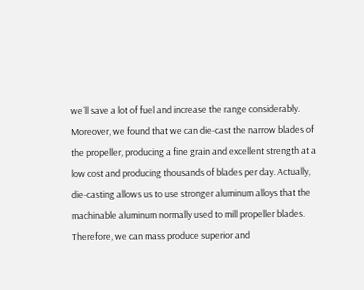we´ll save a lot of fuel and increase the range considerably. Moreover, we found that we can die-cast the narrow blades of the propeller, producing a fine grain and excellent strength at a low cost and producing thousands of blades per day. Actually, die-casting allows us to use stronger aluminum alloys that the machinable aluminum normally used to mill propeller blades. Therefore, we can mass produce superior and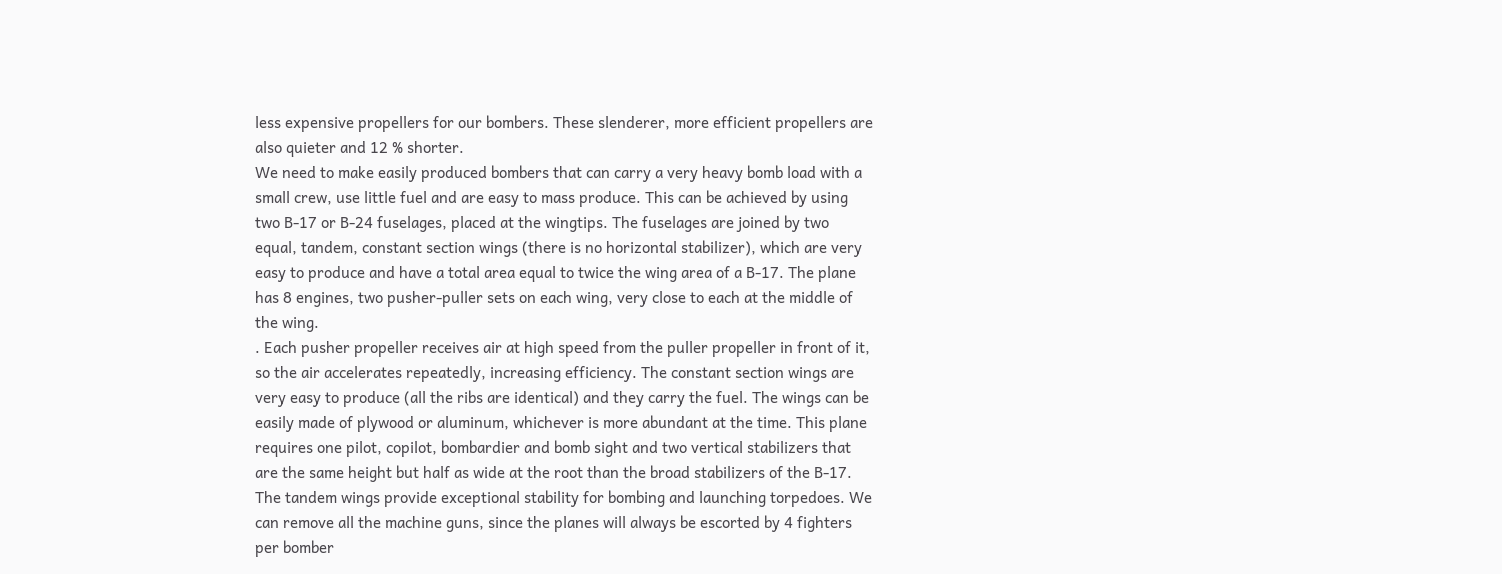less expensive propellers for our bombers. These slenderer, more efficient propellers are also quieter and 12 % shorter.
We need to make easily produced bombers that can carry a very heavy bomb load with a small crew, use little fuel and are easy to mass produce. This can be achieved by using two B-17 or B-24 fuselages, placed at the wingtips. The fuselages are joined by two equal, tandem, constant section wings (there is no horizontal stabilizer), which are very easy to produce and have a total area equal to twice the wing area of a B-17. The plane has 8 engines, two pusher-puller sets on each wing, very close to each at the middle of the wing.
. Each pusher propeller receives air at high speed from the puller propeller in front of it, so the air accelerates repeatedly, increasing efficiency. The constant section wings are very easy to produce (all the ribs are identical) and they carry the fuel. The wings can be easily made of plywood or aluminum, whichever is more abundant at the time. This plane requires one pilot, copilot, bombardier and bomb sight and two vertical stabilizers that are the same height but half as wide at the root than the broad stabilizers of the B-17. The tandem wings provide exceptional stability for bombing and launching torpedoes. We can remove all the machine guns, since the planes will always be escorted by 4 fighters per bomber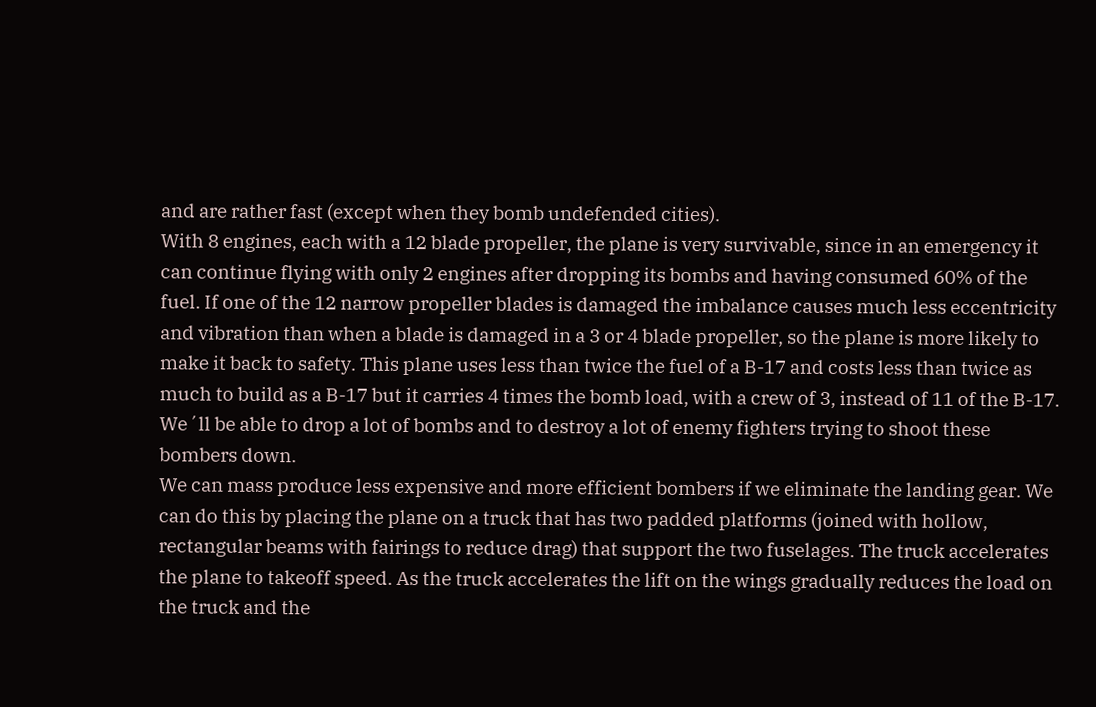and are rather fast (except when they bomb undefended cities).
With 8 engines, each with a 12 blade propeller, the plane is very survivable, since in an emergency it can continue flying with only 2 engines after dropping its bombs and having consumed 60% of the fuel. If one of the 12 narrow propeller blades is damaged the imbalance causes much less eccentricity and vibration than when a blade is damaged in a 3 or 4 blade propeller, so the plane is more likely to make it back to safety. This plane uses less than twice the fuel of a B-17 and costs less than twice as much to build as a B-17 but it carries 4 times the bomb load, with a crew of 3, instead of 11 of the B-17. We´ll be able to drop a lot of bombs and to destroy a lot of enemy fighters trying to shoot these bombers down.
We can mass produce less expensive and more efficient bombers if we eliminate the landing gear. We can do this by placing the plane on a truck that has two padded platforms (joined with hollow, rectangular beams with fairings to reduce drag) that support the two fuselages. The truck accelerates the plane to takeoff speed. As the truck accelerates the lift on the wings gradually reduces the load on the truck and the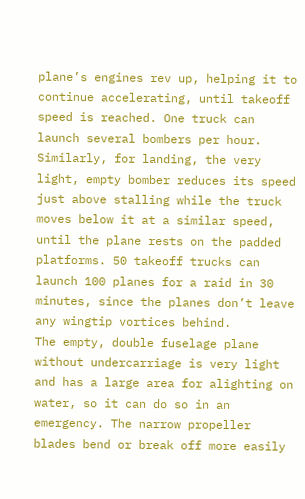plane’s engines rev up, helping it to continue accelerating, until takeoff speed is reached. One truck can launch several bombers per hour. Similarly, for landing, the very light, empty bomber reduces its speed just above stalling while the truck moves below it at a similar speed, until the plane rests on the padded platforms. 50 takeoff trucks can launch 100 planes for a raid in 30 minutes, since the planes don’t leave any wingtip vortices behind.
The empty, double fuselage plane without undercarriage is very light and has a large area for alighting on water, so it can do so in an emergency. The narrow propeller blades bend or break off more easily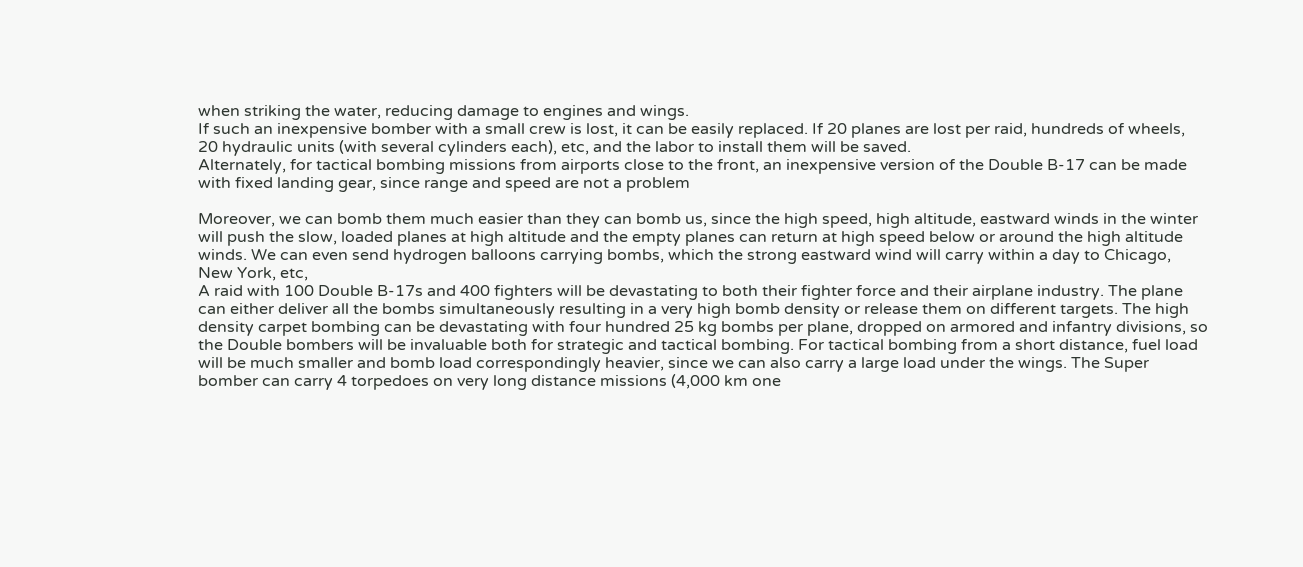when striking the water, reducing damage to engines and wings.
If such an inexpensive bomber with a small crew is lost, it can be easily replaced. If 20 planes are lost per raid, hundreds of wheels, 20 hydraulic units (with several cylinders each), etc, and the labor to install them will be saved.
Alternately, for tactical bombing missions from airports close to the front, an inexpensive version of the Double B-17 can be made with fixed landing gear, since range and speed are not a problem

Moreover, we can bomb them much easier than they can bomb us, since the high speed, high altitude, eastward winds in the winter will push the slow, loaded planes at high altitude and the empty planes can return at high speed below or around the high altitude winds. We can even send hydrogen balloons carrying bombs, which the strong eastward wind will carry within a day to Chicago, New York, etc,
A raid with 100 Double B-17s and 400 fighters will be devastating to both their fighter force and their airplane industry. The plane can either deliver all the bombs simultaneously resulting in a very high bomb density or release them on different targets. The high density carpet bombing can be devastating with four hundred 25 kg bombs per plane, dropped on armored and infantry divisions, so the Double bombers will be invaluable both for strategic and tactical bombing. For tactical bombing from a short distance, fuel load will be much smaller and bomb load correspondingly heavier, since we can also carry a large load under the wings. The Super bomber can carry 4 torpedoes on very long distance missions (4,000 km one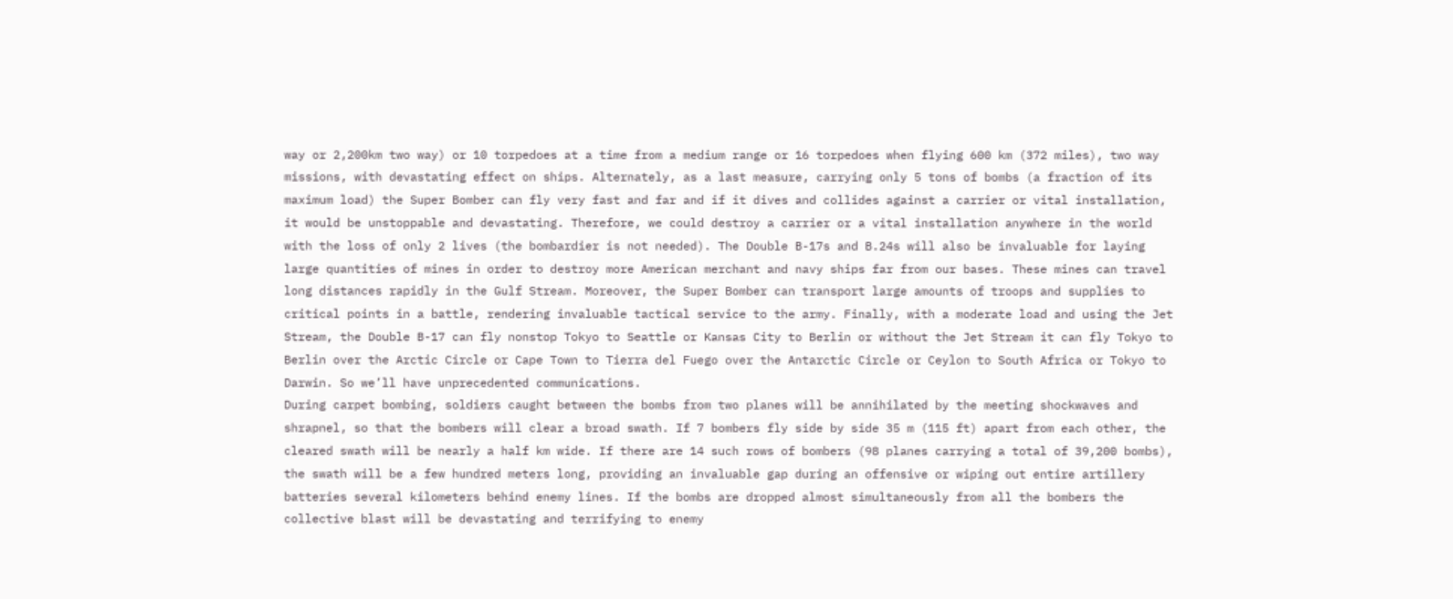way or 2,200km two way) or 10 torpedoes at a time from a medium range or 16 torpedoes when flying 600 km (372 miles), two way missions, with devastating effect on ships. Alternately, as a last measure, carrying only 5 tons of bombs (a fraction of its maximum load) the Super Bomber can fly very fast and far and if it dives and collides against a carrier or vital installation, it would be unstoppable and devastating. Therefore, we could destroy a carrier or a vital installation anywhere in the world with the loss of only 2 lives (the bombardier is not needed). The Double B-17s and B.24s will also be invaluable for laying large quantities of mines in order to destroy more American merchant and navy ships far from our bases. These mines can travel long distances rapidly in the Gulf Stream. Moreover, the Super Bomber can transport large amounts of troops and supplies to critical points in a battle, rendering invaluable tactical service to the army. Finally, with a moderate load and using the Jet Stream, the Double B-17 can fly nonstop Tokyo to Seattle or Kansas City to Berlin or without the Jet Stream it can fly Tokyo to Berlin over the Arctic Circle or Cape Town to Tierra del Fuego over the Antarctic Circle or Ceylon to South Africa or Tokyo to Darwin. So we’ll have unprecedented communications.
During carpet bombing, soldiers caught between the bombs from two planes will be annihilated by the meeting shockwaves and shrapnel, so that the bombers will clear a broad swath. If 7 bombers fly side by side 35 m (115 ft) apart from each other, the cleared swath will be nearly a half km wide. If there are 14 such rows of bombers (98 planes carrying a total of 39,200 bombs), the swath will be a few hundred meters long, providing an invaluable gap during an offensive or wiping out entire artillery batteries several kilometers behind enemy lines. If the bombs are dropped almost simultaneously from all the bombers the collective blast will be devastating and terrifying to enemy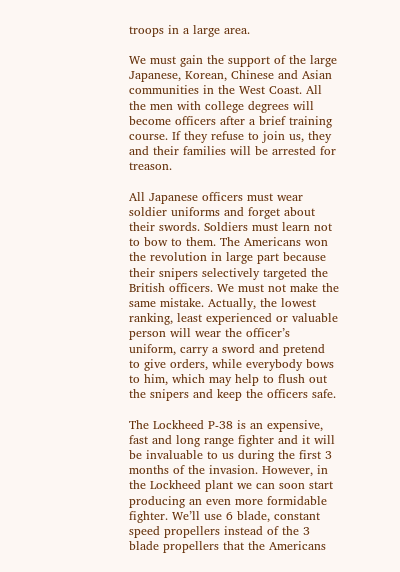troops in a large area.

We must gain the support of the large Japanese, Korean, Chinese and Asian communities in the West Coast. All the men with college degrees will become officers after a brief training course. If they refuse to join us, they and their families will be arrested for treason.

All Japanese officers must wear soldier uniforms and forget about their swords. Soldiers must learn not to bow to them. The Americans won the revolution in large part because their snipers selectively targeted the British officers. We must not make the same mistake. Actually, the lowest ranking, least experienced or valuable person will wear the officer’s uniform, carry a sword and pretend to give orders, while everybody bows to him, which may help to flush out the snipers and keep the officers safe.

The Lockheed P-38 is an expensive, fast and long range fighter and it will be invaluable to us during the first 3 months of the invasion. However, in the Lockheed plant we can soon start producing an even more formidable fighter. We’ll use 6 blade, constant speed propellers instead of the 3 blade propellers that the Americans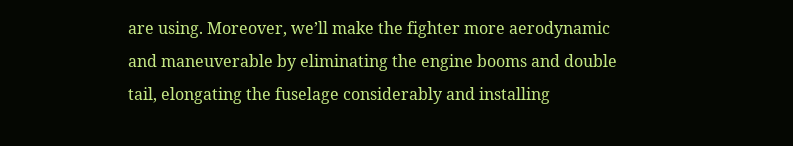are using. Moreover, we’ll make the fighter more aerodynamic and maneuverable by eliminating the engine booms and double tail, elongating the fuselage considerably and installing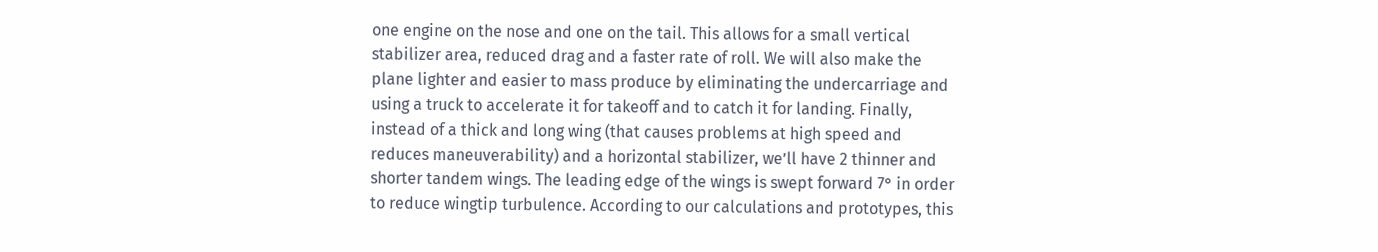one engine on the nose and one on the tail. This allows for a small vertical stabilizer area, reduced drag and a faster rate of roll. We will also make the plane lighter and easier to mass produce by eliminating the undercarriage and using a truck to accelerate it for takeoff and to catch it for landing. Finally, instead of a thick and long wing (that causes problems at high speed and reduces maneuverability) and a horizontal stabilizer, we’ll have 2 thinner and shorter tandem wings. The leading edge of the wings is swept forward 7° in order to reduce wingtip turbulence. According to our calculations and prototypes, this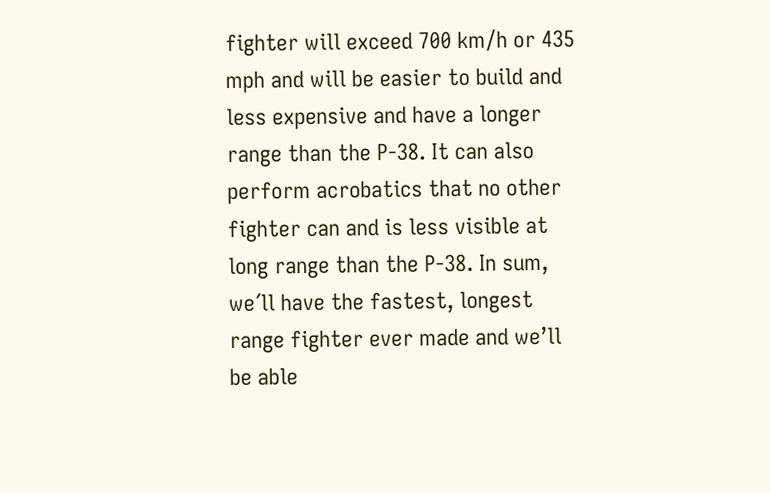fighter will exceed 700 km/h or 435 mph and will be easier to build and less expensive and have a longer range than the P-38. It can also perform acrobatics that no other fighter can and is less visible at long range than the P-38. In sum, we´ll have the fastest, longest range fighter ever made and we’ll be able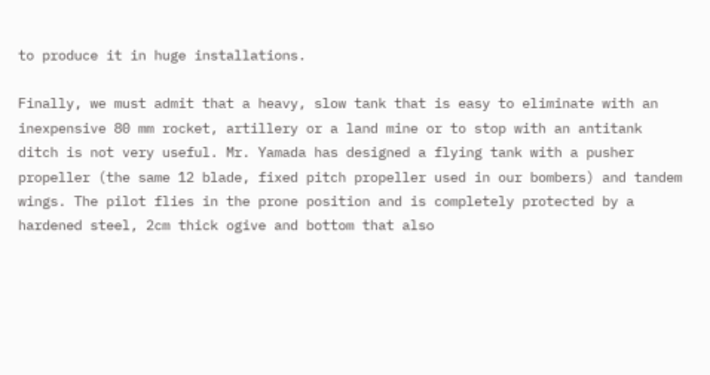to produce it in huge installations.

Finally, we must admit that a heavy, slow tank that is easy to eliminate with an inexpensive 80 mm rocket, artillery or a land mine or to stop with an antitank ditch is not very useful. Mr. Yamada has designed a flying tank with a pusher propeller (the same 12 blade, fixed pitch propeller used in our bombers) and tandem wings. The pilot flies in the prone position and is completely protected by a hardened steel, 2cm thick ogive and bottom that also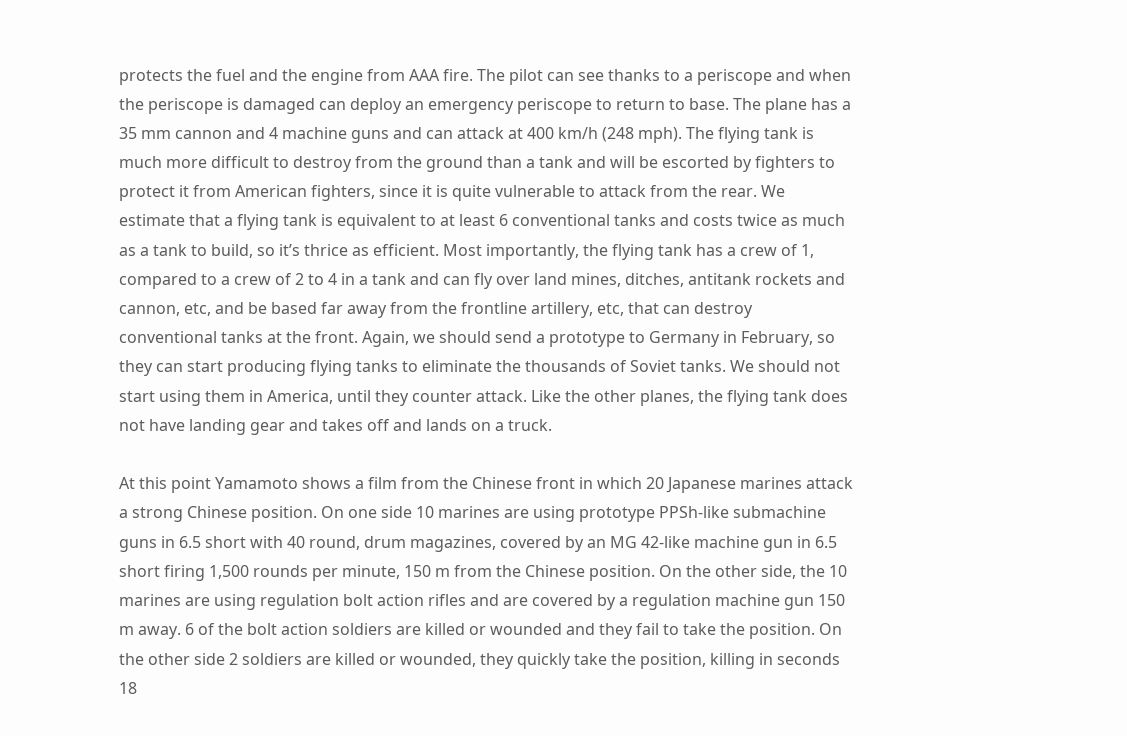protects the fuel and the engine from AAA fire. The pilot can see thanks to a periscope and when the periscope is damaged can deploy an emergency periscope to return to base. The plane has a 35 mm cannon and 4 machine guns and can attack at 400 km/h (248 mph). The flying tank is much more difficult to destroy from the ground than a tank and will be escorted by fighters to protect it from American fighters, since it is quite vulnerable to attack from the rear. We estimate that a flying tank is equivalent to at least 6 conventional tanks and costs twice as much as a tank to build, so it’s thrice as efficient. Most importantly, the flying tank has a crew of 1, compared to a crew of 2 to 4 in a tank and can fly over land mines, ditches, antitank rockets and cannon, etc, and be based far away from the frontline artillery, etc, that can destroy conventional tanks at the front. Again, we should send a prototype to Germany in February, so they can start producing flying tanks to eliminate the thousands of Soviet tanks. We should not start using them in America, until they counter attack. Like the other planes, the flying tank does not have landing gear and takes off and lands on a truck.

At this point Yamamoto shows a film from the Chinese front in which 20 Japanese marines attack a strong Chinese position. On one side 10 marines are using prototype PPSh-like submachine guns in 6.5 short with 40 round, drum magazines, covered by an MG 42-like machine gun in 6.5 short firing 1,500 rounds per minute, 150 m from the Chinese position. On the other side, the 10 marines are using regulation bolt action rifles and are covered by a regulation machine gun 150 m away. 6 of the bolt action soldiers are killed or wounded and they fail to take the position. On the other side 2 soldiers are killed or wounded, they quickly take the position, killing in seconds 18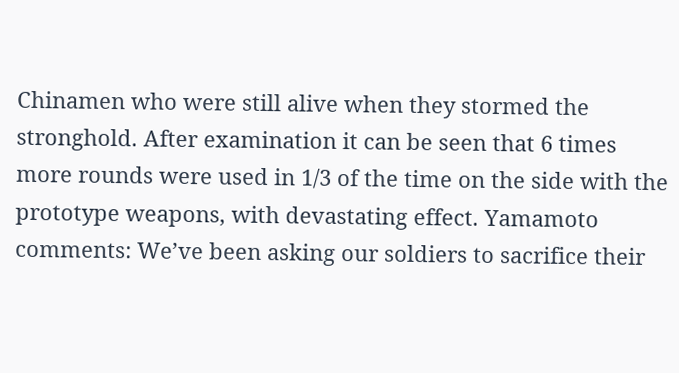Chinamen who were still alive when they stormed the stronghold. After examination it can be seen that 6 times more rounds were used in 1/3 of the time on the side with the prototype weapons, with devastating effect. Yamamoto comments: We’ve been asking our soldiers to sacrifice their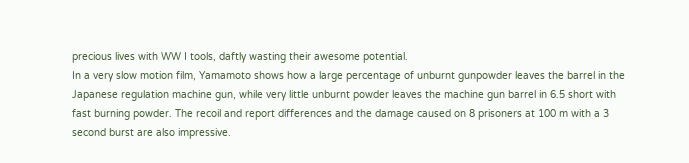precious lives with WW I tools, daftly wasting their awesome potential.
In a very slow motion film, Yamamoto shows how a large percentage of unburnt gunpowder leaves the barrel in the Japanese regulation machine gun, while very little unburnt powder leaves the machine gun barrel in 6.5 short with fast burning powder. The recoil and report differences and the damage caused on 8 prisoners at 100 m with a 3 second burst are also impressive.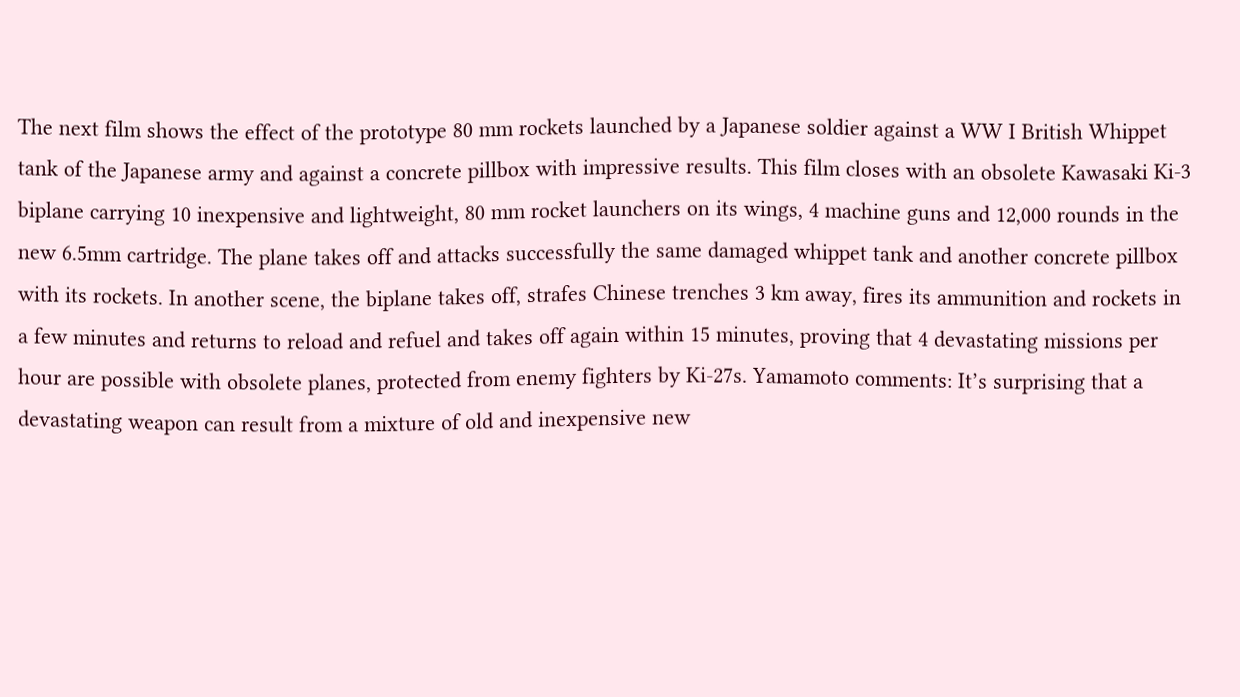The next film shows the effect of the prototype 80 mm rockets launched by a Japanese soldier against a WW I British Whippet tank of the Japanese army and against a concrete pillbox with impressive results. This film closes with an obsolete Kawasaki Ki-3 biplane carrying 10 inexpensive and lightweight, 80 mm rocket launchers on its wings, 4 machine guns and 12,000 rounds in the new 6.5mm cartridge. The plane takes off and attacks successfully the same damaged whippet tank and another concrete pillbox with its rockets. In another scene, the biplane takes off, strafes Chinese trenches 3 km away, fires its ammunition and rockets in a few minutes and returns to reload and refuel and takes off again within 15 minutes, proving that 4 devastating missions per hour are possible with obsolete planes, protected from enemy fighters by Ki-27s. Yamamoto comments: It’s surprising that a devastating weapon can result from a mixture of old and inexpensive new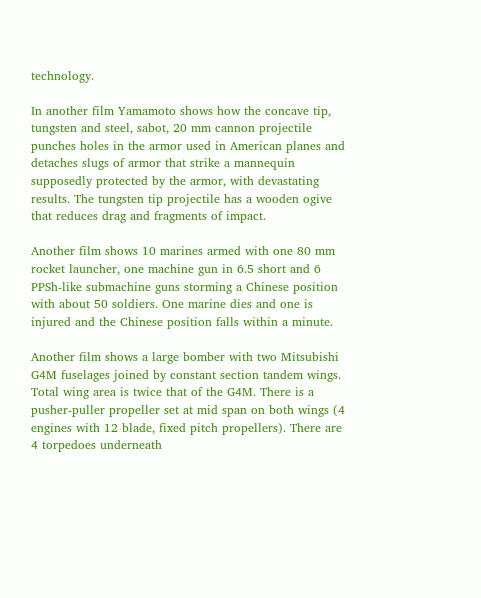technology.

In another film Yamamoto shows how the concave tip, tungsten and steel, sabot, 20 mm cannon projectile punches holes in the armor used in American planes and detaches slugs of armor that strike a mannequin supposedly protected by the armor, with devastating results. The tungsten tip projectile has a wooden ogive that reduces drag and fragments of impact.

Another film shows 10 marines armed with one 80 mm rocket launcher, one machine gun in 6.5 short and 6 PPSh-like submachine guns storming a Chinese position with about 50 soldiers. One marine dies and one is injured and the Chinese position falls within a minute.

Another film shows a large bomber with two Mitsubishi G4M fuselages joined by constant section tandem wings. Total wing area is twice that of the G4M. There is a pusher-puller propeller set at mid span on both wings (4 engines with 12 blade, fixed pitch propellers). There are 4 torpedoes underneath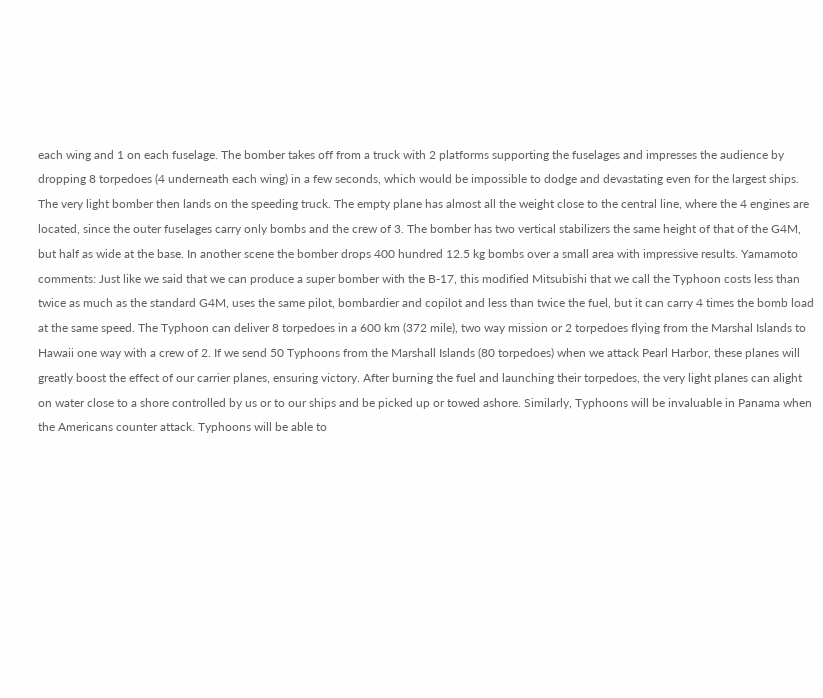each wing and 1 on each fuselage. The bomber takes off from a truck with 2 platforms supporting the fuselages and impresses the audience by dropping 8 torpedoes (4 underneath each wing) in a few seconds, which would be impossible to dodge and devastating even for the largest ships. The very light bomber then lands on the speeding truck. The empty plane has almost all the weight close to the central line, where the 4 engines are located, since the outer fuselages carry only bombs and the crew of 3. The bomber has two vertical stabilizers the same height of that of the G4M, but half as wide at the base. In another scene the bomber drops 400 hundred 12.5 kg bombs over a small area with impressive results. Yamamoto comments: Just like we said that we can produce a super bomber with the B-17, this modified Mitsubishi that we call the Typhoon costs less than twice as much as the standard G4M, uses the same pilot, bombardier and copilot and less than twice the fuel, but it can carry 4 times the bomb load at the same speed. The Typhoon can deliver 8 torpedoes in a 600 km (372 mile), two way mission or 2 torpedoes flying from the Marshal Islands to Hawaii one way with a crew of 2. If we send 50 Typhoons from the Marshall Islands (80 torpedoes) when we attack Pearl Harbor, these planes will greatly boost the effect of our carrier planes, ensuring victory. After burning the fuel and launching their torpedoes, the very light planes can alight on water close to a shore controlled by us or to our ships and be picked up or towed ashore. Similarly, Typhoons will be invaluable in Panama when the Americans counter attack. Typhoons will be able to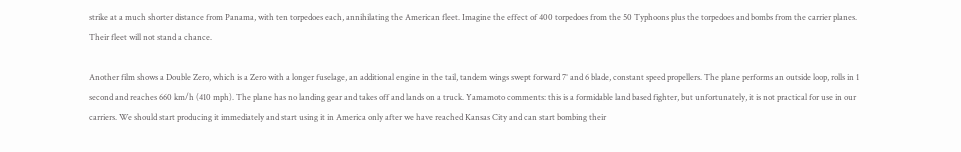strike at a much shorter distance from Panama, with ten torpedoes each, annihilating the American fleet. Imagine the effect of 400 torpedoes from the 50 Typhoons plus the torpedoes and bombs from the carrier planes. Their fleet will not stand a chance.

Another film shows a Double Zero, which is a Zero with a longer fuselage, an additional engine in the tail, tandem wings swept forward 7° and 6 blade, constant speed propellers. The plane performs an outside loop, rolls in 1 second and reaches 660 km/h (410 mph). The plane has no landing gear and takes off and lands on a truck. Yamamoto comments: this is a formidable land based fighter, but unfortunately, it is not practical for use in our carriers. We should start producing it immediately and start using it in America only after we have reached Kansas City and can start bombing their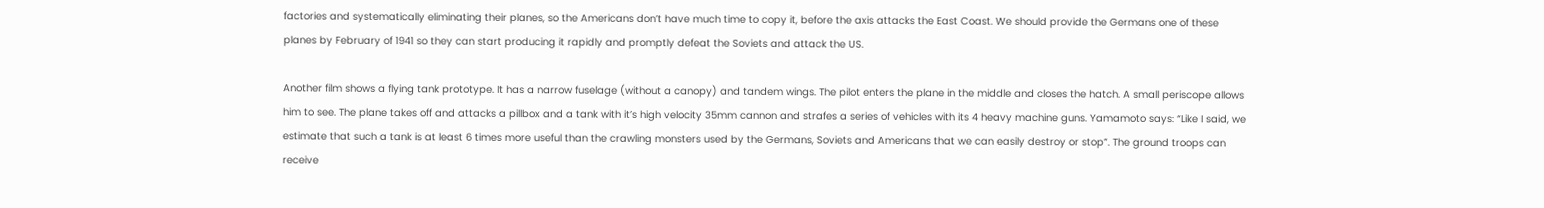factories and systematically eliminating their planes, so the Americans don’t have much time to copy it, before the axis attacks the East Coast. We should provide the Germans one of these planes by February of 1941 so they can start producing it rapidly and promptly defeat the Soviets and attack the US.

Another film shows a flying tank prototype. It has a narrow fuselage (without a canopy) and tandem wings. The pilot enters the plane in the middle and closes the hatch. A small periscope allows him to see. The plane takes off and attacks a pillbox and a tank with it’s high velocity 35mm cannon and strafes a series of vehicles with its 4 heavy machine guns. Yamamoto says: “Like I said, we estimate that such a tank is at least 6 times more useful than the crawling monsters used by the Germans, Soviets and Americans that we can easily destroy or stop”. The ground troops can receive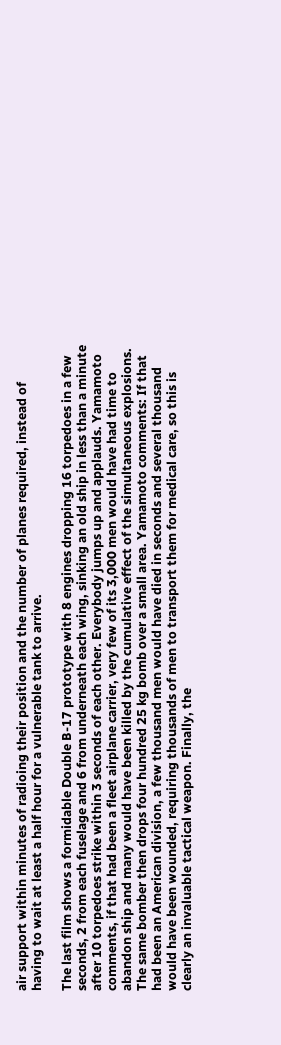air support within minutes of radioing their position and the number of planes required, instead of having to wait at least a half hour for a vulnerable tank to arrive.

The last film shows a formidable Double B-17 prototype with 8 engines dropping 16 torpedoes in a few seconds, 2 from each fuselage and 6 from underneath each wing, sinking an old ship in less than a minute after 10 torpedoes strike within 3 seconds of each other. Everybody jumps up and applauds. Yamamoto comments, if that had been a fleet airplane carrier, very few of its 3,000 men would have had time to abandon ship and many would have been killed by the cumulative effect of the simultaneous explosions. The same bomber then drops four hundred 25 kg bomb over a small area. Yamamoto comments: If that had been an American division, a few thousand men would have died in seconds and several thousand would have been wounded, requiring thousands of men to transport them for medical care, so this is clearly an invaluable tactical weapon. Finally, the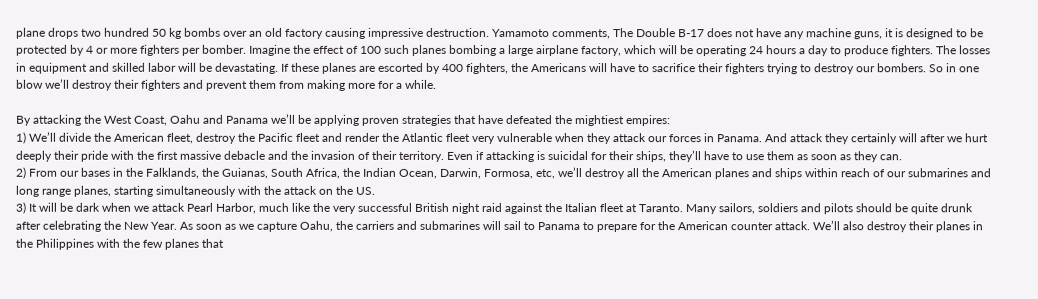plane drops two hundred 50 kg bombs over an old factory causing impressive destruction. Yamamoto comments, The Double B-17 does not have any machine guns, it is designed to be protected by 4 or more fighters per bomber. Imagine the effect of 100 such planes bombing a large airplane factory, which will be operating 24 hours a day to produce fighters. The losses in equipment and skilled labor will be devastating. If these planes are escorted by 400 fighters, the Americans will have to sacrifice their fighters trying to destroy our bombers. So in one blow we’ll destroy their fighters and prevent them from making more for a while.

By attacking the West Coast, Oahu and Panama we’ll be applying proven strategies that have defeated the mightiest empires:
1) We’ll divide the American fleet, destroy the Pacific fleet and render the Atlantic fleet very vulnerable when they attack our forces in Panama. And attack they certainly will after we hurt deeply their pride with the first massive debacle and the invasion of their territory. Even if attacking is suicidal for their ships, they’ll have to use them as soon as they can.
2) From our bases in the Falklands, the Guianas, South Africa, the Indian Ocean, Darwin, Formosa, etc, we’ll destroy all the American planes and ships within reach of our submarines and long range planes, starting simultaneously with the attack on the US.
3) It will be dark when we attack Pearl Harbor, much like the very successful British night raid against the Italian fleet at Taranto. Many sailors, soldiers and pilots should be quite drunk after celebrating the New Year. As soon as we capture Oahu, the carriers and submarines will sail to Panama to prepare for the American counter attack. We’ll also destroy their planes in the Philippines with the few planes that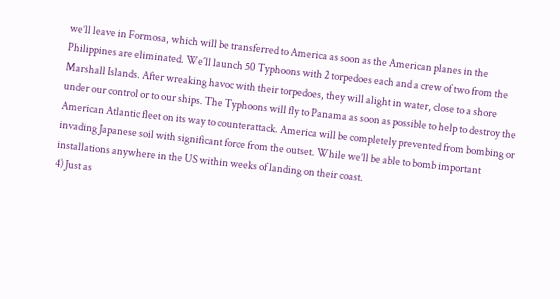we’ll leave in Formosa, which will be transferred to America as soon as the American planes in the Philippines are eliminated. We´ll launch 50 Typhoons with 2 torpedoes each and a crew of two from the Marshall Islands. After wreaking havoc with their torpedoes, they will alight in water, close to a shore under our control or to our ships. The Typhoons will fly to Panama as soon as possible to help to destroy the American Atlantic fleet on its way to counterattack. America will be completely prevented from bombing or invading Japanese soil with significant force from the outset. While we’ll be able to bomb important installations anywhere in the US within weeks of landing on their coast.
4) Just as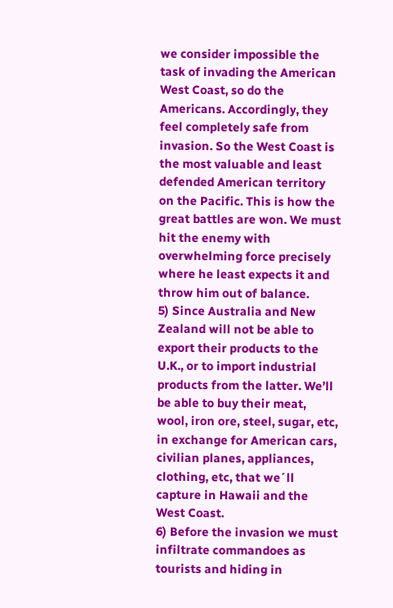we consider impossible the task of invading the American West Coast, so do the Americans. Accordingly, they feel completely safe from invasion. So the West Coast is the most valuable and least defended American territory on the Pacific. This is how the great battles are won. We must hit the enemy with overwhelming force precisely where he least expects it and throw him out of balance.
5) Since Australia and New Zealand will not be able to export their products to the U.K., or to import industrial products from the latter. We’ll be able to buy their meat, wool, iron ore, steel, sugar, etc, in exchange for American cars, civilian planes, appliances, clothing, etc, that we´ll capture in Hawaii and the West Coast.
6) Before the invasion we must infiltrate commandoes as tourists and hiding in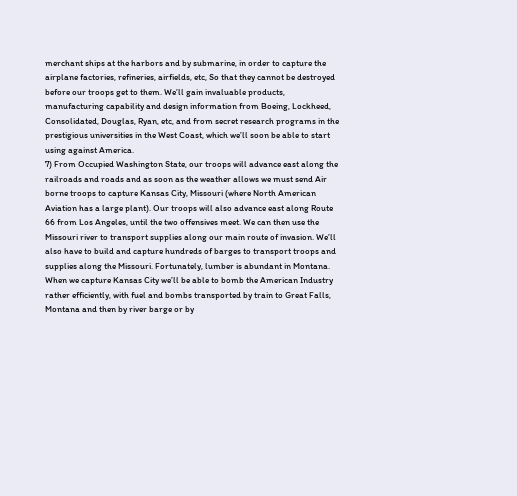merchant ships at the harbors and by submarine, in order to capture the airplane factories, refineries, airfields, etc, So that they cannot be destroyed before our troops get to them. We’ll gain invaluable products, manufacturing capability and design information from Boeing, Lockheed, Consolidated, Douglas, Ryan, etc, and from secret research programs in the prestigious universities in the West Coast, which we’ll soon be able to start using against America.
7) From Occupied Washington State, our troops will advance east along the railroads and roads and as soon as the weather allows we must send Air borne troops to capture Kansas City, Missouri (where North American Aviation has a large plant). Our troops will also advance east along Route 66 from Los Angeles, until the two offensives meet. We can then use the Missouri river to transport supplies along our main route of invasion. We’ll also have to build and capture hundreds of barges to transport troops and supplies along the Missouri. Fortunately, lumber is abundant in Montana. When we capture Kansas City we’ll be able to bomb the American Industry rather efficiently, with fuel and bombs transported by train to Great Falls, Montana and then by river barge or by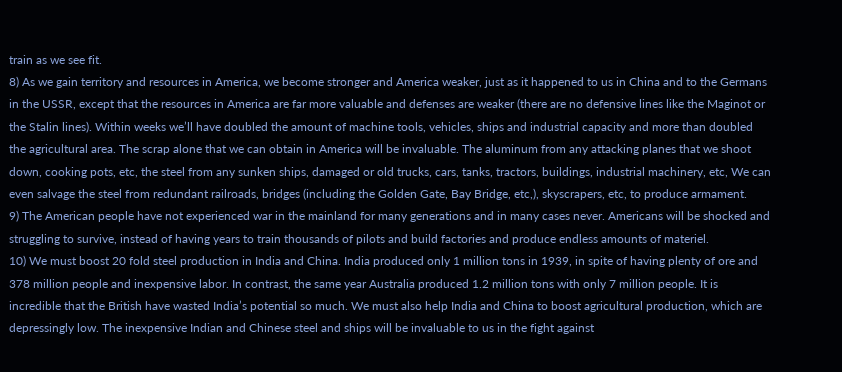train as we see fit.
8) As we gain territory and resources in America, we become stronger and America weaker, just as it happened to us in China and to the Germans in the USSR, except that the resources in America are far more valuable and defenses are weaker (there are no defensive lines like the Maginot or the Stalin lines). Within weeks we’ll have doubled the amount of machine tools, vehicles, ships and industrial capacity and more than doubled the agricultural area. The scrap alone that we can obtain in America will be invaluable. The aluminum from any attacking planes that we shoot down, cooking pots, etc, the steel from any sunken ships, damaged or old trucks, cars, tanks, tractors, buildings, industrial machinery, etc, We can even salvage the steel from redundant railroads, bridges (including the Golden Gate, Bay Bridge, etc,), skyscrapers, etc, to produce armament.
9) The American people have not experienced war in the mainland for many generations and in many cases never. Americans will be shocked and struggling to survive, instead of having years to train thousands of pilots and build factories and produce endless amounts of materiel.
10) We must boost 20 fold steel production in India and China. India produced only 1 million tons in 1939, in spite of having plenty of ore and 378 million people and inexpensive labor. In contrast, the same year Australia produced 1.2 million tons with only 7 million people. It is incredible that the British have wasted India’s potential so much. We must also help India and China to boost agricultural production, which are depressingly low. The inexpensive Indian and Chinese steel and ships will be invaluable to us in the fight against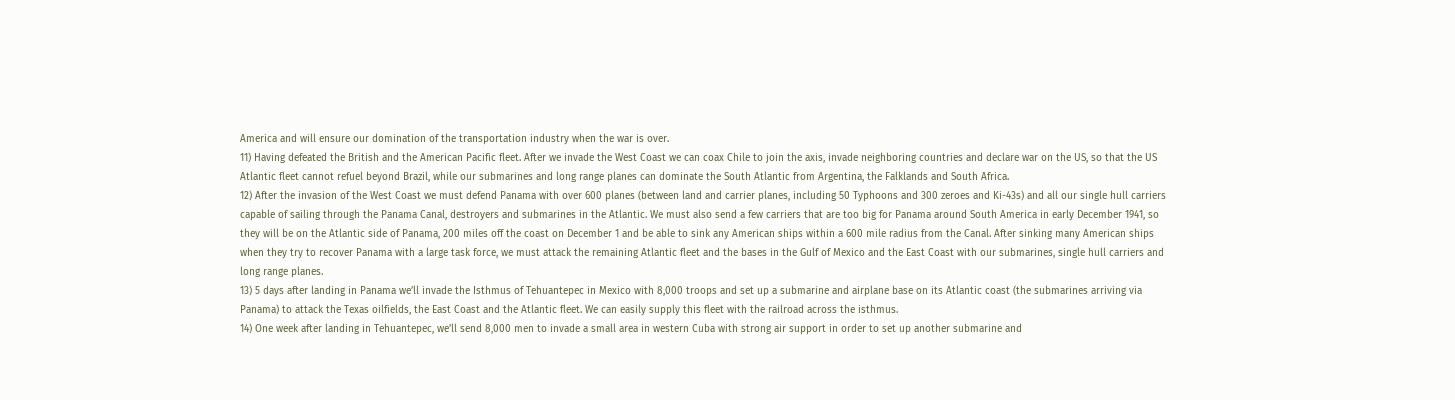America and will ensure our domination of the transportation industry when the war is over.
11) Having defeated the British and the American Pacific fleet. After we invade the West Coast we can coax Chile to join the axis, invade neighboring countries and declare war on the US, so that the US Atlantic fleet cannot refuel beyond Brazil, while our submarines and long range planes can dominate the South Atlantic from Argentina, the Falklands and South Africa.
12) After the invasion of the West Coast we must defend Panama with over 600 planes (between land and carrier planes, including 50 Typhoons and 300 zeroes and Ki-43s) and all our single hull carriers capable of sailing through the Panama Canal, destroyers and submarines in the Atlantic. We must also send a few carriers that are too big for Panama around South America in early December 1941, so they will be on the Atlantic side of Panama, 200 miles off the coast on December 1 and be able to sink any American ships within a 600 mile radius from the Canal. After sinking many American ships when they try to recover Panama with a large task force, we must attack the remaining Atlantic fleet and the bases in the Gulf of Mexico and the East Coast with our submarines, single hull carriers and long range planes.
13) 5 days after landing in Panama we’ll invade the Isthmus of Tehuantepec in Mexico with 8,000 troops and set up a submarine and airplane base on its Atlantic coast (the submarines arriving via Panama) to attack the Texas oilfields, the East Coast and the Atlantic fleet. We can easily supply this fleet with the railroad across the isthmus.
14) One week after landing in Tehuantepec, we’ll send 8,000 men to invade a small area in western Cuba with strong air support in order to set up another submarine and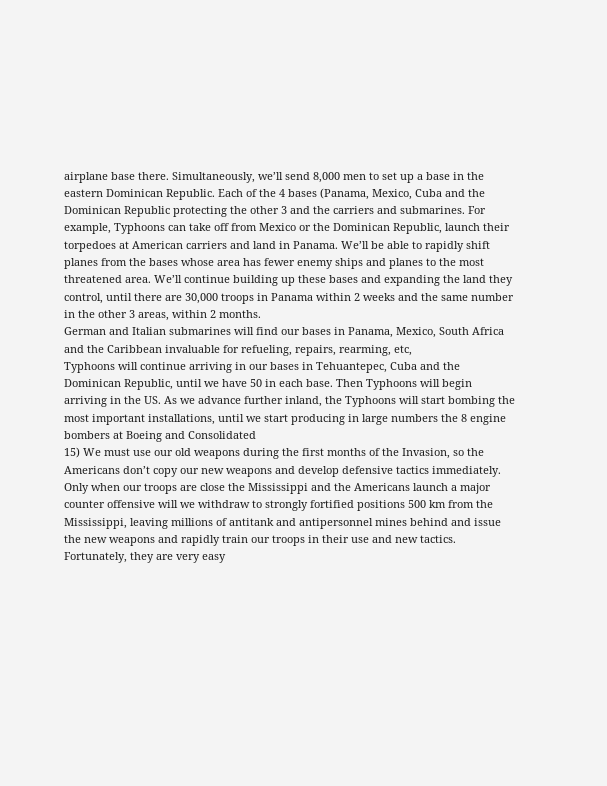airplane base there. Simultaneously, we’ll send 8,000 men to set up a base in the eastern Dominican Republic. Each of the 4 bases (Panama, Mexico, Cuba and the Dominican Republic protecting the other 3 and the carriers and submarines. For example, Typhoons can take off from Mexico or the Dominican Republic, launch their torpedoes at American carriers and land in Panama. We’ll be able to rapidly shift planes from the bases whose area has fewer enemy ships and planes to the most threatened area. We’ll continue building up these bases and expanding the land they control, until there are 30,000 troops in Panama within 2 weeks and the same number in the other 3 areas, within 2 months.
German and Italian submarines will find our bases in Panama, Mexico, South Africa and the Caribbean invaluable for refueling, repairs, rearming, etc,
Typhoons will continue arriving in our bases in Tehuantepec, Cuba and the Dominican Republic, until we have 50 in each base. Then Typhoons will begin arriving in the US. As we advance further inland, the Typhoons will start bombing the most important installations, until we start producing in large numbers the 8 engine bombers at Boeing and Consolidated
15) We must use our old weapons during the first months of the Invasion, so the Americans don’t copy our new weapons and develop defensive tactics immediately. Only when our troops are close the Mississippi and the Americans launch a major counter offensive will we withdraw to strongly fortified positions 500 km from the Mississippi, leaving millions of antitank and antipersonnel mines behind and issue the new weapons and rapidly train our troops in their use and new tactics. Fortunately, they are very easy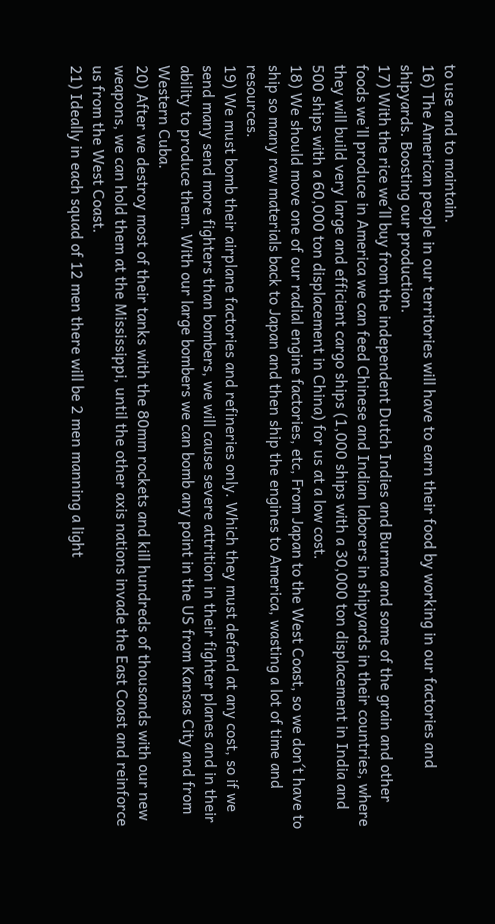to use and to maintain.
16) The American people in our territories will have to earn their food by working in our factories and shipyards. Boosting our production.
17) With the rice we´ll buy from the independent Dutch Indies and Burma and some of the grain and other foods we’ll produce in America we can feed Chinese and Indian laborers in shipyards in their countries, where they will build very large and efficient cargo ships (1,000 ships with a 30,000 ton displacement in India and 500 ships with a 60,000 ton displacement in China) for us at a low cost.
18) We should move one of our radial engine factories, etc, From Japan to the West Coast, so we don´t have to ship so many raw materials back to Japan and then ship the engines to America, wasting a lot of time and resources.
19) We must bomb their airplane factories and refineries only. Which they must defend at any cost, so if we send many send more fighters than bombers, we will cause severe attrition in their fighter planes and in their ability to produce them. With our large bombers we can bomb any point in the US from Kansas City and from Western Cuba.
20) After we destroy most of their tanks with the 80mm rockets and kill hundreds of thousands with our new weapons, we can hold them at the Mississippi, until the other axis nations invade the East Coast and reinforce us from the West Coast.
21) Ideally in each squad of 12 men there will be 2 men manning a light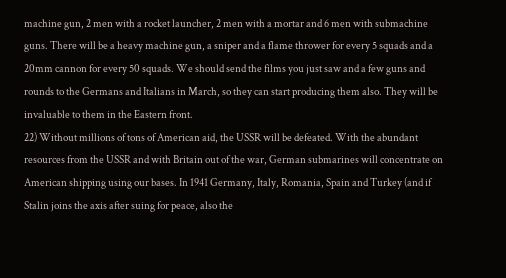machine gun, 2 men with a rocket launcher, 2 men with a mortar and 6 men with submachine guns. There will be a heavy machine gun, a sniper and a flame thrower for every 5 squads and a 20mm cannon for every 50 squads. We should send the films you just saw and a few guns and rounds to the Germans and Italians in March, so they can start producing them also. They will be invaluable to them in the Eastern front.
22) Without millions of tons of American aid, the USSR will be defeated. With the abundant resources from the USSR and with Britain out of the war, German submarines will concentrate on American shipping using our bases. In 1941 Germany, Italy, Romania, Spain and Turkey (and if Stalin joins the axis after suing for peace, also the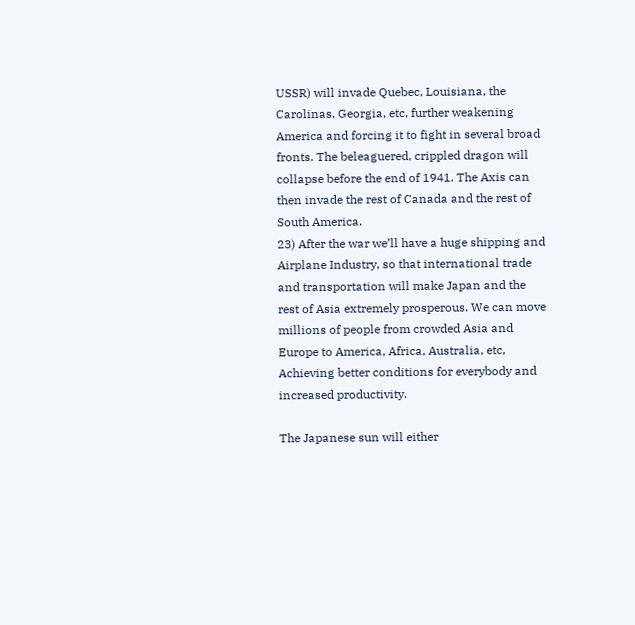USSR) will invade Quebec, Louisiana, the Carolinas, Georgia, etc, further weakening America and forcing it to fight in several broad fronts. The beleaguered, crippled dragon will collapse before the end of 1941. The Axis can then invade the rest of Canada and the rest of South America.
23) After the war we’ll have a huge shipping and Airplane Industry, so that international trade and transportation will make Japan and the rest of Asia extremely prosperous. We can move millions of people from crowded Asia and Europe to America, Africa, Australia, etc, Achieving better conditions for everybody and increased productivity.

The Japanese sun will either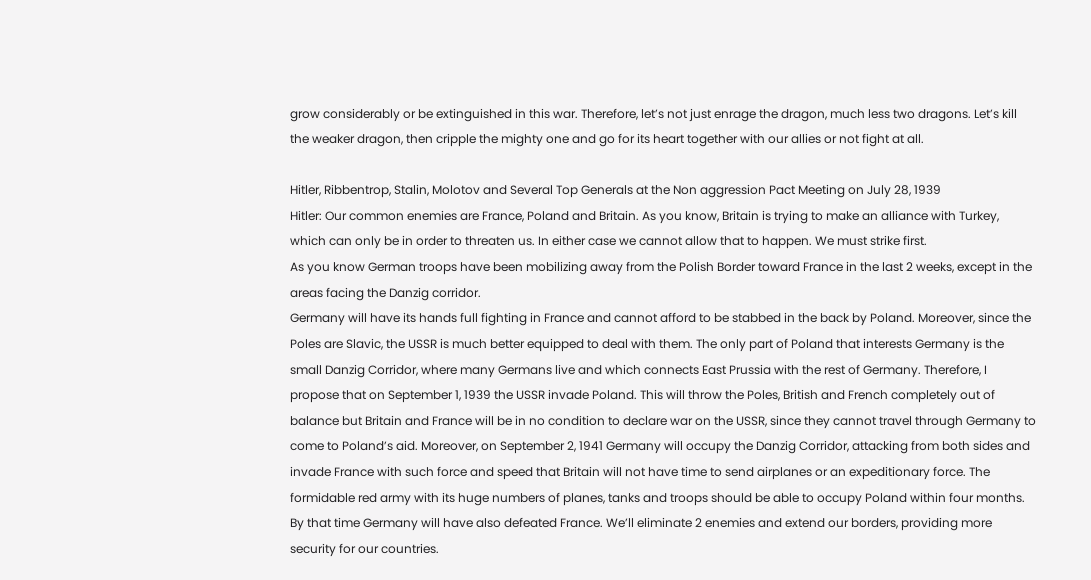grow considerably or be extinguished in this war. Therefore, let’s not just enrage the dragon, much less two dragons. Let’s kill the weaker dragon, then cripple the mighty one and go for its heart together with our allies or not fight at all.

Hitler, Ribbentrop, Stalin, Molotov and Several Top Generals at the Non aggression Pact Meeting on July 28, 1939
Hitler: Our common enemies are France, Poland and Britain. As you know, Britain is trying to make an alliance with Turkey, which can only be in order to threaten us. In either case we cannot allow that to happen. We must strike first.
As you know German troops have been mobilizing away from the Polish Border toward France in the last 2 weeks, except in the areas facing the Danzig corridor.
Germany will have its hands full fighting in France and cannot afford to be stabbed in the back by Poland. Moreover, since the Poles are Slavic, the USSR is much better equipped to deal with them. The only part of Poland that interests Germany is the small Danzig Corridor, where many Germans live and which connects East Prussia with the rest of Germany. Therefore, I propose that on September 1, 1939 the USSR invade Poland. This will throw the Poles, British and French completely out of balance but Britain and France will be in no condition to declare war on the USSR, since they cannot travel through Germany to come to Poland’s aid. Moreover, on September 2, 1941 Germany will occupy the Danzig Corridor, attacking from both sides and invade France with such force and speed that Britain will not have time to send airplanes or an expeditionary force. The formidable red army with its huge numbers of planes, tanks and troops should be able to occupy Poland within four months. By that time Germany will have also defeated France. We’ll eliminate 2 enemies and extend our borders, providing more security for our countries.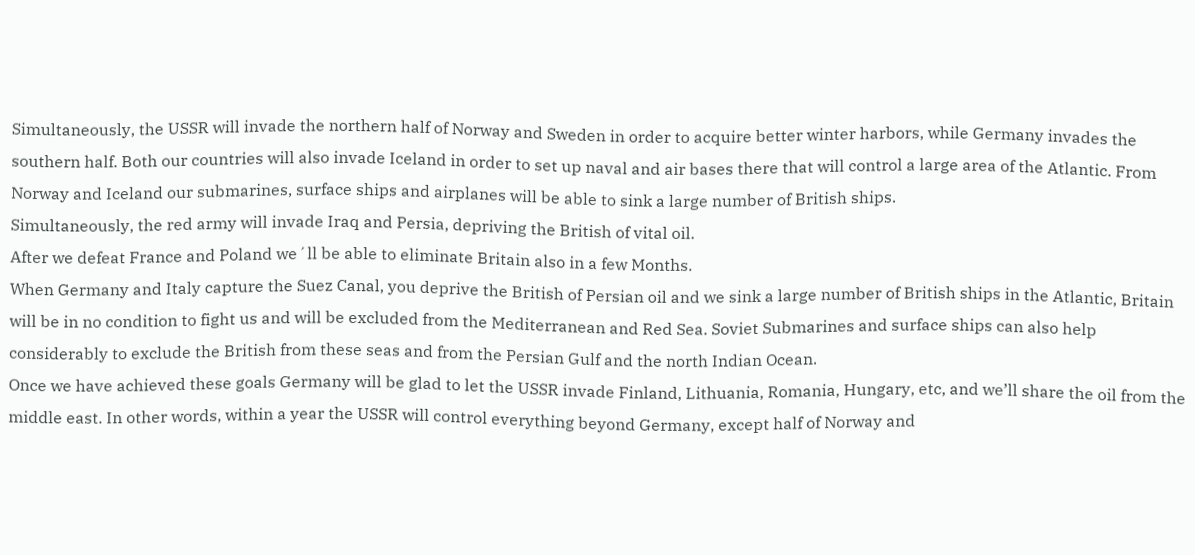Simultaneously, the USSR will invade the northern half of Norway and Sweden in order to acquire better winter harbors, while Germany invades the southern half. Both our countries will also invade Iceland in order to set up naval and air bases there that will control a large area of the Atlantic. From Norway and Iceland our submarines, surface ships and airplanes will be able to sink a large number of British ships.
Simultaneously, the red army will invade Iraq and Persia, depriving the British of vital oil.
After we defeat France and Poland we´ll be able to eliminate Britain also in a few Months.
When Germany and Italy capture the Suez Canal, you deprive the British of Persian oil and we sink a large number of British ships in the Atlantic, Britain will be in no condition to fight us and will be excluded from the Mediterranean and Red Sea. Soviet Submarines and surface ships can also help considerably to exclude the British from these seas and from the Persian Gulf and the north Indian Ocean.
Once we have achieved these goals Germany will be glad to let the USSR invade Finland, Lithuania, Romania, Hungary, etc, and we’ll share the oil from the middle east. In other words, within a year the USSR will control everything beyond Germany, except half of Norway and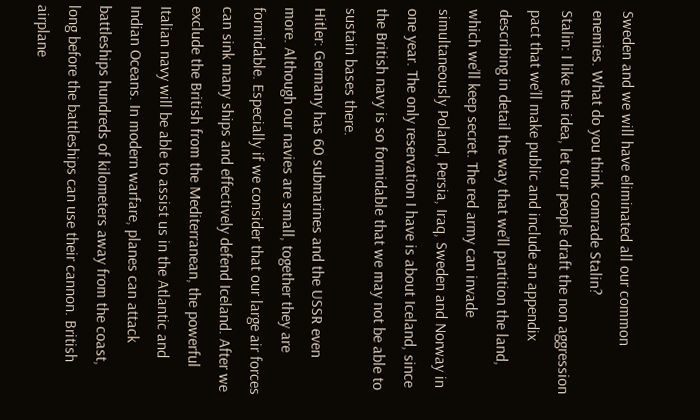Sweden and we will have eliminated all our common enemies. What do you think comrade Stalin?
Stalin: I like the idea, let our people draft the non aggression pact that we’ll make public and include an appendix describing in detail the way that we’ll partition the land, which we’ll keep secret. The red army can invade simultaneously Poland, Persia, Iraq, Sweden and Norway in one year. The only reservation I have is about Iceland, since the British navy is so formidable that we may not be able to sustain bases there.
Hitler: Germany has 60 submarines and the USSR even more. Although our navies are small, together they are formidable. Especially if we consider that our large air forces can sink many ships and effectively defend Iceland. After we exclude the British from the Mediterranean, the powerful Italian navy will be able to assist us in the Atlantic and Indian Oceans. In modern warfare, planes can attack battleships hundreds of kilometers away from the coast, long before the battleships can use their cannon. British airplane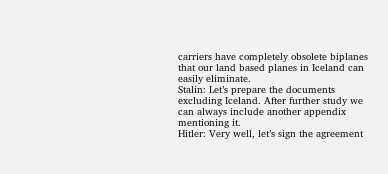carriers have completely obsolete biplanes that our land based planes in Iceland can easily eliminate.
Stalin: Let’s prepare the documents excluding Iceland. After further study we can always include another appendix mentioning it.
Hitler: Very well, let’s sign the agreement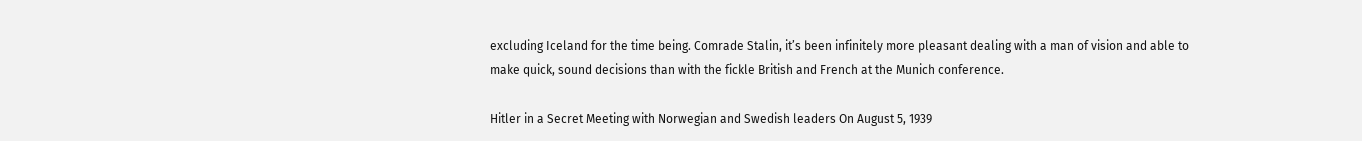excluding Iceland for the time being. Comrade Stalin, it’s been infinitely more pleasant dealing with a man of vision and able to make quick, sound decisions than with the fickle British and French at the Munich conference.

Hitler in a Secret Meeting with Norwegian and Swedish leaders On August 5, 1939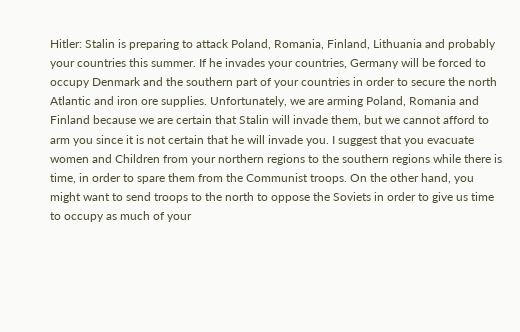Hitler: Stalin is preparing to attack Poland, Romania, Finland, Lithuania and probably your countries this summer. If he invades your countries, Germany will be forced to occupy Denmark and the southern part of your countries in order to secure the north Atlantic and iron ore supplies. Unfortunately, we are arming Poland, Romania and Finland because we are certain that Stalin will invade them, but we cannot afford to arm you since it is not certain that he will invade you. I suggest that you evacuate women and Children from your northern regions to the southern regions while there is time, in order to spare them from the Communist troops. On the other hand, you might want to send troops to the north to oppose the Soviets in order to give us time to occupy as much of your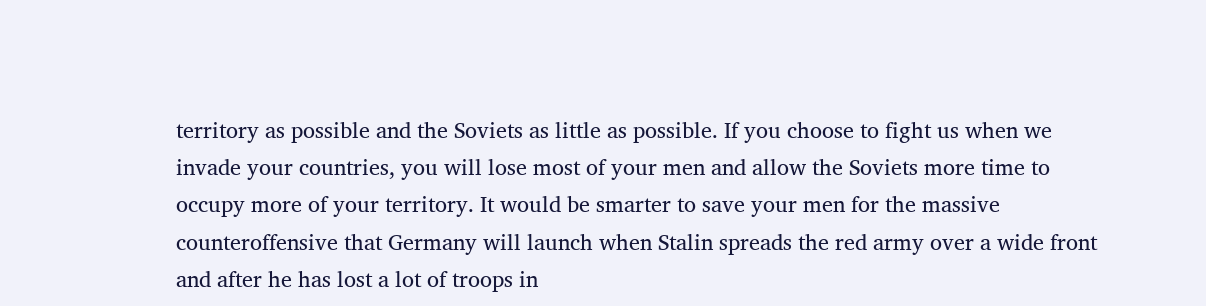territory as possible and the Soviets as little as possible. If you choose to fight us when we invade your countries, you will lose most of your men and allow the Soviets more time to occupy more of your territory. It would be smarter to save your men for the massive counteroffensive that Germany will launch when Stalin spreads the red army over a wide front and after he has lost a lot of troops in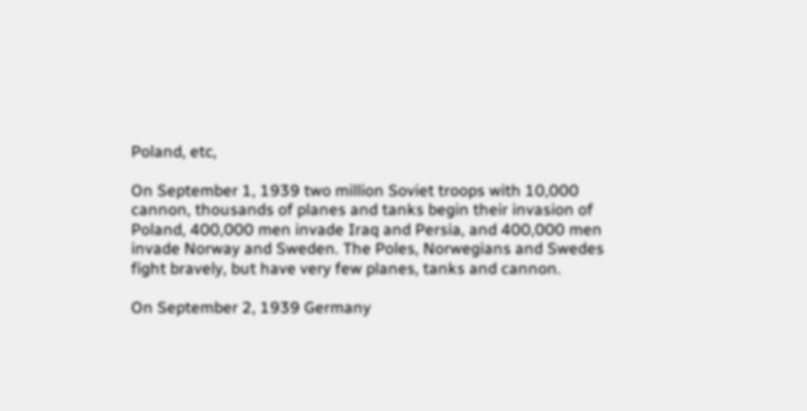Poland, etc,

On September 1, 1939 two million Soviet troops with 10,000 cannon, thousands of planes and tanks begin their invasion of Poland, 400,000 men invade Iraq and Persia, and 400,000 men invade Norway and Sweden. The Poles, Norwegians and Swedes fight bravely, but have very few planes, tanks and cannon.

On September 2, 1939 Germany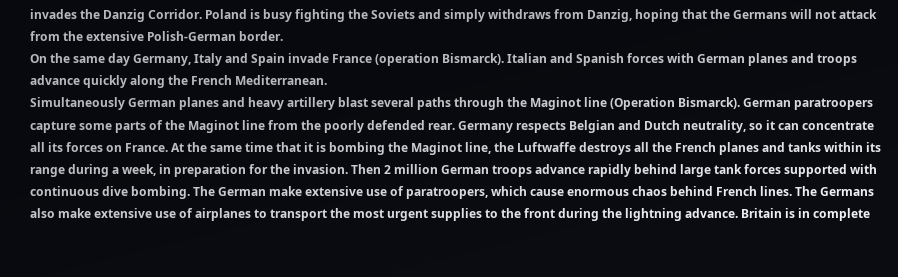invades the Danzig Corridor. Poland is busy fighting the Soviets and simply withdraws from Danzig, hoping that the Germans will not attack from the extensive Polish-German border.
On the same day Germany, Italy and Spain invade France (operation Bismarck). Italian and Spanish forces with German planes and troops advance quickly along the French Mediterranean.
Simultaneously German planes and heavy artillery blast several paths through the Maginot line (Operation Bismarck). German paratroopers capture some parts of the Maginot line from the poorly defended rear. Germany respects Belgian and Dutch neutrality, so it can concentrate all its forces on France. At the same time that it is bombing the Maginot line, the Luftwaffe destroys all the French planes and tanks within its range during a week, in preparation for the invasion. Then 2 million German troops advance rapidly behind large tank forces supported with continuous dive bombing. The German make extensive use of paratroopers, which cause enormous chaos behind French lines. The Germans also make extensive use of airplanes to transport the most urgent supplies to the front during the lightning advance. Britain is in complete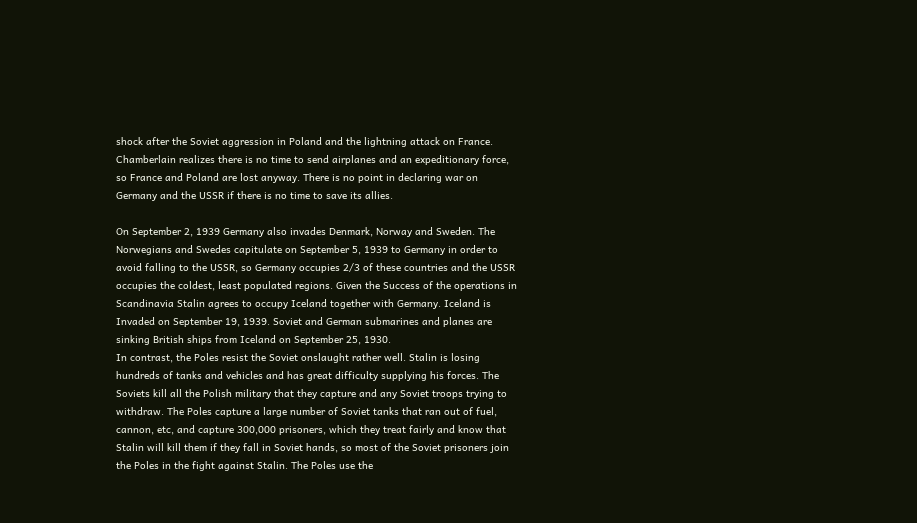shock after the Soviet aggression in Poland and the lightning attack on France. Chamberlain realizes there is no time to send airplanes and an expeditionary force, so France and Poland are lost anyway. There is no point in declaring war on Germany and the USSR if there is no time to save its allies.

On September 2, 1939 Germany also invades Denmark, Norway and Sweden. The Norwegians and Swedes capitulate on September 5, 1939 to Germany in order to avoid falling to the USSR, so Germany occupies 2/3 of these countries and the USSR occupies the coldest, least populated regions. Given the Success of the operations in Scandinavia Stalin agrees to occupy Iceland together with Germany. Iceland is Invaded on September 19, 1939. Soviet and German submarines and planes are sinking British ships from Iceland on September 25, 1930.
In contrast, the Poles resist the Soviet onslaught rather well. Stalin is losing hundreds of tanks and vehicles and has great difficulty supplying his forces. The Soviets kill all the Polish military that they capture and any Soviet troops trying to withdraw. The Poles capture a large number of Soviet tanks that ran out of fuel, cannon, etc, and capture 300,000 prisoners, which they treat fairly and know that Stalin will kill them if they fall in Soviet hands, so most of the Soviet prisoners join the Poles in the fight against Stalin. The Poles use the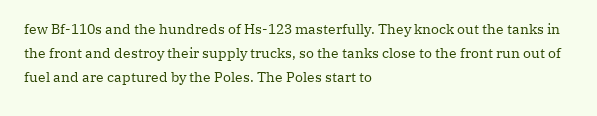few Bf-110s and the hundreds of Hs-123 masterfully. They knock out the tanks in the front and destroy their supply trucks, so the tanks close to the front run out of fuel and are captured by the Poles. The Poles start to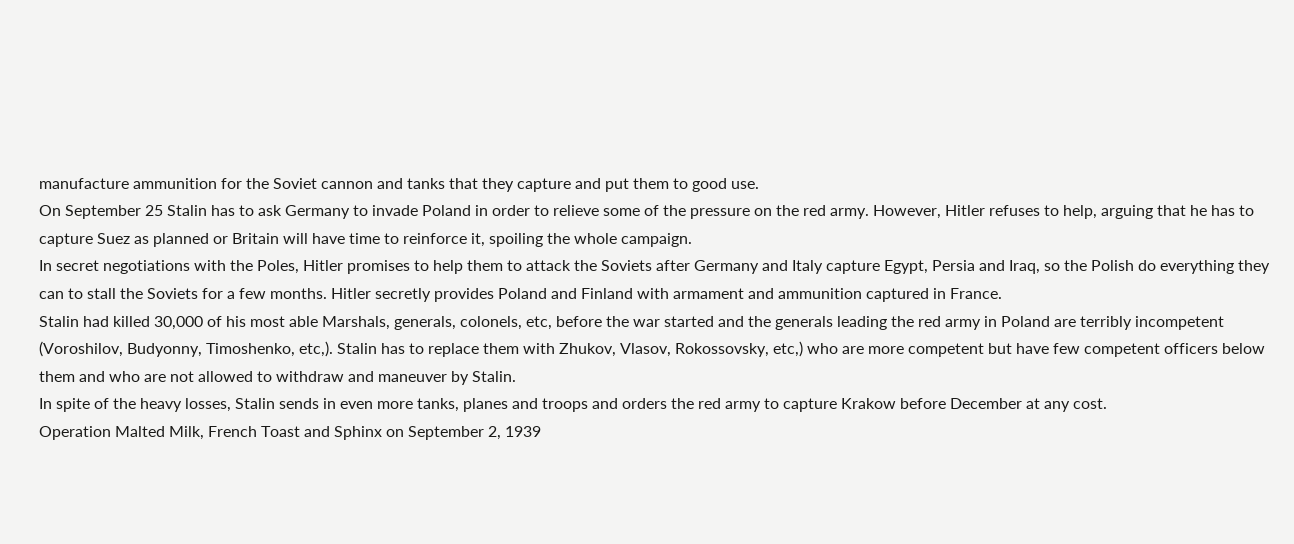manufacture ammunition for the Soviet cannon and tanks that they capture and put them to good use.
On September 25 Stalin has to ask Germany to invade Poland in order to relieve some of the pressure on the red army. However, Hitler refuses to help, arguing that he has to capture Suez as planned or Britain will have time to reinforce it, spoiling the whole campaign.
In secret negotiations with the Poles, Hitler promises to help them to attack the Soviets after Germany and Italy capture Egypt, Persia and Iraq, so the Polish do everything they can to stall the Soviets for a few months. Hitler secretly provides Poland and Finland with armament and ammunition captured in France.
Stalin had killed 30,000 of his most able Marshals, generals, colonels, etc, before the war started and the generals leading the red army in Poland are terribly incompetent (Voroshilov, Budyonny, Timoshenko, etc,). Stalin has to replace them with Zhukov, Vlasov, Rokossovsky, etc,) who are more competent but have few competent officers below them and who are not allowed to withdraw and maneuver by Stalin.
In spite of the heavy losses, Stalin sends in even more tanks, planes and troops and orders the red army to capture Krakow before December at any cost.
Operation Malted Milk, French Toast and Sphinx on September 2, 1939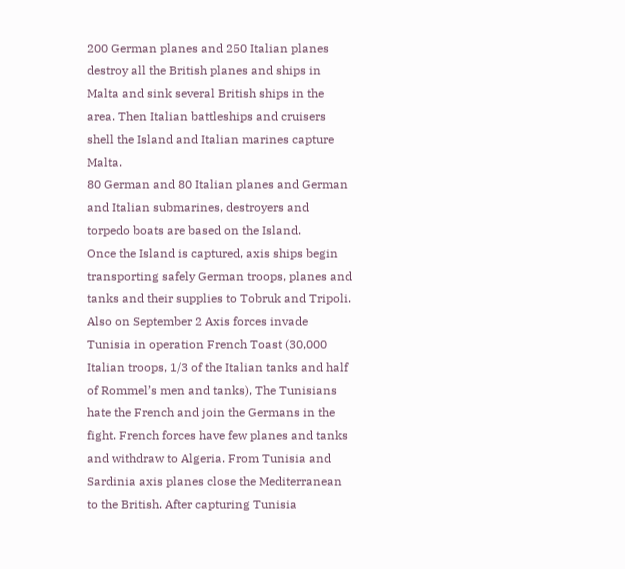200 German planes and 250 Italian planes destroy all the British planes and ships in Malta and sink several British ships in the area. Then Italian battleships and cruisers shell the Island and Italian marines capture Malta.
80 German and 80 Italian planes and German and Italian submarines, destroyers and torpedo boats are based on the Island.
Once the Island is captured, axis ships begin transporting safely German troops, planes and tanks and their supplies to Tobruk and Tripoli.
Also on September 2 Axis forces invade Tunisia in operation French Toast (30,000 Italian troops, 1/3 of the Italian tanks and half of Rommel’s men and tanks), The Tunisians hate the French and join the Germans in the fight. French forces have few planes and tanks and withdraw to Algeria. From Tunisia and Sardinia axis planes close the Mediterranean to the British. After capturing Tunisia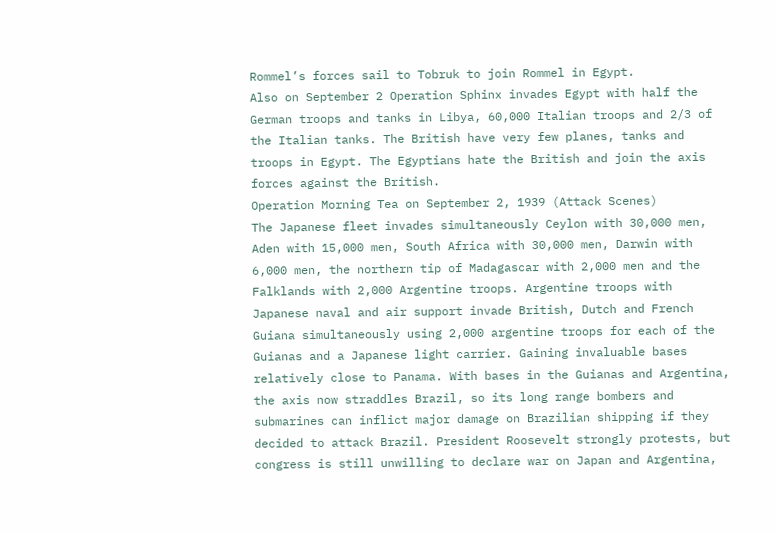Rommel’s forces sail to Tobruk to join Rommel in Egypt.
Also on September 2 Operation Sphinx invades Egypt with half the German troops and tanks in Libya, 60,000 Italian troops and 2/3 of the Italian tanks. The British have very few planes, tanks and troops in Egypt. The Egyptians hate the British and join the axis forces against the British.
Operation Morning Tea on September 2, 1939 (Attack Scenes)
The Japanese fleet invades simultaneously Ceylon with 30,000 men, Aden with 15,000 men, South Africa with 30,000 men, Darwin with 6,000 men, the northern tip of Madagascar with 2,000 men and the Falklands with 2,000 Argentine troops. Argentine troops with Japanese naval and air support invade British, Dutch and French Guiana simultaneously using 2,000 argentine troops for each of the Guianas and a Japanese light carrier. Gaining invaluable bases relatively close to Panama. With bases in the Guianas and Argentina, the axis now straddles Brazil, so its long range bombers and submarines can inflict major damage on Brazilian shipping if they decided to attack Brazil. President Roosevelt strongly protests, but congress is still unwilling to declare war on Japan and Argentina,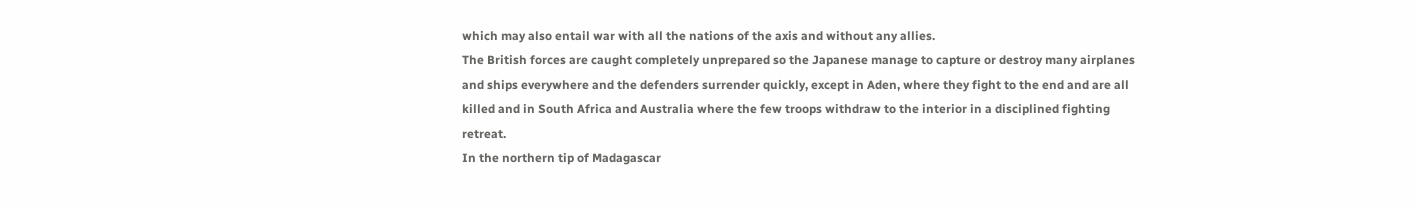which may also entail war with all the nations of the axis and without any allies.
The British forces are caught completely unprepared so the Japanese manage to capture or destroy many airplanes and ships everywhere and the defenders surrender quickly, except in Aden, where they fight to the end and are all killed and in South Africa and Australia where the few troops withdraw to the interior in a disciplined fighting retreat.
In the northern tip of Madagascar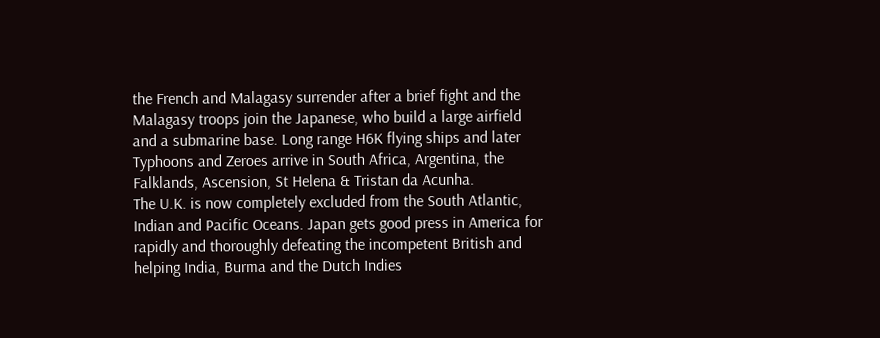the French and Malagasy surrender after a brief fight and the Malagasy troops join the Japanese, who build a large airfield and a submarine base. Long range H6K flying ships and later Typhoons and Zeroes arrive in South Africa, Argentina, the Falklands, Ascension, St Helena & Tristan da Acunha.
The U.K. is now completely excluded from the South Atlantic, Indian and Pacific Oceans. Japan gets good press in America for rapidly and thoroughly defeating the incompetent British and helping India, Burma and the Dutch Indies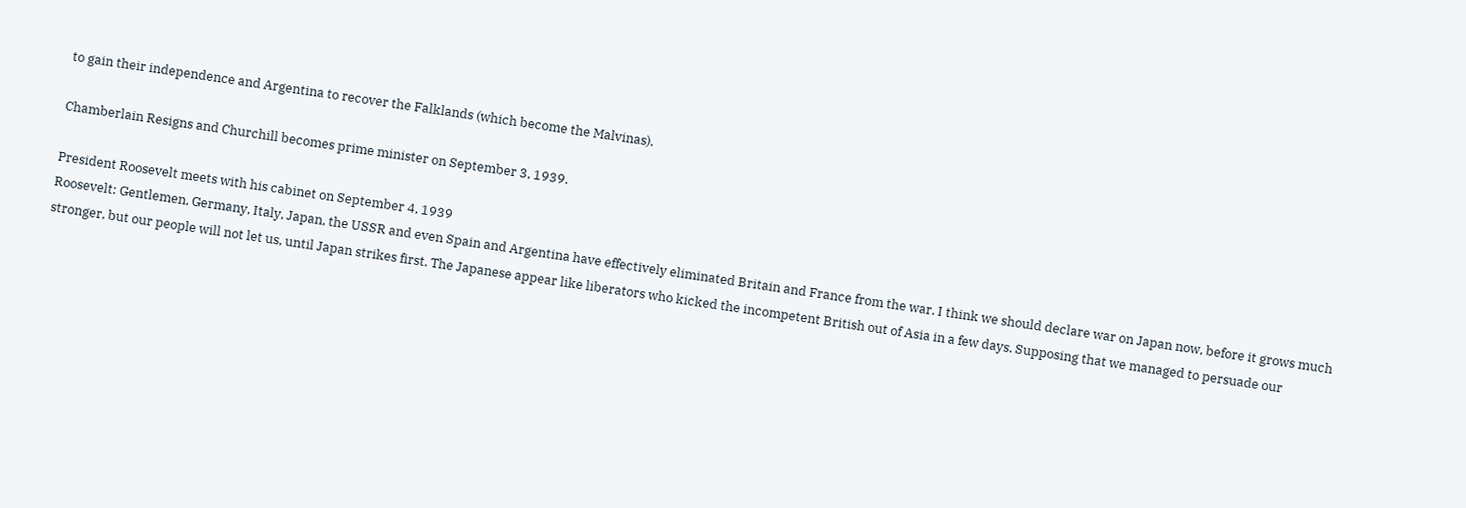to gain their independence and Argentina to recover the Falklands (which become the Malvinas).

Chamberlain Resigns and Churchill becomes prime minister on September 3, 1939.

President Roosevelt meets with his cabinet on September 4, 1939
Roosevelt: Gentlemen, Germany, Italy, Japan, the USSR and even Spain and Argentina have effectively eliminated Britain and France from the war. I think we should declare war on Japan now, before it grows much stronger, but our people will not let us, until Japan strikes first. The Japanese appear like liberators who kicked the incompetent British out of Asia in a few days. Supposing that we managed to persuade our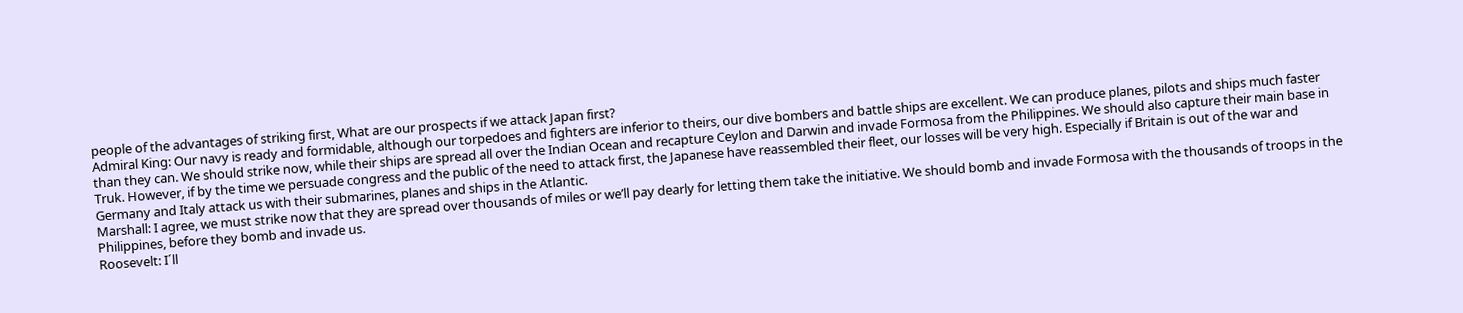people of the advantages of striking first, What are our prospects if we attack Japan first?
Admiral King: Our navy is ready and formidable, although our torpedoes and fighters are inferior to theirs, our dive bombers and battle ships are excellent. We can produce planes, pilots and ships much faster than they can. We should strike now, while their ships are spread all over the Indian Ocean and recapture Ceylon and Darwin and invade Formosa from the Philippines. We should also capture their main base in Truk. However, if by the time we persuade congress and the public of the need to attack first, the Japanese have reassembled their fleet, our losses will be very high. Especially if Britain is out of the war and Germany and Italy attack us with their submarines, planes and ships in the Atlantic.
Marshall: I agree, we must strike now that they are spread over thousands of miles or we’ll pay dearly for letting them take the initiative. We should bomb and invade Formosa with the thousands of troops in the Philippines, before they bomb and invade us.
Roosevelt: I´ll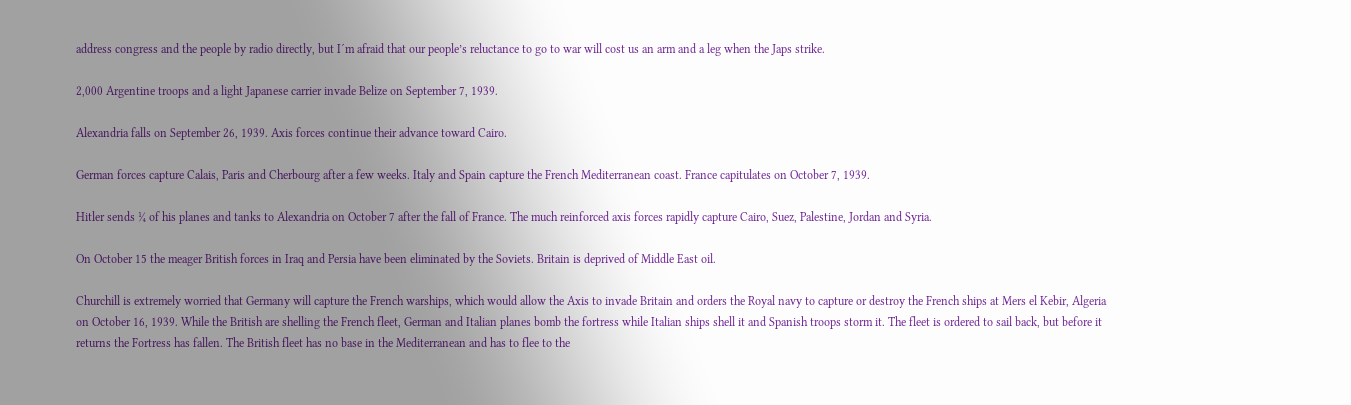address congress and the people by radio directly, but I´m afraid that our people’s reluctance to go to war will cost us an arm and a leg when the Japs strike.

2,000 Argentine troops and a light Japanese carrier invade Belize on September 7, 1939.

Alexandria falls on September 26, 1939. Axis forces continue their advance toward Cairo.

German forces capture Calais, Paris and Cherbourg after a few weeks. Italy and Spain capture the French Mediterranean coast. France capitulates on October 7, 1939.

Hitler sends ¼ of his planes and tanks to Alexandria on October 7 after the fall of France. The much reinforced axis forces rapidly capture Cairo, Suez, Palestine, Jordan and Syria.

On October 15 the meager British forces in Iraq and Persia have been eliminated by the Soviets. Britain is deprived of Middle East oil.

Churchill is extremely worried that Germany will capture the French warships, which would allow the Axis to invade Britain and orders the Royal navy to capture or destroy the French ships at Mers el Kebir, Algeria on October 16, 1939. While the British are shelling the French fleet, German and Italian planes bomb the fortress while Italian ships shell it and Spanish troops storm it. The fleet is ordered to sail back, but before it returns the Fortress has fallen. The British fleet has no base in the Mediterranean and has to flee to the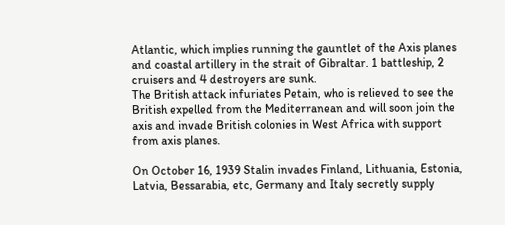Atlantic, which implies running the gauntlet of the Axis planes and coastal artillery in the strait of Gibraltar. 1 battleship, 2 cruisers and 4 destroyers are sunk.
The British attack infuriates Petain, who is relieved to see the British expelled from the Mediterranean and will soon join the axis and invade British colonies in West Africa with support from axis planes.

On October 16, 1939 Stalin invades Finland, Lithuania, Estonia, Latvia, Bessarabia, etc, Germany and Italy secretly supply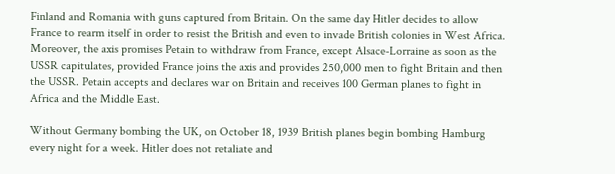Finland and Romania with guns captured from Britain. On the same day Hitler decides to allow France to rearm itself in order to resist the British and even to invade British colonies in West Africa. Moreover, the axis promises Petain to withdraw from France, except Alsace-Lorraine as soon as the USSR capitulates, provided France joins the axis and provides 250,000 men to fight Britain and then the USSR. Petain accepts and declares war on Britain and receives 100 German planes to fight in Africa and the Middle East.

Without Germany bombing the UK, on October 18, 1939 British planes begin bombing Hamburg every night for a week. Hitler does not retaliate and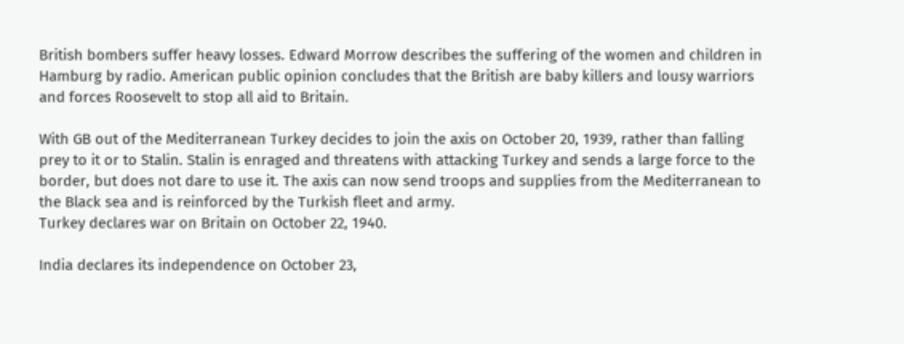British bombers suffer heavy losses. Edward Morrow describes the suffering of the women and children in Hamburg by radio. American public opinion concludes that the British are baby killers and lousy warriors and forces Roosevelt to stop all aid to Britain.

With GB out of the Mediterranean Turkey decides to join the axis on October 20, 1939, rather than falling prey to it or to Stalin. Stalin is enraged and threatens with attacking Turkey and sends a large force to the border, but does not dare to use it. The axis can now send troops and supplies from the Mediterranean to the Black sea and is reinforced by the Turkish fleet and army.
Turkey declares war on Britain on October 22, 1940.

India declares its independence on October 23,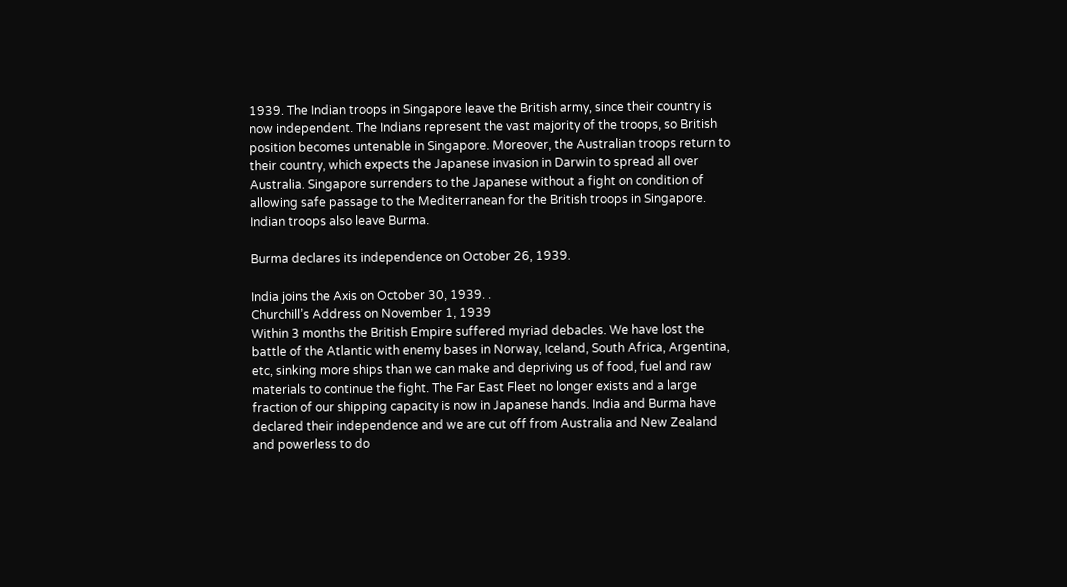1939. The Indian troops in Singapore leave the British army, since their country is now independent. The Indians represent the vast majority of the troops, so British position becomes untenable in Singapore. Moreover, the Australian troops return to their country, which expects the Japanese invasion in Darwin to spread all over Australia. Singapore surrenders to the Japanese without a fight on condition of allowing safe passage to the Mediterranean for the British troops in Singapore.
Indian troops also leave Burma.

Burma declares its independence on October 26, 1939.

India joins the Axis on October 30, 1939. .
Churchill’s Address on November 1, 1939
Within 3 months the British Empire suffered myriad debacles. We have lost the battle of the Atlantic with enemy bases in Norway, Iceland, South Africa, Argentina, etc, sinking more ships than we can make and depriving us of food, fuel and raw materials to continue the fight. The Far East Fleet no longer exists and a large fraction of our shipping capacity is now in Japanese hands. India and Burma have declared their independence and we are cut off from Australia and New Zealand and powerless to do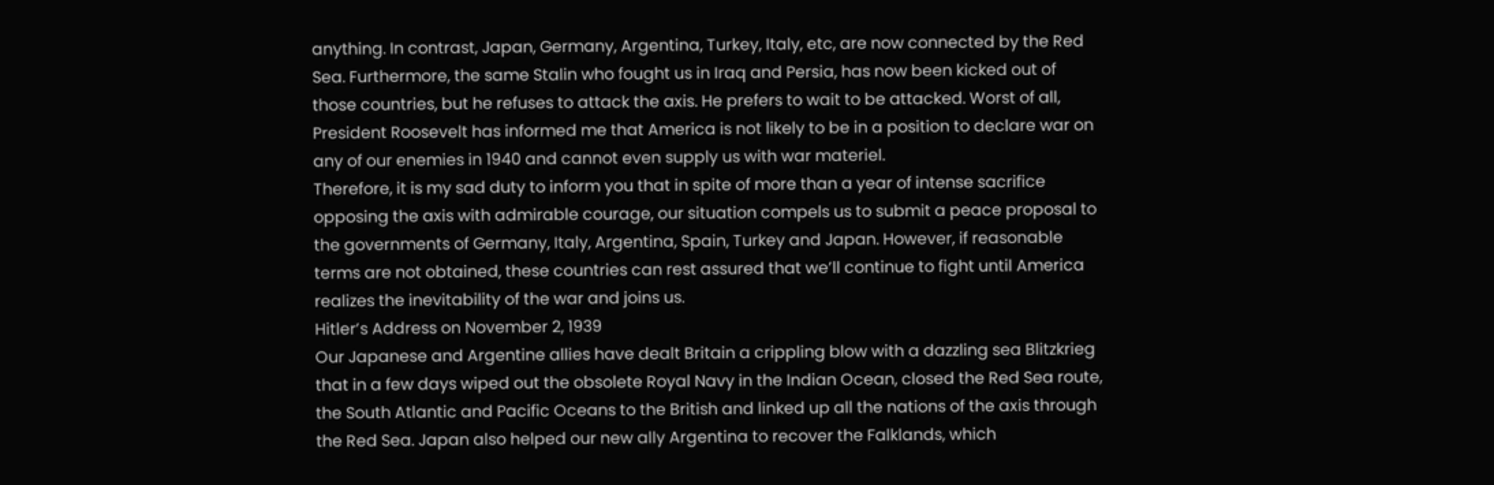anything. In contrast, Japan, Germany, Argentina, Turkey, Italy, etc, are now connected by the Red Sea. Furthermore, the same Stalin who fought us in Iraq and Persia, has now been kicked out of those countries, but he refuses to attack the axis. He prefers to wait to be attacked. Worst of all, President Roosevelt has informed me that America is not likely to be in a position to declare war on any of our enemies in 1940 and cannot even supply us with war materiel.
Therefore, it is my sad duty to inform you that in spite of more than a year of intense sacrifice opposing the axis with admirable courage, our situation compels us to submit a peace proposal to the governments of Germany, Italy, Argentina, Spain, Turkey and Japan. However, if reasonable terms are not obtained, these countries can rest assured that we’ll continue to fight until America realizes the inevitability of the war and joins us.
Hitler’s Address on November 2, 1939
Our Japanese and Argentine allies have dealt Britain a crippling blow with a dazzling sea Blitzkrieg that in a few days wiped out the obsolete Royal Navy in the Indian Ocean, closed the Red Sea route, the South Atlantic and Pacific Oceans to the British and linked up all the nations of the axis through the Red Sea. Japan also helped our new ally Argentina to recover the Falklands, which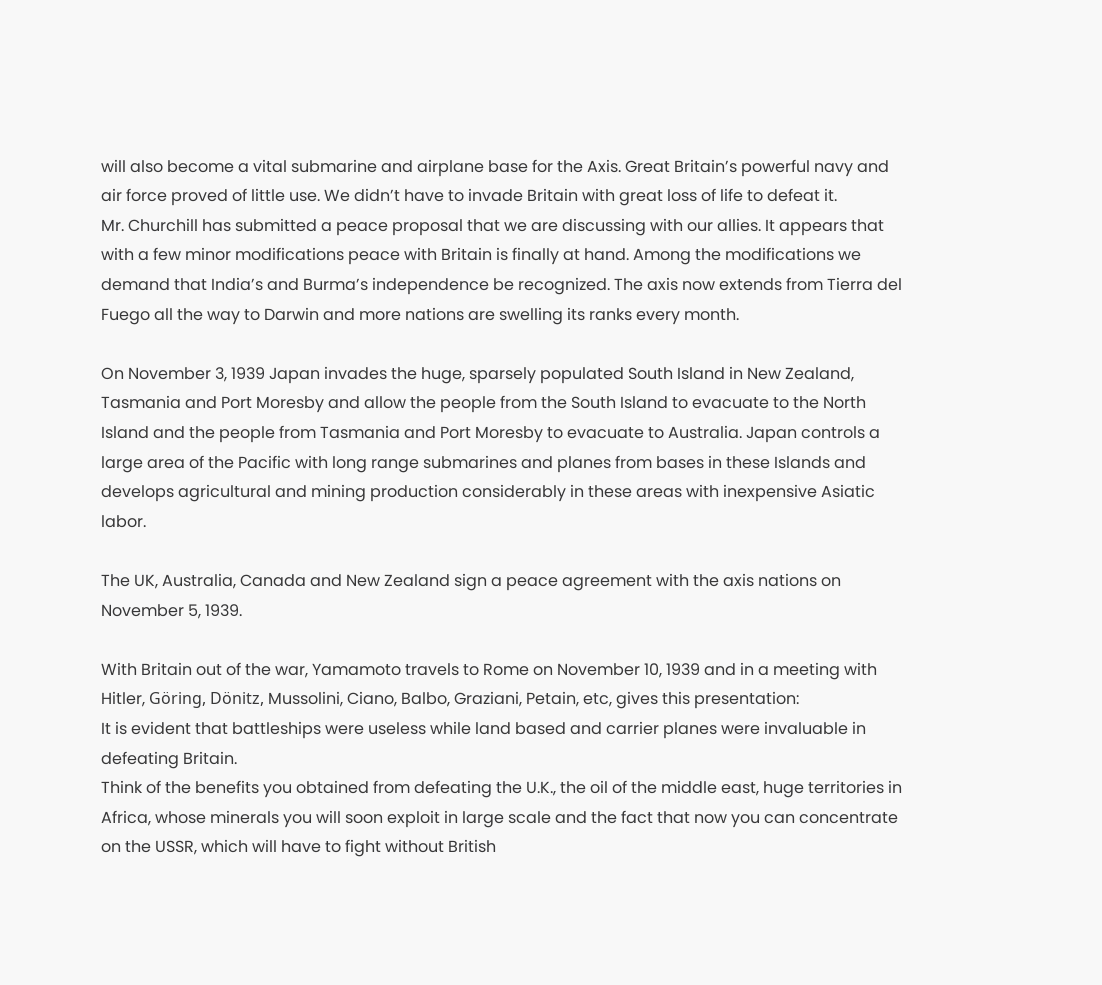will also become a vital submarine and airplane base for the Axis. Great Britain’s powerful navy and air force proved of little use. We didn’t have to invade Britain with great loss of life to defeat it.
Mr. Churchill has submitted a peace proposal that we are discussing with our allies. It appears that with a few minor modifications peace with Britain is finally at hand. Among the modifications we demand that India’s and Burma’s independence be recognized. The axis now extends from Tierra del Fuego all the way to Darwin and more nations are swelling its ranks every month.

On November 3, 1939 Japan invades the huge, sparsely populated South Island in New Zealand, Tasmania and Port Moresby and allow the people from the South Island to evacuate to the North Island and the people from Tasmania and Port Moresby to evacuate to Australia. Japan controls a large area of the Pacific with long range submarines and planes from bases in these Islands and develops agricultural and mining production considerably in these areas with inexpensive Asiatic labor.

The UK, Australia, Canada and New Zealand sign a peace agreement with the axis nations on November 5, 1939.

With Britain out of the war, Yamamoto travels to Rome on November 10, 1939 and in a meeting with Hitler, Göring, Dönitz, Mussolini, Ciano, Balbo, Graziani, Petain, etc, gives this presentation:
It is evident that battleships were useless while land based and carrier planes were invaluable in defeating Britain.
Think of the benefits you obtained from defeating the U.K., the oil of the middle east, huge territories in Africa, whose minerals you will soon exploit in large scale and the fact that now you can concentrate on the USSR, which will have to fight without British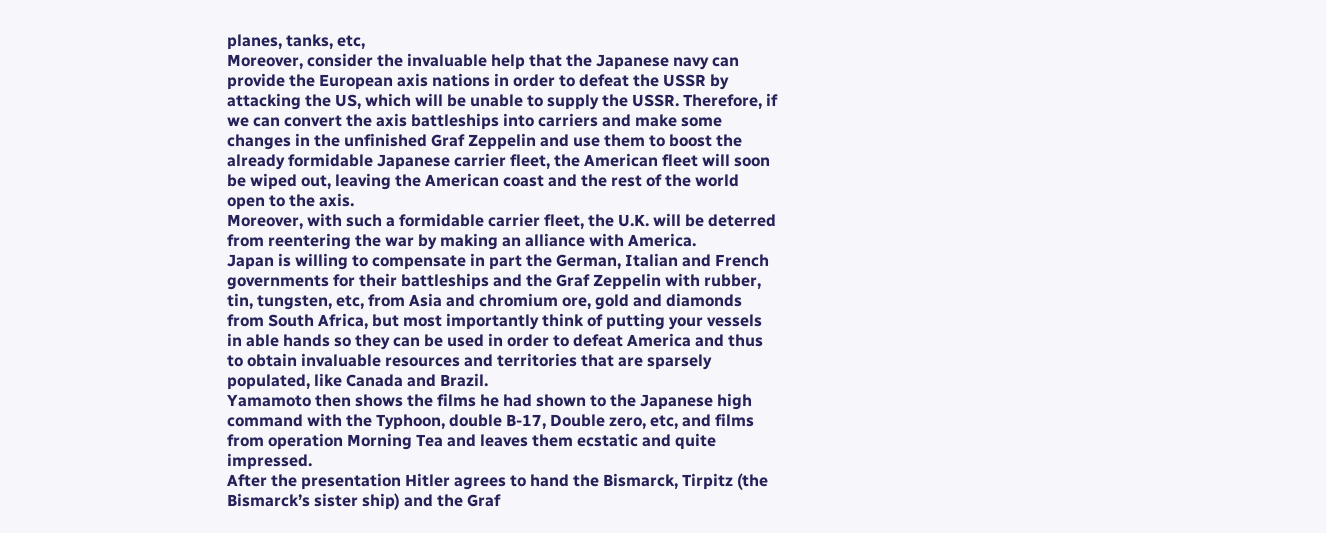planes, tanks, etc,
Moreover, consider the invaluable help that the Japanese navy can provide the European axis nations in order to defeat the USSR by attacking the US, which will be unable to supply the USSR. Therefore, if we can convert the axis battleships into carriers and make some changes in the unfinished Graf Zeppelin and use them to boost the already formidable Japanese carrier fleet, the American fleet will soon be wiped out, leaving the American coast and the rest of the world open to the axis.
Moreover, with such a formidable carrier fleet, the U.K. will be deterred from reentering the war by making an alliance with America.
Japan is willing to compensate in part the German, Italian and French governments for their battleships and the Graf Zeppelin with rubber, tin, tungsten, etc, from Asia and chromium ore, gold and diamonds from South Africa, but most importantly think of putting your vessels in able hands so they can be used in order to defeat America and thus to obtain invaluable resources and territories that are sparsely populated, like Canada and Brazil.
Yamamoto then shows the films he had shown to the Japanese high command with the Typhoon, double B-17, Double zero, etc, and films from operation Morning Tea and leaves them ecstatic and quite impressed.
After the presentation Hitler agrees to hand the Bismarck, Tirpitz (the Bismarck’s sister ship) and the Graf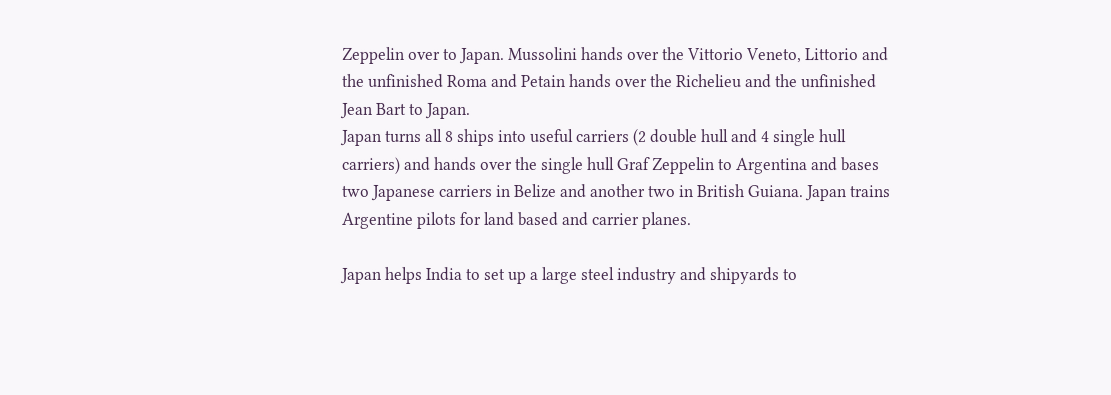Zeppelin over to Japan. Mussolini hands over the Vittorio Veneto, Littorio and the unfinished Roma and Petain hands over the Richelieu and the unfinished Jean Bart to Japan.
Japan turns all 8 ships into useful carriers (2 double hull and 4 single hull carriers) and hands over the single hull Graf Zeppelin to Argentina and bases two Japanese carriers in Belize and another two in British Guiana. Japan trains Argentine pilots for land based and carrier planes.

Japan helps India to set up a large steel industry and shipyards to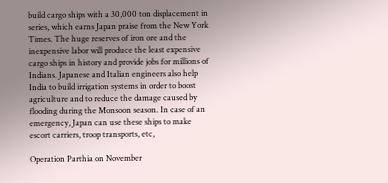build cargo ships with a 30,000 ton displacement in series, which earns Japan praise from the New York Times. The huge reserves of iron ore and the inexpensive labor will produce the least expensive cargo ships in history and provide jobs for millions of Indians. Japanese and Italian engineers also help India to build irrigation systems in order to boost agriculture and to reduce the damage caused by flooding during the Monsoon season. In case of an emergency, Japan can use these ships to make escort carriers, troop transports, etc,

Operation Parthia on November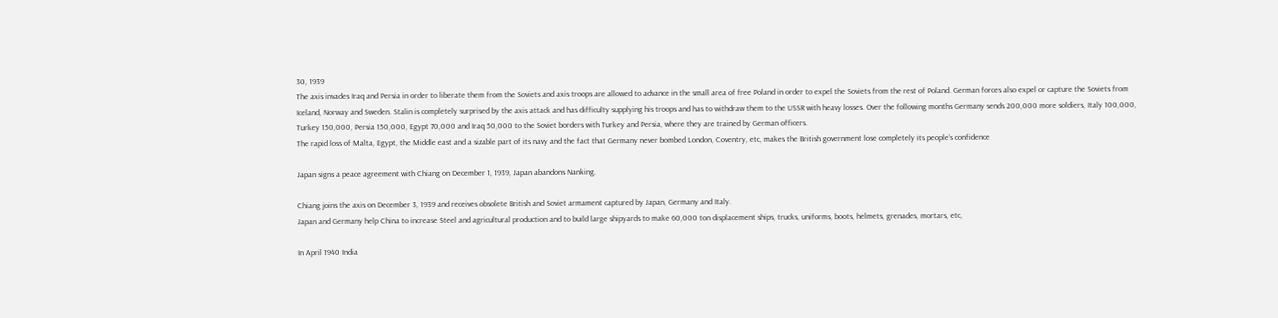30, 1939
The axis invades Iraq and Persia in order to liberate them from the Soviets and axis troops are allowed to advance in the small area of free Poland in order to expel the Soviets from the rest of Poland. German forces also expel or capture the Soviets from Iceland, Norway and Sweden. Stalin is completely surprised by the axis attack and has difficulty supplying his troops and has to withdraw them to the USSR with heavy losses. Over the following months Germany sends 200,000 more soldiers, Italy 100,000, Turkey 150,000, Persia 150,000, Egypt 70,000 and Iraq 50,000 to the Soviet borders with Turkey and Persia, where they are trained by German officers.
The rapid loss of Malta, Egypt, the Middle east and a sizable part of its navy and the fact that Germany never bombed London, Coventry, etc, makes the British government lose completely its people’s confidence

Japan signs a peace agreement with Chiang on December 1, 1939, Japan abandons Nanking.

Chiang joins the axis on December 3, 1939 and receives obsolete British and Soviet armament captured by Japan, Germany and Italy.
Japan and Germany help China to increase Steel and agricultural production and to build large shipyards to make 60,000 ton displacement ships, trucks, uniforms, boots, helmets, grenades, mortars, etc,

In April 1940 India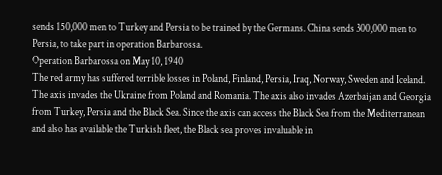sends 150,000 men to Turkey and Persia to be trained by the Germans. China sends 300,000 men to Persia, to take part in operation Barbarossa.
Operation Barbarossa on May 10, 1940
The red army has suffered terrible losses in Poland, Finland, Persia, Iraq, Norway, Sweden and Iceland.
The axis invades the Ukraine from Poland and Romania. The axis also invades Azerbaijan and Georgia from Turkey, Persia and the Black Sea. Since the axis can access the Black Sea from the Mediterranean and also has available the Turkish fleet, the Black sea proves invaluable in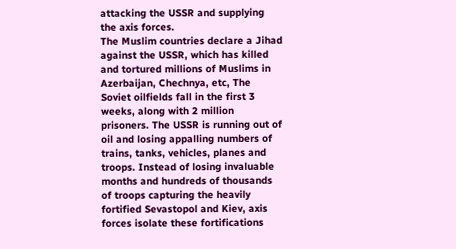attacking the USSR and supplying the axis forces.
The Muslim countries declare a Jihad against the USSR, which has killed and tortured millions of Muslims in Azerbaijan, Chechnya, etc, The Soviet oilfields fall in the first 3 weeks, along with 2 million prisoners. The USSR is running out of oil and losing appalling numbers of trains, tanks, vehicles, planes and troops. Instead of losing invaluable months and hundreds of thousands of troops capturing the heavily fortified Sevastopol and Kiev, axis forces isolate these fortifications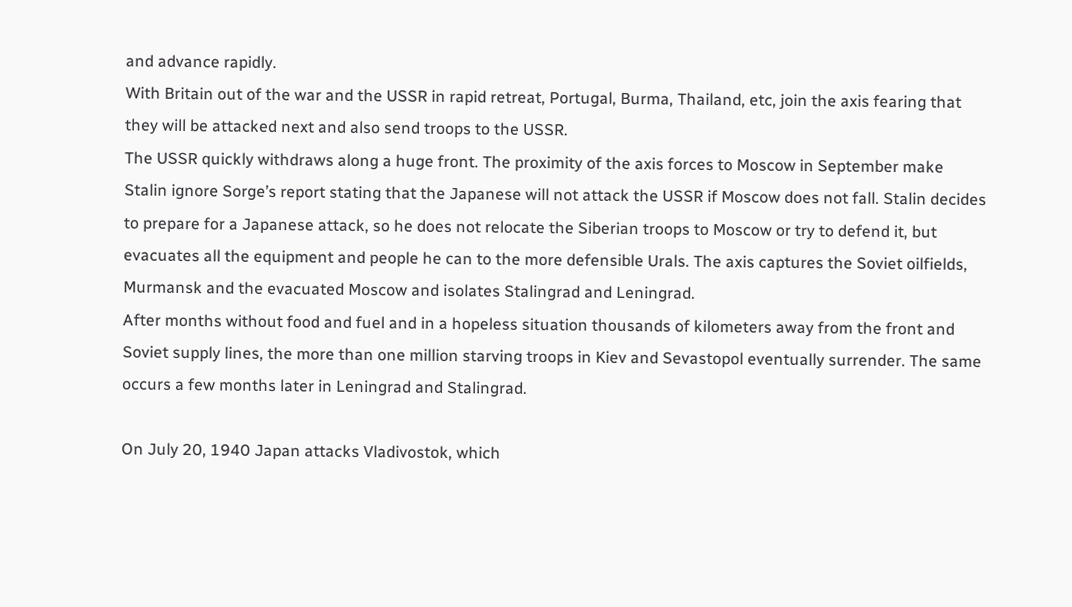and advance rapidly.
With Britain out of the war and the USSR in rapid retreat, Portugal, Burma, Thailand, etc, join the axis fearing that they will be attacked next and also send troops to the USSR.
The USSR quickly withdraws along a huge front. The proximity of the axis forces to Moscow in September make Stalin ignore Sorge’s report stating that the Japanese will not attack the USSR if Moscow does not fall. Stalin decides to prepare for a Japanese attack, so he does not relocate the Siberian troops to Moscow or try to defend it, but evacuates all the equipment and people he can to the more defensible Urals. The axis captures the Soviet oilfields, Murmansk and the evacuated Moscow and isolates Stalingrad and Leningrad.
After months without food and fuel and in a hopeless situation thousands of kilometers away from the front and Soviet supply lines, the more than one million starving troops in Kiev and Sevastopol eventually surrender. The same occurs a few months later in Leningrad and Stalingrad.

On July 20, 1940 Japan attacks Vladivostok, which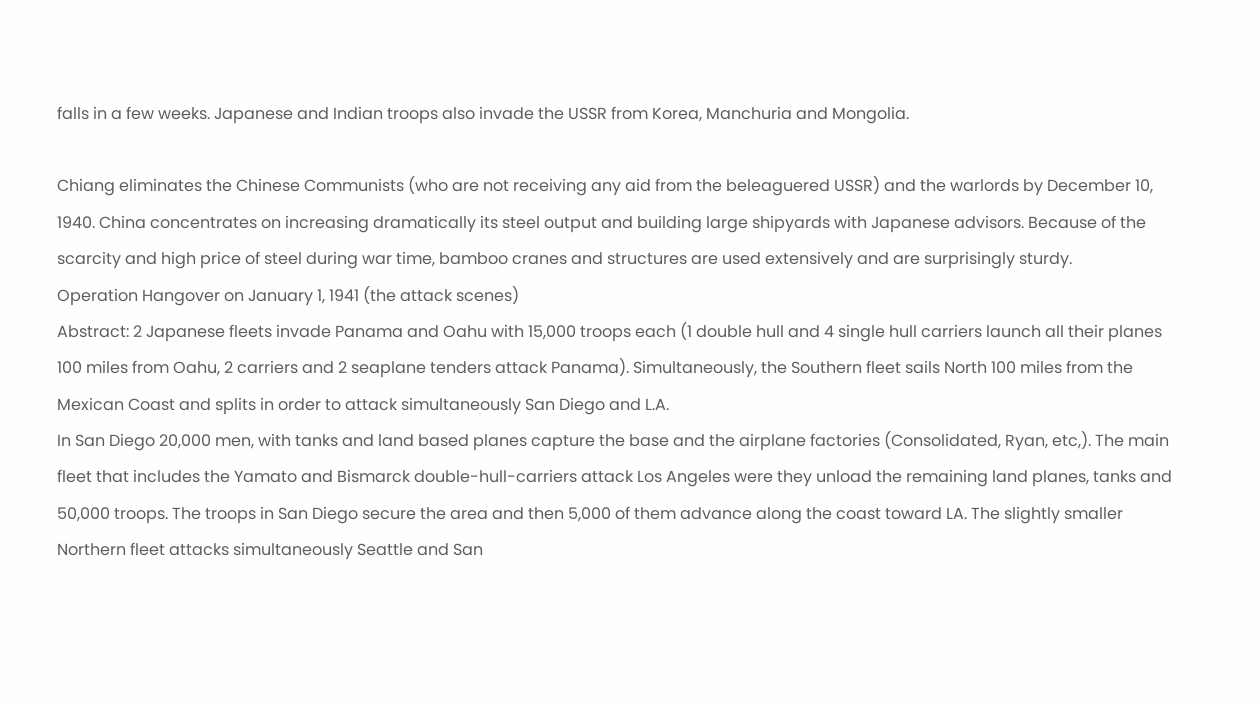falls in a few weeks. Japanese and Indian troops also invade the USSR from Korea, Manchuria and Mongolia.

Chiang eliminates the Chinese Communists (who are not receiving any aid from the beleaguered USSR) and the warlords by December 10, 1940. China concentrates on increasing dramatically its steel output and building large shipyards with Japanese advisors. Because of the scarcity and high price of steel during war time, bamboo cranes and structures are used extensively and are surprisingly sturdy.
Operation Hangover on January 1, 1941 (the attack scenes)
Abstract: 2 Japanese fleets invade Panama and Oahu with 15,000 troops each (1 double hull and 4 single hull carriers launch all their planes 100 miles from Oahu, 2 carriers and 2 seaplane tenders attack Panama). Simultaneously, the Southern fleet sails North 100 miles from the Mexican Coast and splits in order to attack simultaneously San Diego and L.A.
In San Diego 20,000 men, with tanks and land based planes capture the base and the airplane factories (Consolidated, Ryan, etc,). The main fleet that includes the Yamato and Bismarck double-hull-carriers attack Los Angeles were they unload the remaining land planes, tanks and 50,000 troops. The troops in San Diego secure the area and then 5,000 of them advance along the coast toward LA. The slightly smaller Northern fleet attacks simultaneously Seattle and San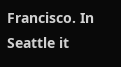Francisco. In Seattle it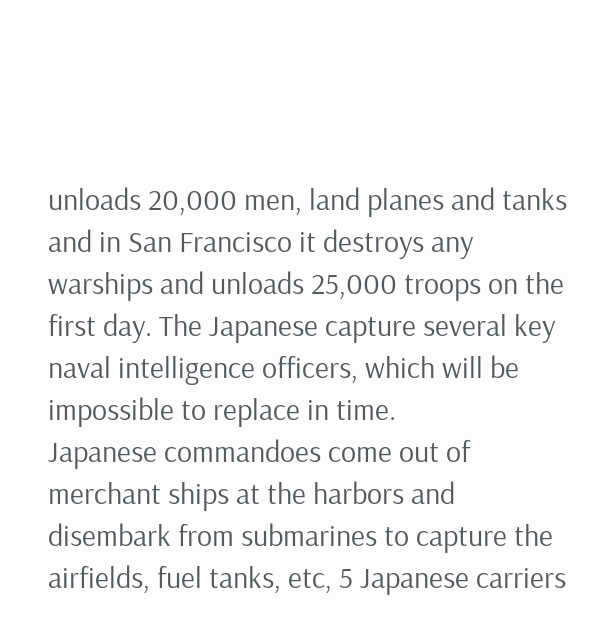unloads 20,000 men, land planes and tanks and in San Francisco it destroys any warships and unloads 25,000 troops on the first day. The Japanese capture several key naval intelligence officers, which will be impossible to replace in time.
Japanese commandoes come out of merchant ships at the harbors and disembark from submarines to capture the airfields, fuel tanks, etc, 5 Japanese carriers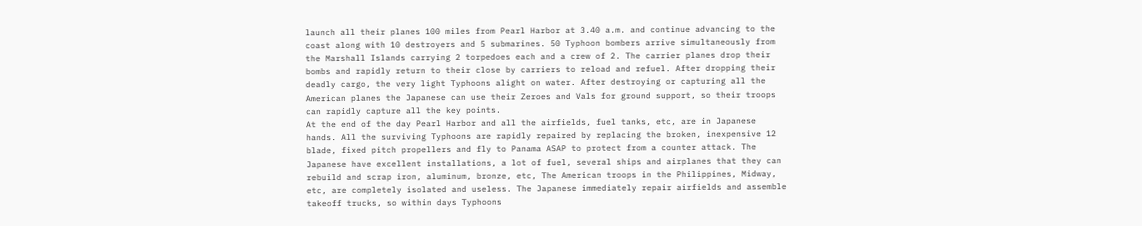launch all their planes 100 miles from Pearl Harbor at 3.40 a.m. and continue advancing to the coast along with 10 destroyers and 5 submarines. 50 Typhoon bombers arrive simultaneously from the Marshall Islands carrying 2 torpedoes each and a crew of 2. The carrier planes drop their bombs and rapidly return to their close by carriers to reload and refuel. After dropping their deadly cargo, the very light Typhoons alight on water. After destroying or capturing all the American planes the Japanese can use their Zeroes and Vals for ground support, so their troops can rapidly capture all the key points.
At the end of the day Pearl Harbor and all the airfields, fuel tanks, etc, are in Japanese hands. All the surviving Typhoons are rapidly repaired by replacing the broken, inexpensive 12 blade, fixed pitch propellers and fly to Panama ASAP to protect from a counter attack. The Japanese have excellent installations, a lot of fuel, several ships and airplanes that they can rebuild and scrap iron, aluminum, bronze, etc, The American troops in the Philippines, Midway, etc, are completely isolated and useless. The Japanese immediately repair airfields and assemble takeoff trucks, so within days Typhoons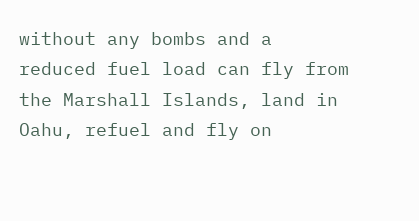without any bombs and a reduced fuel load can fly from the Marshall Islands, land in Oahu, refuel and fly on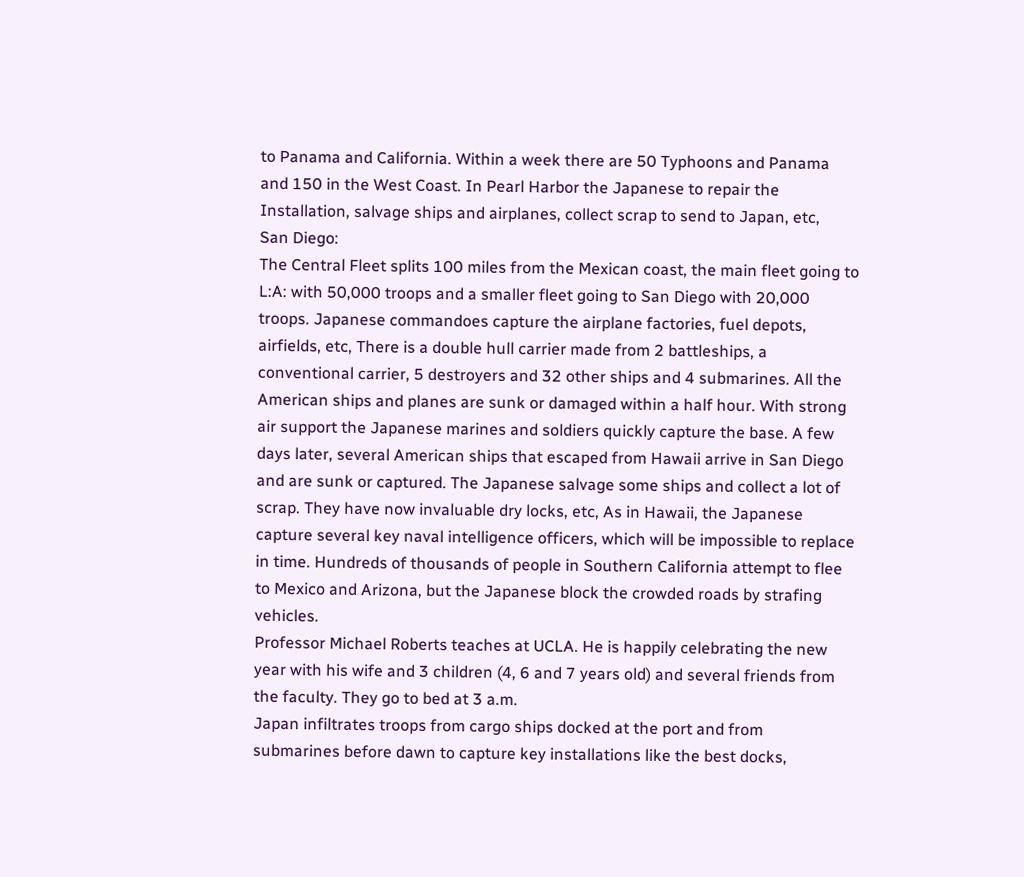to Panama and California. Within a week there are 50 Typhoons and Panama and 150 in the West Coast. In Pearl Harbor the Japanese to repair the Installation, salvage ships and airplanes, collect scrap to send to Japan, etc,
San Diego:
The Central Fleet splits 100 miles from the Mexican coast, the main fleet going to L:A: with 50,000 troops and a smaller fleet going to San Diego with 20,000 troops. Japanese commandoes capture the airplane factories, fuel depots, airfields, etc, There is a double hull carrier made from 2 battleships, a conventional carrier, 5 destroyers and 32 other ships and 4 submarines. All the American ships and planes are sunk or damaged within a half hour. With strong air support the Japanese marines and soldiers quickly capture the base. A few days later, several American ships that escaped from Hawaii arrive in San Diego and are sunk or captured. The Japanese salvage some ships and collect a lot of scrap. They have now invaluable dry locks, etc, As in Hawaii, the Japanese capture several key naval intelligence officers, which will be impossible to replace in time. Hundreds of thousands of people in Southern California attempt to flee to Mexico and Arizona, but the Japanese block the crowded roads by strafing vehicles.
Professor Michael Roberts teaches at UCLA. He is happily celebrating the new year with his wife and 3 children (4, 6 and 7 years old) and several friends from the faculty. They go to bed at 3 a.m.
Japan infiltrates troops from cargo ships docked at the port and from submarines before dawn to capture key installations like the best docks,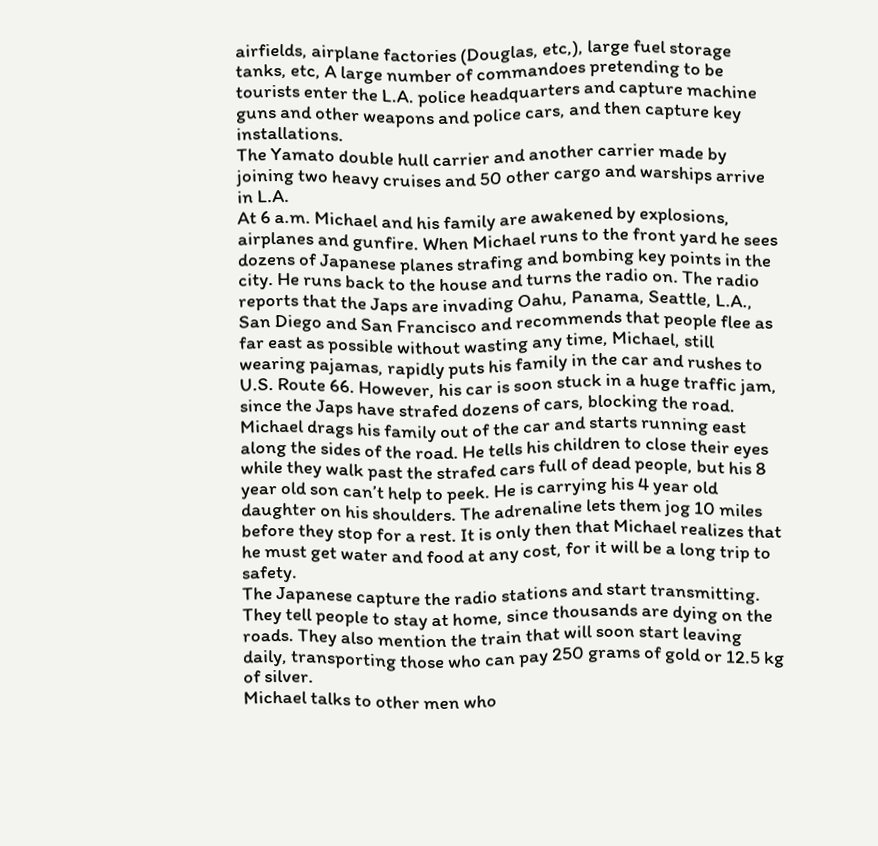airfields, airplane factories (Douglas, etc,), large fuel storage tanks, etc, A large number of commandoes pretending to be tourists enter the L.A. police headquarters and capture machine guns and other weapons and police cars, and then capture key installations.
The Yamato double hull carrier and another carrier made by joining two heavy cruises and 50 other cargo and warships arrive in L.A.
At 6 a.m. Michael and his family are awakened by explosions, airplanes and gunfire. When Michael runs to the front yard he sees dozens of Japanese planes strafing and bombing key points in the city. He runs back to the house and turns the radio on. The radio reports that the Japs are invading Oahu, Panama, Seattle, L.A., San Diego and San Francisco and recommends that people flee as far east as possible without wasting any time, Michael, still wearing pajamas, rapidly puts his family in the car and rushes to U.S. Route 66. However, his car is soon stuck in a huge traffic jam, since the Japs have strafed dozens of cars, blocking the road. Michael drags his family out of the car and starts running east along the sides of the road. He tells his children to close their eyes while they walk past the strafed cars full of dead people, but his 8 year old son can’t help to peek. He is carrying his 4 year old daughter on his shoulders. The adrenaline lets them jog 10 miles before they stop for a rest. It is only then that Michael realizes that he must get water and food at any cost, for it will be a long trip to safety.
The Japanese capture the radio stations and start transmitting. They tell people to stay at home, since thousands are dying on the roads. They also mention the train that will soon start leaving daily, transporting those who can pay 250 grams of gold or 12.5 kg of silver.
Michael talks to other men who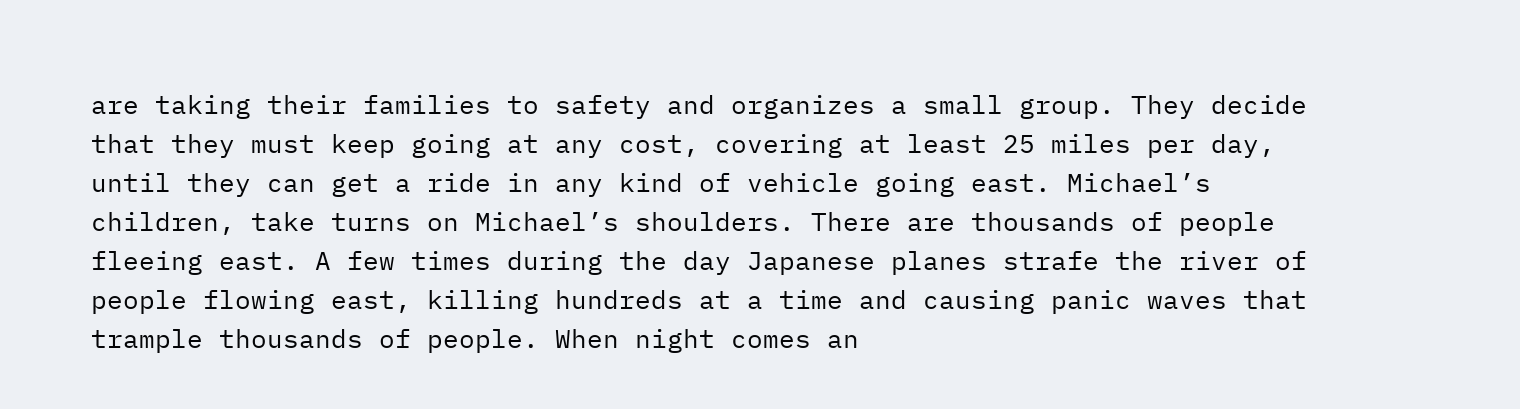are taking their families to safety and organizes a small group. They decide that they must keep going at any cost, covering at least 25 miles per day, until they can get a ride in any kind of vehicle going east. Michael’s children, take turns on Michael’s shoulders. There are thousands of people fleeing east. A few times during the day Japanese planes strafe the river of people flowing east, killing hundreds at a time and causing panic waves that trample thousands of people. When night comes an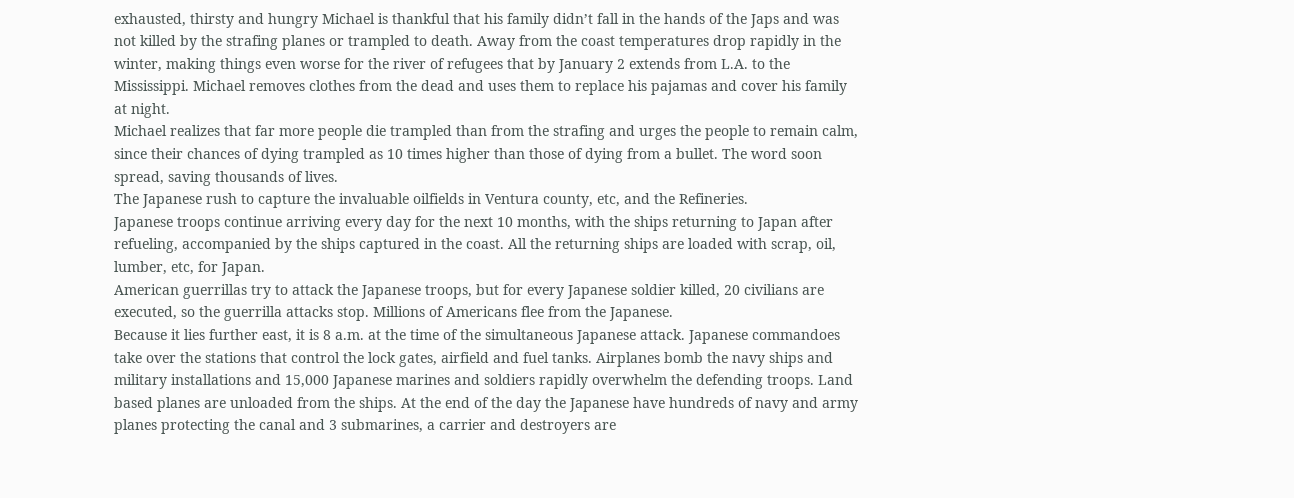exhausted, thirsty and hungry Michael is thankful that his family didn’t fall in the hands of the Japs and was not killed by the strafing planes or trampled to death. Away from the coast temperatures drop rapidly in the winter, making things even worse for the river of refugees that by January 2 extends from L.A. to the Mississippi. Michael removes clothes from the dead and uses them to replace his pajamas and cover his family at night.
Michael realizes that far more people die trampled than from the strafing and urges the people to remain calm, since their chances of dying trampled as 10 times higher than those of dying from a bullet. The word soon spread, saving thousands of lives.
The Japanese rush to capture the invaluable oilfields in Ventura county, etc, and the Refineries.
Japanese troops continue arriving every day for the next 10 months, with the ships returning to Japan after refueling, accompanied by the ships captured in the coast. All the returning ships are loaded with scrap, oil, lumber, etc, for Japan.
American guerrillas try to attack the Japanese troops, but for every Japanese soldier killed, 20 civilians are executed, so the guerrilla attacks stop. Millions of Americans flee from the Japanese.
Because it lies further east, it is 8 a.m. at the time of the simultaneous Japanese attack. Japanese commandoes take over the stations that control the lock gates, airfield and fuel tanks. Airplanes bomb the navy ships and military installations and 15,000 Japanese marines and soldiers rapidly overwhelm the defending troops. Land based planes are unloaded from the ships. At the end of the day the Japanese have hundreds of navy and army planes protecting the canal and 3 submarines, a carrier and destroyers are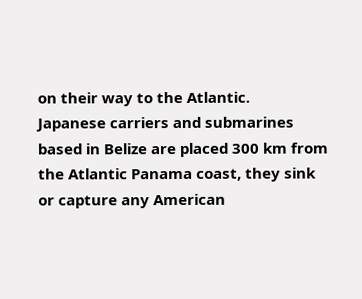on their way to the Atlantic.
Japanese carriers and submarines based in Belize are placed 300 km from the Atlantic Panama coast, they sink or capture any American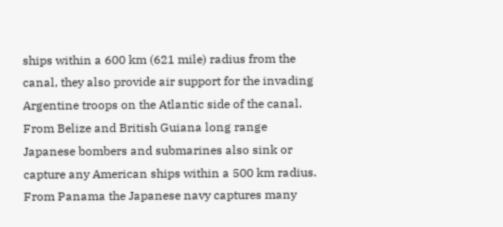ships within a 600 km (621 mile) radius from the canal, they also provide air support for the invading Argentine troops on the Atlantic side of the canal. From Belize and British Guiana long range Japanese bombers and submarines also sink or capture any American ships within a 500 km radius.
From Panama the Japanese navy captures many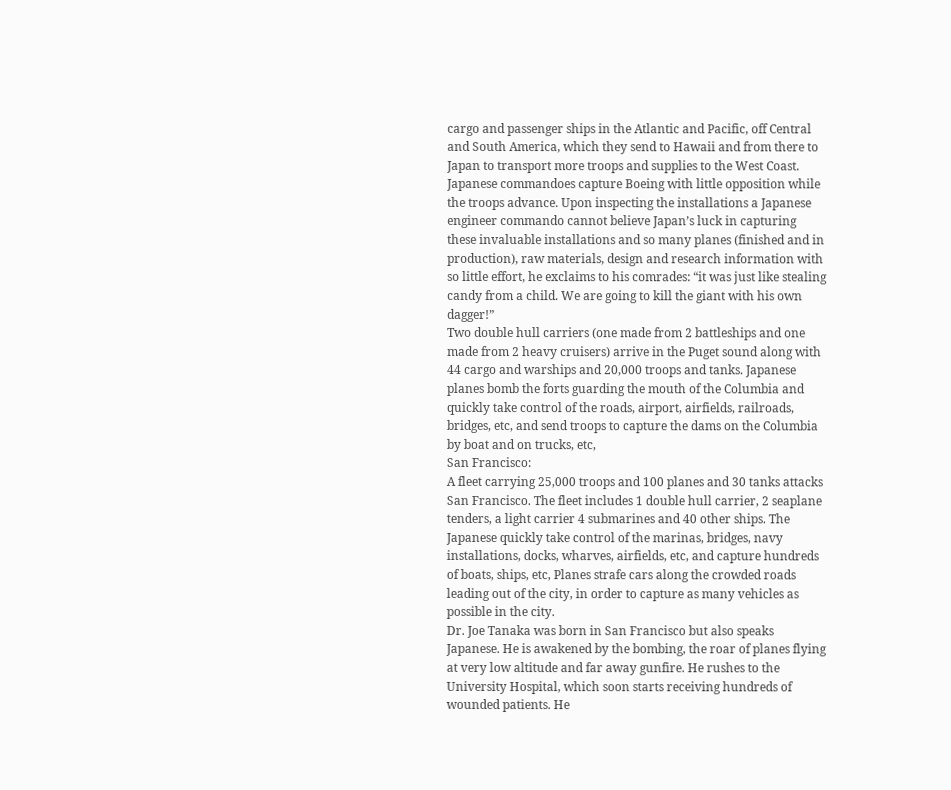cargo and passenger ships in the Atlantic and Pacific, off Central and South America, which they send to Hawaii and from there to Japan to transport more troops and supplies to the West Coast.
Japanese commandoes capture Boeing with little opposition while the troops advance. Upon inspecting the installations a Japanese engineer commando cannot believe Japan’s luck in capturing these invaluable installations and so many planes (finished and in production), raw materials, design and research information with so little effort, he exclaims to his comrades: “it was just like stealing candy from a child. We are going to kill the giant with his own dagger!”
Two double hull carriers (one made from 2 battleships and one made from 2 heavy cruisers) arrive in the Puget sound along with 44 cargo and warships and 20,000 troops and tanks. Japanese planes bomb the forts guarding the mouth of the Columbia and quickly take control of the roads, airport, airfields, railroads, bridges, etc, and send troops to capture the dams on the Columbia by boat and on trucks, etc,
San Francisco:
A fleet carrying 25,000 troops and 100 planes and 30 tanks attacks San Francisco. The fleet includes 1 double hull carrier, 2 seaplane tenders, a light carrier 4 submarines and 40 other ships. The Japanese quickly take control of the marinas, bridges, navy installations, docks, wharves, airfields, etc, and capture hundreds of boats, ships, etc, Planes strafe cars along the crowded roads leading out of the city, in order to capture as many vehicles as possible in the city.
Dr. Joe Tanaka was born in San Francisco but also speaks Japanese. He is awakened by the bombing, the roar of planes flying at very low altitude and far away gunfire. He rushes to the University Hospital, which soon starts receiving hundreds of wounded patients. He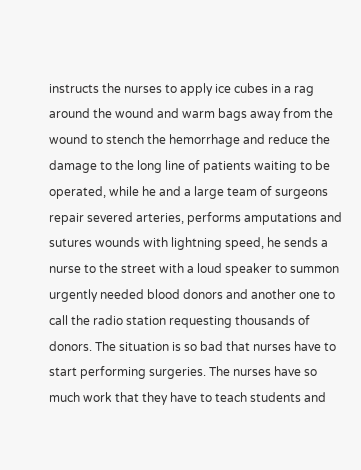instructs the nurses to apply ice cubes in a rag around the wound and warm bags away from the wound to stench the hemorrhage and reduce the damage to the long line of patients waiting to be operated, while he and a large team of surgeons repair severed arteries, performs amputations and sutures wounds with lightning speed, he sends a nurse to the street with a loud speaker to summon urgently needed blood donors and another one to call the radio station requesting thousands of donors. The situation is so bad that nurses have to start performing surgeries. The nurses have so much work that they have to teach students and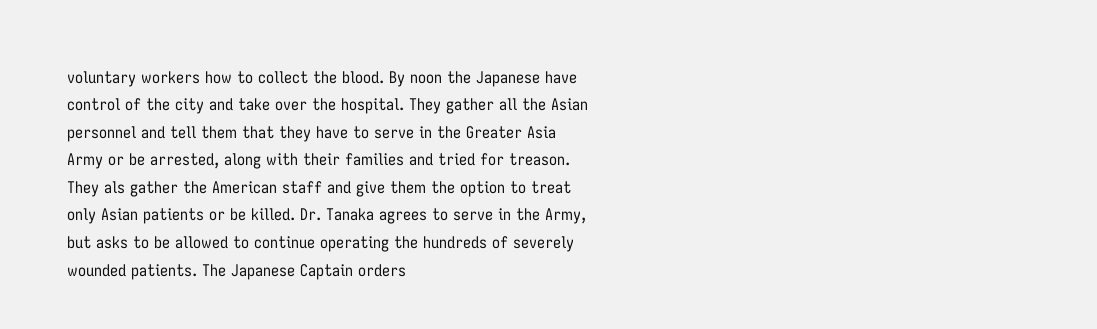voluntary workers how to collect the blood. By noon the Japanese have control of the city and take over the hospital. They gather all the Asian personnel and tell them that they have to serve in the Greater Asia Army or be arrested, along with their families and tried for treason. They als gather the American staff and give them the option to treat only Asian patients or be killed. Dr. Tanaka agrees to serve in the Army, but asks to be allowed to continue operating the hundreds of severely wounded patients. The Japanese Captain orders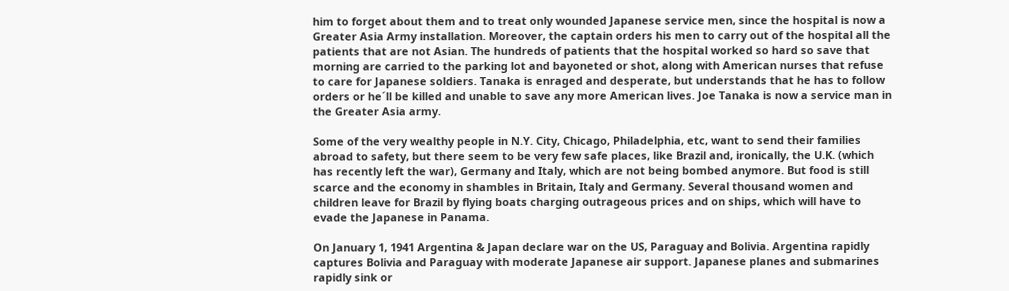him to forget about them and to treat only wounded Japanese service men, since the hospital is now a Greater Asia Army installation. Moreover, the captain orders his men to carry out of the hospital all the patients that are not Asian. The hundreds of patients that the hospital worked so hard so save that morning are carried to the parking lot and bayoneted or shot, along with American nurses that refuse to care for Japanese soldiers. Tanaka is enraged and desperate, but understands that he has to follow orders or he´ll be killed and unable to save any more American lives. Joe Tanaka is now a service man in the Greater Asia army.

Some of the very wealthy people in N.Y. City, Chicago, Philadelphia, etc, want to send their families abroad to safety, but there seem to be very few safe places, like Brazil and, ironically, the U.K. (which has recently left the war), Germany and Italy, which are not being bombed anymore. But food is still scarce and the economy in shambles in Britain, Italy and Germany. Several thousand women and children leave for Brazil by flying boats charging outrageous prices and on ships, which will have to evade the Japanese in Panama.

On January 1, 1941 Argentina & Japan declare war on the US, Paraguay and Bolivia. Argentina rapidly captures Bolivia and Paraguay with moderate Japanese air support. Japanese planes and submarines rapidly sink or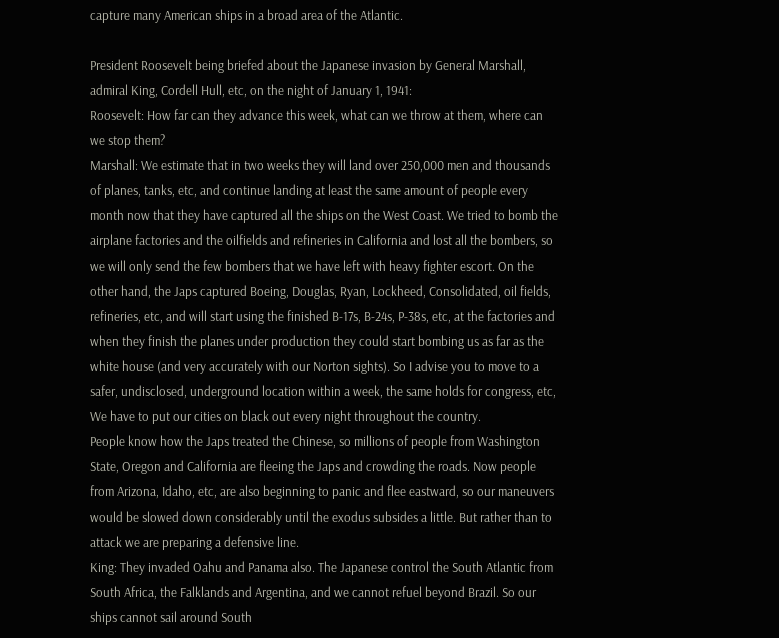capture many American ships in a broad area of the Atlantic.

President Roosevelt being briefed about the Japanese invasion by General Marshall, admiral King, Cordell Hull, etc, on the night of January 1, 1941:
Roosevelt: How far can they advance this week, what can we throw at them, where can we stop them?
Marshall: We estimate that in two weeks they will land over 250,000 men and thousands of planes, tanks, etc, and continue landing at least the same amount of people every month now that they have captured all the ships on the West Coast. We tried to bomb the airplane factories and the oilfields and refineries in California and lost all the bombers, so we will only send the few bombers that we have left with heavy fighter escort. On the other hand, the Japs captured Boeing, Douglas, Ryan, Lockheed, Consolidated, oil fields, refineries, etc, and will start using the finished B-17s, B-24s, P-38s, etc, at the factories and when they finish the planes under production they could start bombing us as far as the white house (and very accurately with our Norton sights). So I advise you to move to a safer, undisclosed, underground location within a week, the same holds for congress, etc, We have to put our cities on black out every night throughout the country.
People know how the Japs treated the Chinese, so millions of people from Washington State, Oregon and California are fleeing the Japs and crowding the roads. Now people from Arizona, Idaho, etc, are also beginning to panic and flee eastward, so our maneuvers would be slowed down considerably until the exodus subsides a little. But rather than to attack we are preparing a defensive line.
King: They invaded Oahu and Panama also. The Japanese control the South Atlantic from South Africa, the Falklands and Argentina, and we cannot refuel beyond Brazil. So our ships cannot sail around South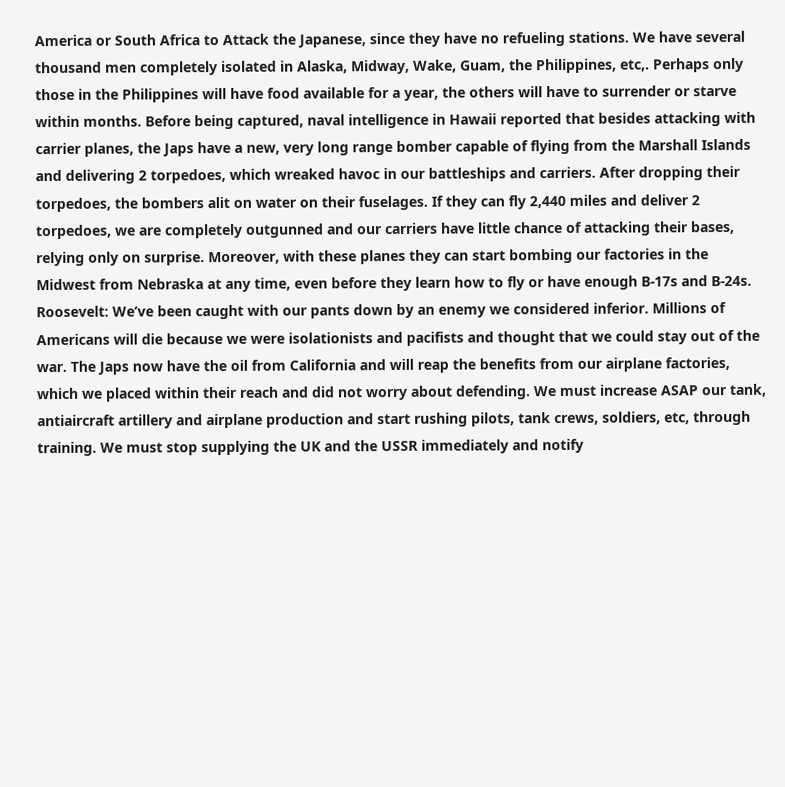America or South Africa to Attack the Japanese, since they have no refueling stations. We have several thousand men completely isolated in Alaska, Midway, Wake, Guam, the Philippines, etc,. Perhaps only those in the Philippines will have food available for a year, the others will have to surrender or starve within months. Before being captured, naval intelligence in Hawaii reported that besides attacking with carrier planes, the Japs have a new, very long range bomber capable of flying from the Marshall Islands and delivering 2 torpedoes, which wreaked havoc in our battleships and carriers. After dropping their torpedoes, the bombers alit on water on their fuselages. If they can fly 2,440 miles and deliver 2 torpedoes, we are completely outgunned and our carriers have little chance of attacking their bases, relying only on surprise. Moreover, with these planes they can start bombing our factories in the Midwest from Nebraska at any time, even before they learn how to fly or have enough B-17s and B-24s.
Roosevelt: We’ve been caught with our pants down by an enemy we considered inferior. Millions of Americans will die because we were isolationists and pacifists and thought that we could stay out of the war. The Japs now have the oil from California and will reap the benefits from our airplane factories, which we placed within their reach and did not worry about defending. We must increase ASAP our tank, antiaircraft artillery and airplane production and start rushing pilots, tank crews, soldiers, etc, through training. We must stop supplying the UK and the USSR immediately and notify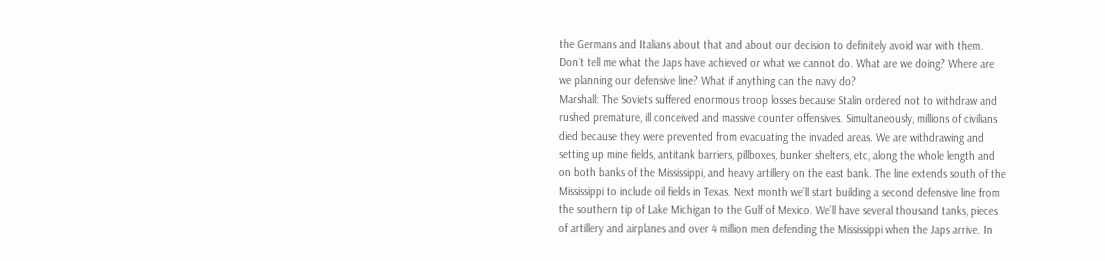the Germans and Italians about that and about our decision to definitely avoid war with them.
Don´t tell me what the Japs have achieved or what we cannot do. What are we doing? Where are we planning our defensive line? What if anything can the navy do?
Marshall: The Soviets suffered enormous troop losses because Stalin ordered not to withdraw and rushed premature, ill conceived and massive counter offensives. Simultaneously, millions of civilians died because they were prevented from evacuating the invaded areas. We are withdrawing and setting up mine fields, antitank barriers, pillboxes, bunker shelters, etc, along the whole length and on both banks of the Mississippi, and heavy artillery on the east bank. The line extends south of the Mississippi to include oil fields in Texas. Next month we’ll start building a second defensive line from the southern tip of Lake Michigan to the Gulf of Mexico. We’ll have several thousand tanks, pieces of artillery and airplanes and over 4 million men defending the Mississippi when the Japs arrive. In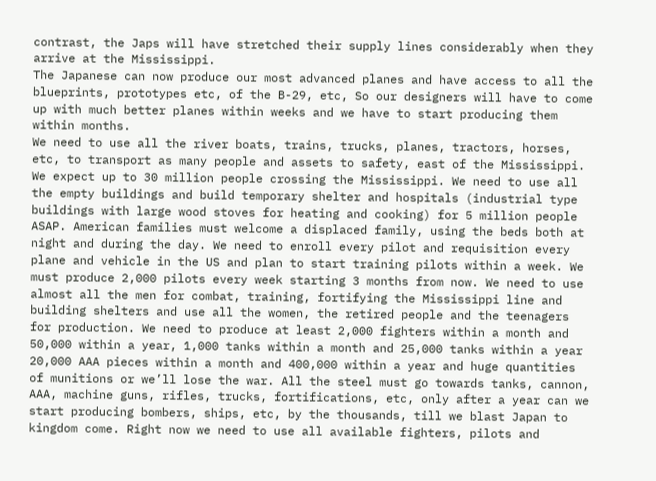contrast, the Japs will have stretched their supply lines considerably when they arrive at the Mississippi.
The Japanese can now produce our most advanced planes and have access to all the blueprints, prototypes etc, of the B-29, etc, So our designers will have to come up with much better planes within weeks and we have to start producing them within months.
We need to use all the river boats, trains, trucks, planes, tractors, horses, etc, to transport as many people and assets to safety, east of the Mississippi.
We expect up to 30 million people crossing the Mississippi. We need to use all the empty buildings and build temporary shelter and hospitals (industrial type buildings with large wood stoves for heating and cooking) for 5 million people ASAP. American families must welcome a displaced family, using the beds both at night and during the day. We need to enroll every pilot and requisition every plane and vehicle in the US and plan to start training pilots within a week. We must produce 2,000 pilots every week starting 3 months from now. We need to use almost all the men for combat, training, fortifying the Mississippi line and building shelters and use all the women, the retired people and the teenagers for production. We need to produce at least 2,000 fighters within a month and 50,000 within a year, 1,000 tanks within a month and 25,000 tanks within a year 20,000 AAA pieces within a month and 400,000 within a year and huge quantities of munitions or we’ll lose the war. All the steel must go towards tanks, cannon, AAA, machine guns, rifles, trucks, fortifications, etc, only after a year can we start producing bombers, ships, etc, by the thousands, till we blast Japan to kingdom come. Right now we need to use all available fighters, pilots and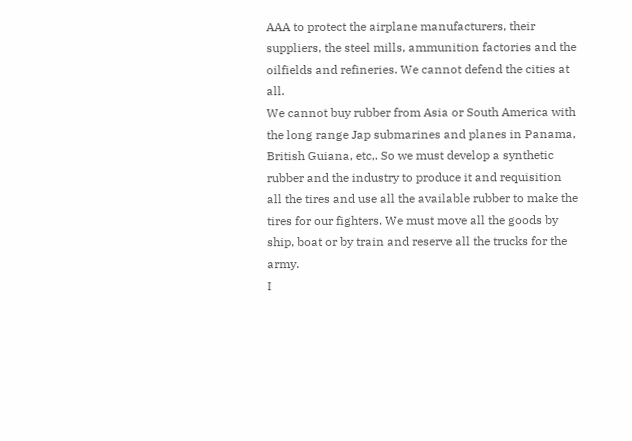AAA to protect the airplane manufacturers, their suppliers, the steel mills, ammunition factories and the oilfields and refineries. We cannot defend the cities at all.
We cannot buy rubber from Asia or South America with the long range Jap submarines and planes in Panama, British Guiana, etc,. So we must develop a synthetic rubber and the industry to produce it and requisition all the tires and use all the available rubber to make the tires for our fighters. We must move all the goods by ship, boat or by train and reserve all the trucks for the army.
I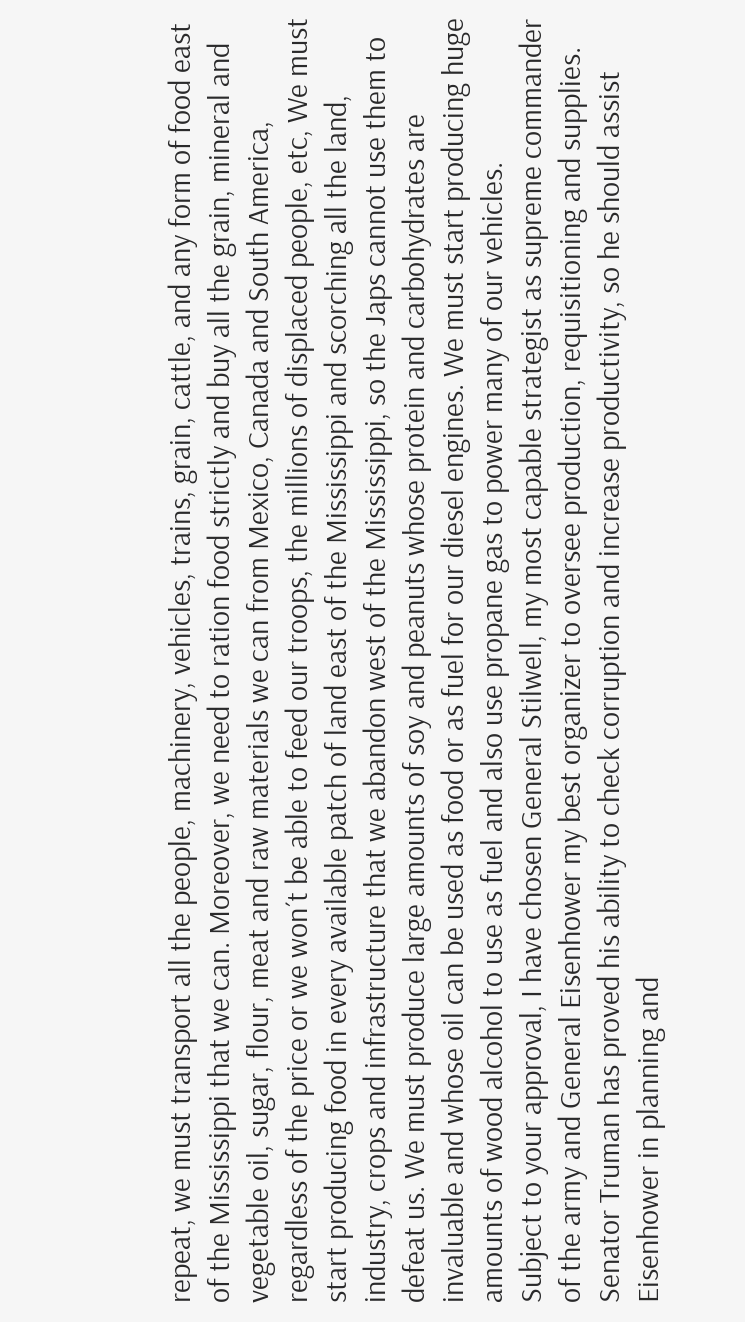repeat, we must transport all the people, machinery, vehicles, trains, grain, cattle, and any form of food east of the Mississippi that we can. Moreover, we need to ration food strictly and buy all the grain, mineral and vegetable oil, sugar, flour, meat and raw materials we can from Mexico, Canada and South America, regardless of the price or we won´t be able to feed our troops, the millions of displaced people, etc, We must start producing food in every available patch of land east of the Mississippi and scorching all the land, industry, crops and infrastructure that we abandon west of the Mississippi, so the Japs cannot use them to defeat us. We must produce large amounts of soy and peanuts whose protein and carbohydrates are invaluable and whose oil can be used as food or as fuel for our diesel engines. We must start producing huge amounts of wood alcohol to use as fuel and also use propane gas to power many of our vehicles.
Subject to your approval, I have chosen General Stilwell, my most capable strategist as supreme commander of the army and General Eisenhower my best organizer to oversee production, requisitioning and supplies. Senator Truman has proved his ability to check corruption and increase productivity, so he should assist Eisenhower in planning and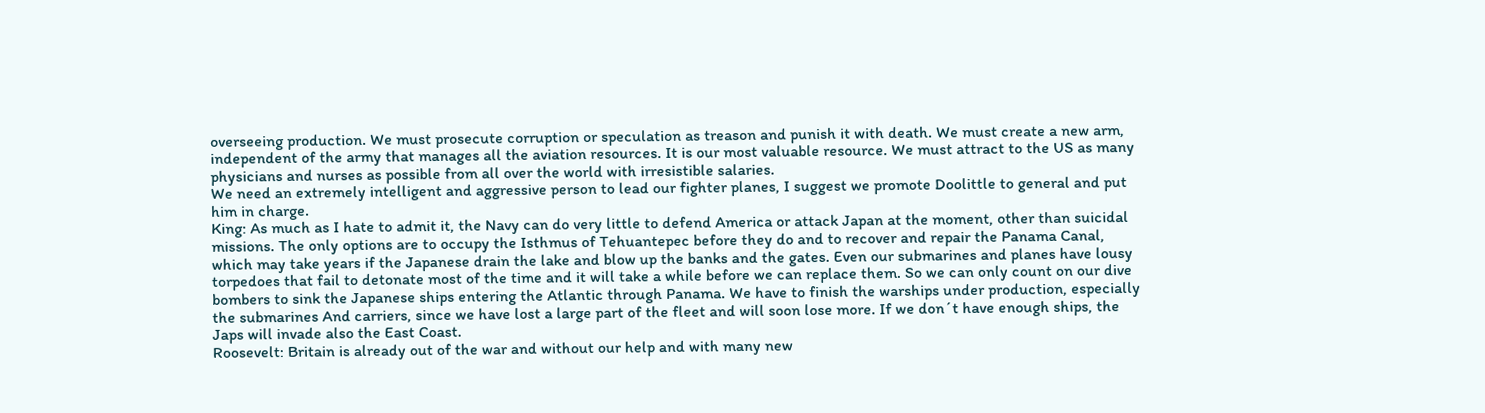overseeing production. We must prosecute corruption or speculation as treason and punish it with death. We must create a new arm, independent of the army that manages all the aviation resources. It is our most valuable resource. We must attract to the US as many physicians and nurses as possible from all over the world with irresistible salaries.
We need an extremely intelligent and aggressive person to lead our fighter planes, I suggest we promote Doolittle to general and put him in charge.
King: As much as I hate to admit it, the Navy can do very little to defend America or attack Japan at the moment, other than suicidal missions. The only options are to occupy the Isthmus of Tehuantepec before they do and to recover and repair the Panama Canal, which may take years if the Japanese drain the lake and blow up the banks and the gates. Even our submarines and planes have lousy torpedoes that fail to detonate most of the time and it will take a while before we can replace them. So we can only count on our dive bombers to sink the Japanese ships entering the Atlantic through Panama. We have to finish the warships under production, especially the submarines And carriers, since we have lost a large part of the fleet and will soon lose more. If we don´t have enough ships, the Japs will invade also the East Coast.
Roosevelt: Britain is already out of the war and without our help and with many new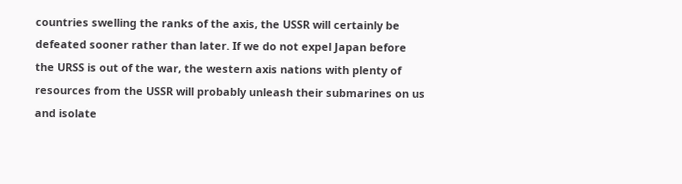countries swelling the ranks of the axis, the USSR will certainly be defeated sooner rather than later. If we do not expel Japan before the URSS is out of the war, the western axis nations with plenty of resources from the USSR will probably unleash their submarines on us and isolate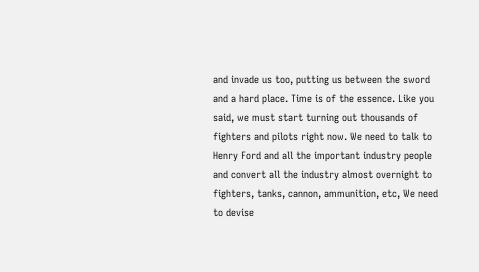and invade us too, putting us between the sword and a hard place. Time is of the essence. Like you said, we must start turning out thousands of fighters and pilots right now. We need to talk to Henry Ford and all the important industry people and convert all the industry almost overnight to fighters, tanks, cannon, ammunition, etc, We need to devise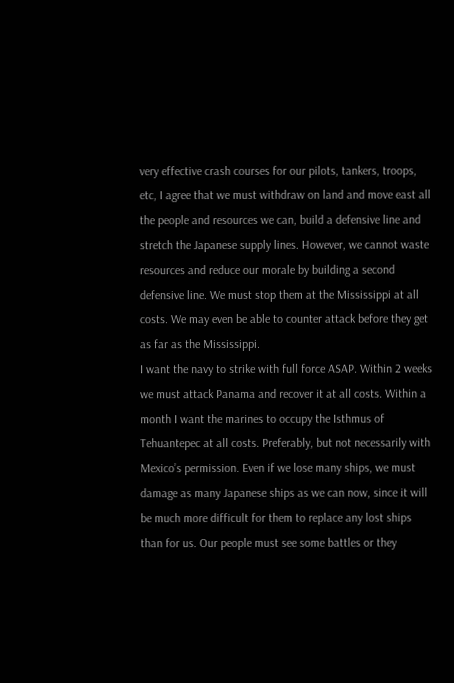very effective crash courses for our pilots, tankers, troops, etc, I agree that we must withdraw on land and move east all the people and resources we can, build a defensive line and stretch the Japanese supply lines. However, we cannot waste resources and reduce our morale by building a second defensive line. We must stop them at the Mississippi at all costs. We may even be able to counter attack before they get as far as the Mississippi.
I want the navy to strike with full force ASAP. Within 2 weeks we must attack Panama and recover it at all costs. Within a month I want the marines to occupy the Isthmus of Tehuantepec at all costs. Preferably, but not necessarily with Mexico’s permission. Even if we lose many ships, we must damage as many Japanese ships as we can now, since it will be much more difficult for them to replace any lost ships than for us. Our people must see some battles or they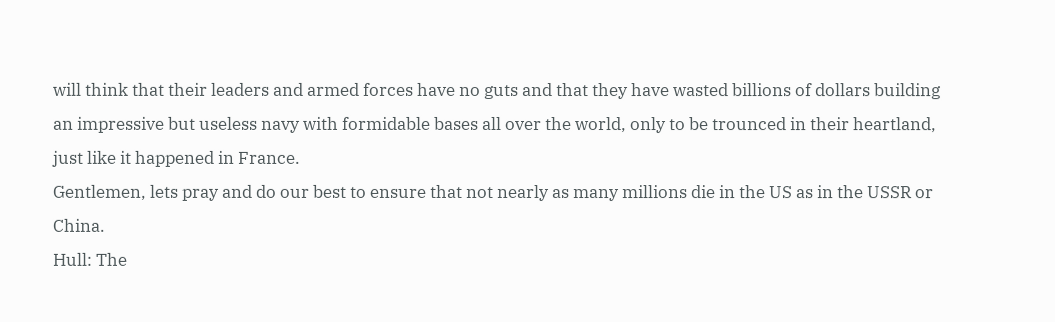will think that their leaders and armed forces have no guts and that they have wasted billions of dollars building an impressive but useless navy with formidable bases all over the world, only to be trounced in their heartland, just like it happened in France.
Gentlemen, lets pray and do our best to ensure that not nearly as many millions die in the US as in the USSR or China.
Hull: The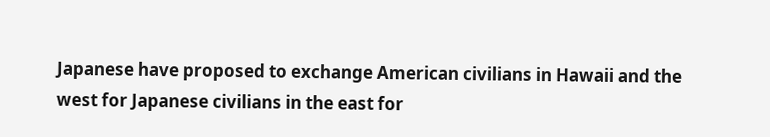Japanese have proposed to exchange American civilians in Hawaii and the west for Japanese civilians in the east for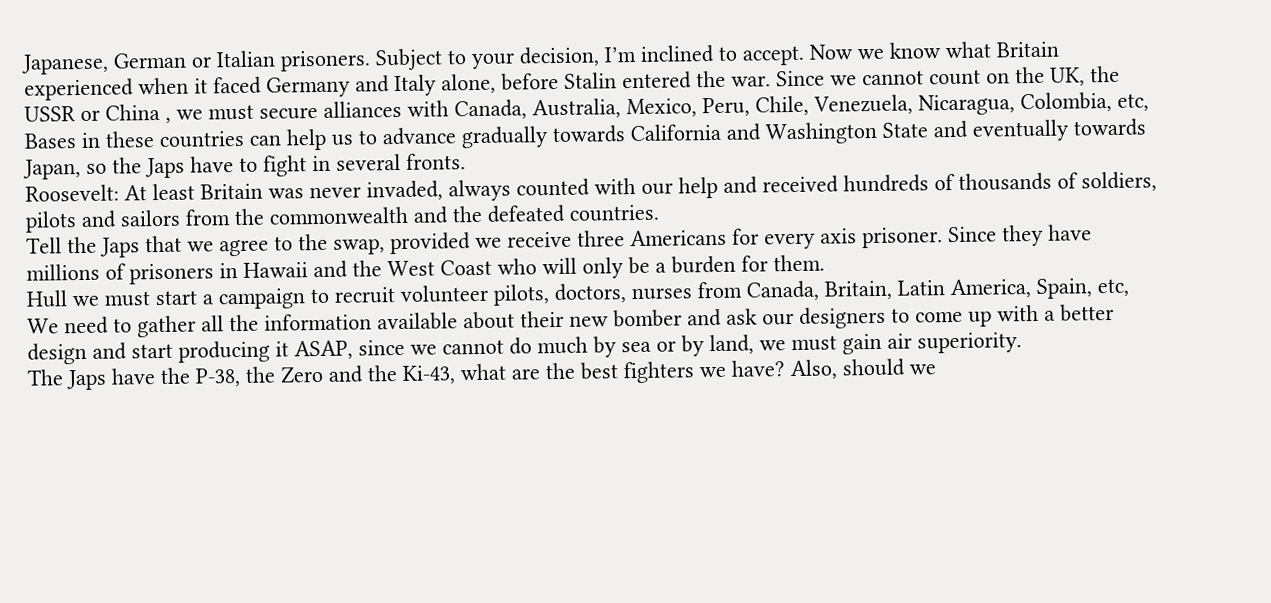Japanese, German or Italian prisoners. Subject to your decision, I’m inclined to accept. Now we know what Britain experienced when it faced Germany and Italy alone, before Stalin entered the war. Since we cannot count on the UK, the USSR or China , we must secure alliances with Canada, Australia, Mexico, Peru, Chile, Venezuela, Nicaragua, Colombia, etc, Bases in these countries can help us to advance gradually towards California and Washington State and eventually towards Japan, so the Japs have to fight in several fronts.
Roosevelt: At least Britain was never invaded, always counted with our help and received hundreds of thousands of soldiers, pilots and sailors from the commonwealth and the defeated countries.
Tell the Japs that we agree to the swap, provided we receive three Americans for every axis prisoner. Since they have millions of prisoners in Hawaii and the West Coast who will only be a burden for them.
Hull we must start a campaign to recruit volunteer pilots, doctors, nurses from Canada, Britain, Latin America, Spain, etc,
We need to gather all the information available about their new bomber and ask our designers to come up with a better design and start producing it ASAP, since we cannot do much by sea or by land, we must gain air superiority.
The Japs have the P-38, the Zero and the Ki-43, what are the best fighters we have? Also, should we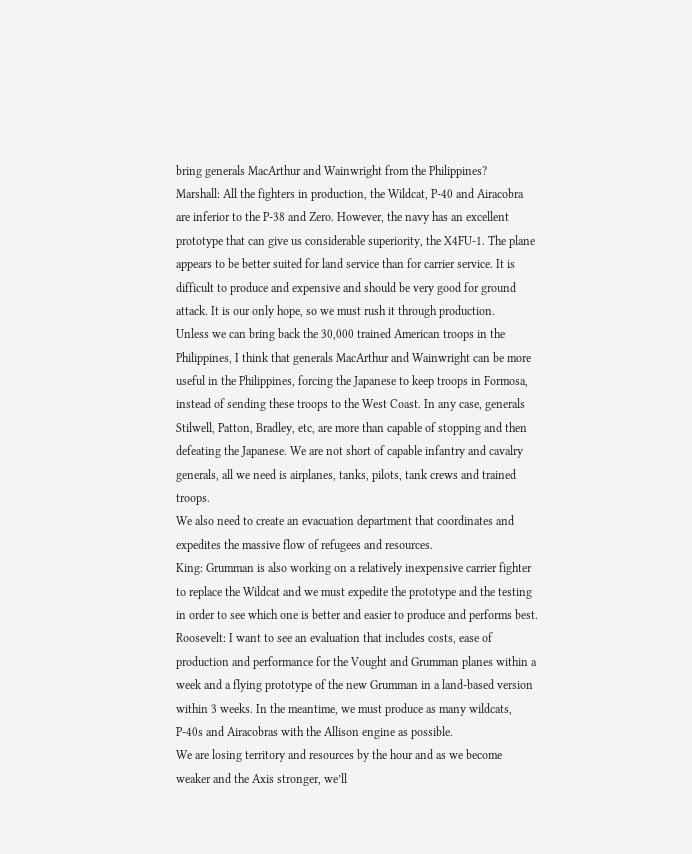bring generals MacArthur and Wainwright from the Philippines?
Marshall: All the fighters in production, the Wildcat, P-40 and Airacobra are inferior to the P-38 and Zero. However, the navy has an excellent prototype that can give us considerable superiority, the X4FU-1. The plane appears to be better suited for land service than for carrier service. It is difficult to produce and expensive and should be very good for ground attack. It is our only hope, so we must rush it through production.
Unless we can bring back the 30,000 trained American troops in the Philippines, I think that generals MacArthur and Wainwright can be more useful in the Philippines, forcing the Japanese to keep troops in Formosa, instead of sending these troops to the West Coast. In any case, generals Stilwell, Patton, Bradley, etc, are more than capable of stopping and then defeating the Japanese. We are not short of capable infantry and cavalry generals, all we need is airplanes, tanks, pilots, tank crews and trained troops.
We also need to create an evacuation department that coordinates and expedites the massive flow of refugees and resources.
King: Grumman is also working on a relatively inexpensive carrier fighter to replace the Wildcat and we must expedite the prototype and the testing in order to see which one is better and easier to produce and performs best.
Roosevelt: I want to see an evaluation that includes costs, ease of production and performance for the Vought and Grumman planes within a week and a flying prototype of the new Grumman in a land-based version within 3 weeks. In the meantime, we must produce as many wildcats, P-40s and Airacobras with the Allison engine as possible.
We are losing territory and resources by the hour and as we become weaker and the Axis stronger, we’ll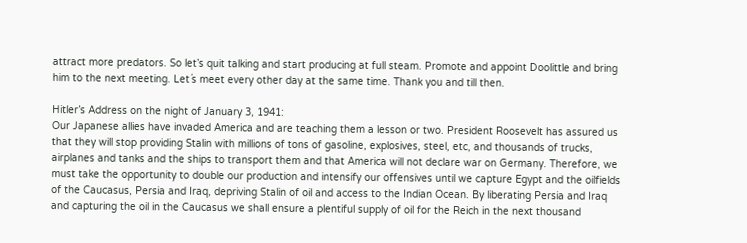attract more predators. So let’s quit talking and start producing at full steam. Promote and appoint Doolittle and bring him to the next meeting. Let´s meet every other day at the same time. Thank you and till then.

Hitler’s Address on the night of January 3, 1941:
Our Japanese allies have invaded America and are teaching them a lesson or two. President Roosevelt has assured us that they will stop providing Stalin with millions of tons of gasoline, explosives, steel, etc, and thousands of trucks, airplanes and tanks and the ships to transport them and that America will not declare war on Germany. Therefore, we must take the opportunity to double our production and intensify our offensives until we capture Egypt and the oilfields of the Caucasus, Persia and Iraq, depriving Stalin of oil and access to the Indian Ocean. By liberating Persia and Iraq and capturing the oil in the Caucasus we shall ensure a plentiful supply of oil for the Reich in the next thousand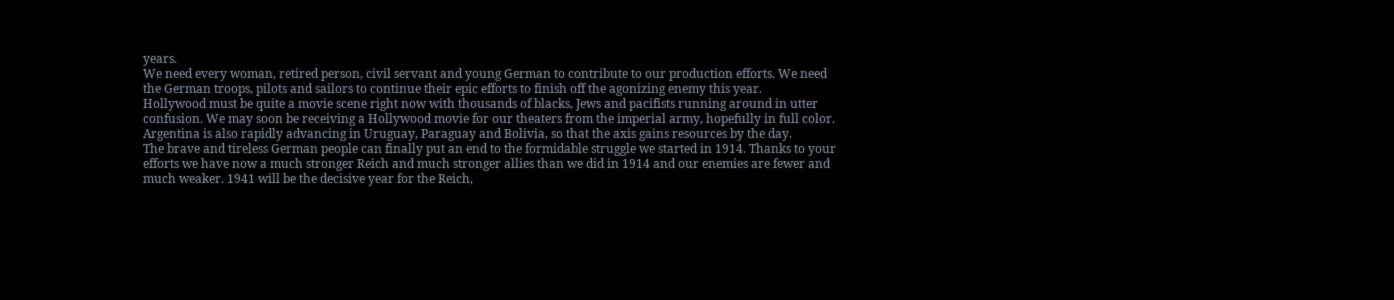years.
We need every woman, retired person, civil servant and young German to contribute to our production efforts. We need the German troops, pilots and sailors to continue their epic efforts to finish off the agonizing enemy this year.
Hollywood must be quite a movie scene right now with thousands of blacks, Jews and pacifists running around in utter confusion. We may soon be receiving a Hollywood movie for our theaters from the imperial army, hopefully in full color.
Argentina is also rapidly advancing in Uruguay, Paraguay and Bolivia, so that the axis gains resources by the day.
The brave and tireless German people can finally put an end to the formidable struggle we started in 1914. Thanks to your efforts we have now a much stronger Reich and much stronger allies than we did in 1914 and our enemies are fewer and much weaker. 1941 will be the decisive year for the Reich,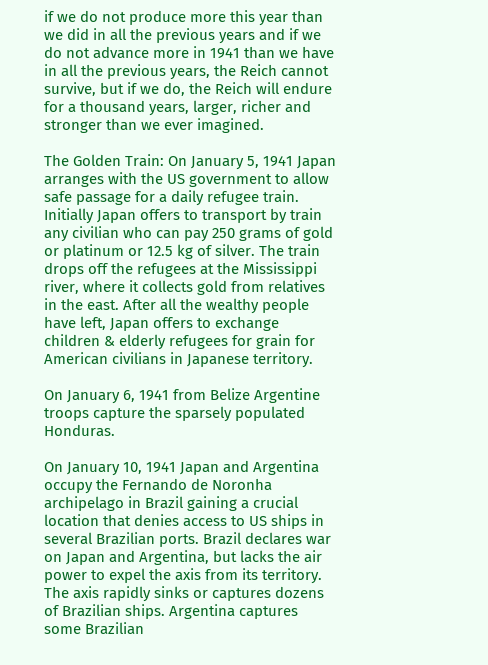if we do not produce more this year than we did in all the previous years and if we do not advance more in 1941 than we have in all the previous years, the Reich cannot survive, but if we do, the Reich will endure for a thousand years, larger, richer and stronger than we ever imagined.

The Golden Train: On January 5, 1941 Japan arranges with the US government to allow safe passage for a daily refugee train. Initially Japan offers to transport by train any civilian who can pay 250 grams of gold or platinum or 12.5 kg of silver. The train drops off the refugees at the Mississippi river, where it collects gold from relatives in the east. After all the wealthy people have left, Japan offers to exchange children & elderly refugees for grain for American civilians in Japanese territory.

On January 6, 1941 from Belize Argentine troops capture the sparsely populated Honduras.

On January 10, 1941 Japan and Argentina occupy the Fernando de Noronha archipelago in Brazil gaining a crucial location that denies access to US ships in several Brazilian ports. Brazil declares war on Japan and Argentina, but lacks the air power to expel the axis from its territory. The axis rapidly sinks or captures dozens of Brazilian ships. Argentina captures some Brazilian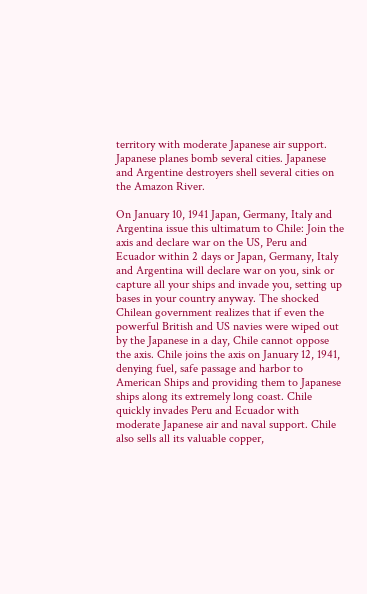territory with moderate Japanese air support. Japanese planes bomb several cities. Japanese and Argentine destroyers shell several cities on the Amazon River.

On January 10, 1941 Japan, Germany, Italy and Argentina issue this ultimatum to Chile: Join the axis and declare war on the US, Peru and Ecuador within 2 days or Japan, Germany, Italy and Argentina will declare war on you, sink or capture all your ships and invade you, setting up bases in your country anyway. The shocked Chilean government realizes that if even the powerful British and US navies were wiped out by the Japanese in a day, Chile cannot oppose the axis. Chile joins the axis on January 12, 1941, denying fuel, safe passage and harbor to American Ships and providing them to Japanese ships along its extremely long coast. Chile quickly invades Peru and Ecuador with moderate Japanese air and naval support. Chile also sells all its valuable copper,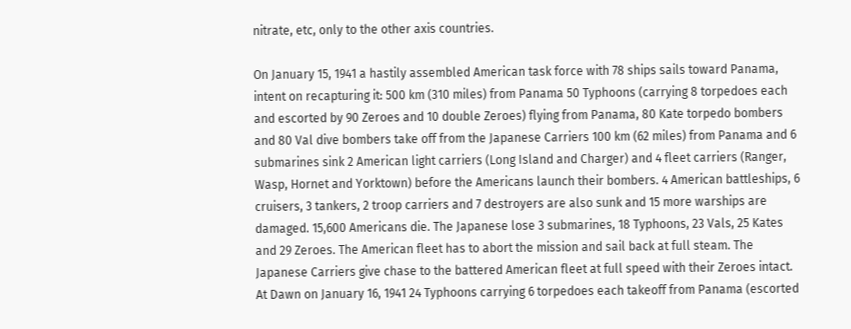nitrate, etc, only to the other axis countries.

On January 15, 1941 a hastily assembled American task force with 78 ships sails toward Panama, intent on recapturing it: 500 km (310 miles) from Panama 50 Typhoons (carrying 8 torpedoes each and escorted by 90 Zeroes and 10 double Zeroes) flying from Panama, 80 Kate torpedo bombers and 80 Val dive bombers take off from the Japanese Carriers 100 km (62 miles) from Panama and 6 submarines sink 2 American light carriers (Long Island and Charger) and 4 fleet carriers (Ranger, Wasp, Hornet and Yorktown) before the Americans launch their bombers. 4 American battleships, 6 cruisers, 3 tankers, 2 troop carriers and 7 destroyers are also sunk and 15 more warships are damaged. 15,600 Americans die. The Japanese lose 3 submarines, 18 Typhoons, 23 Vals, 25 Kates and 29 Zeroes. The American fleet has to abort the mission and sail back at full steam. The Japanese Carriers give chase to the battered American fleet at full speed with their Zeroes intact.
At Dawn on January 16, 1941 24 Typhoons carrying 6 torpedoes each takeoff from Panama (escorted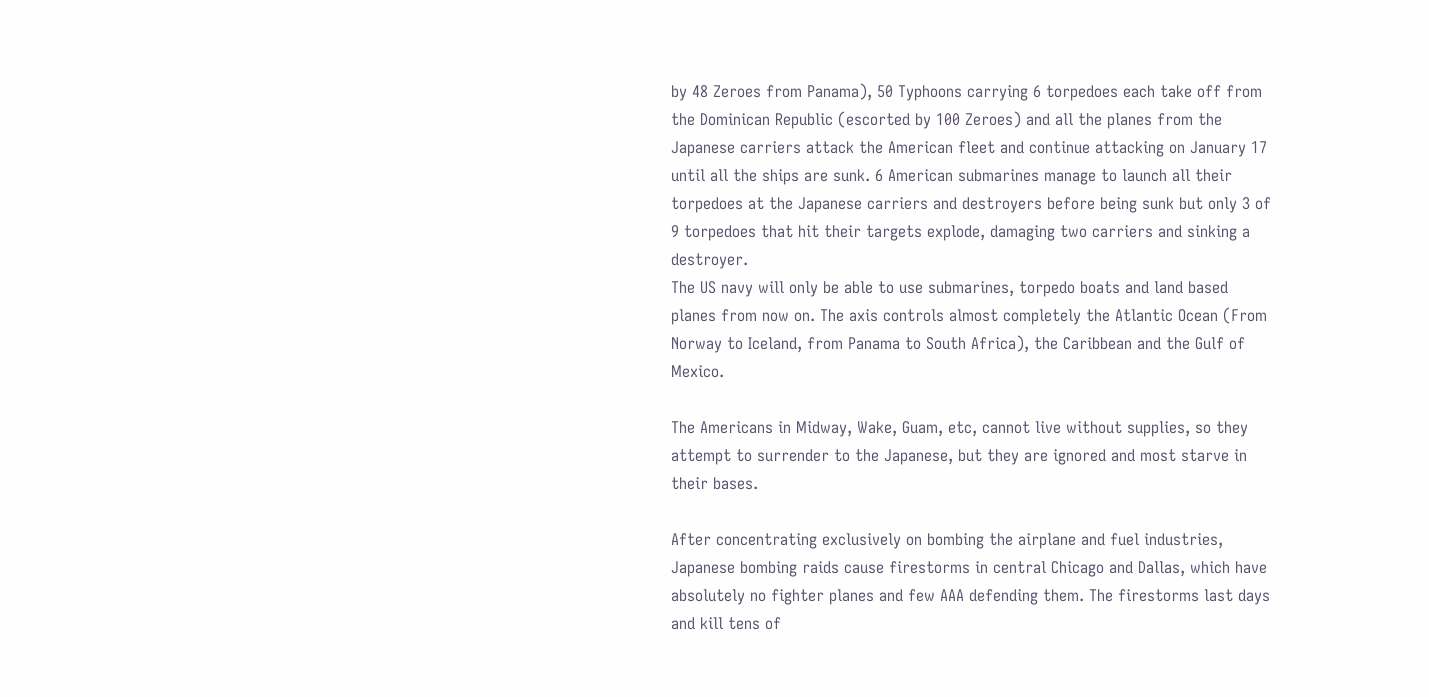by 48 Zeroes from Panama), 50 Typhoons carrying 6 torpedoes each take off from the Dominican Republic (escorted by 100 Zeroes) and all the planes from the Japanese carriers attack the American fleet and continue attacking on January 17 until all the ships are sunk. 6 American submarines manage to launch all their torpedoes at the Japanese carriers and destroyers before being sunk but only 3 of 9 torpedoes that hit their targets explode, damaging two carriers and sinking a destroyer.
The US navy will only be able to use submarines, torpedo boats and land based planes from now on. The axis controls almost completely the Atlantic Ocean (From Norway to Iceland, from Panama to South Africa), the Caribbean and the Gulf of Mexico.

The Americans in Midway, Wake, Guam, etc, cannot live without supplies, so they attempt to surrender to the Japanese, but they are ignored and most starve in their bases.

After concentrating exclusively on bombing the airplane and fuel industries, Japanese bombing raids cause firestorms in central Chicago and Dallas, which have absolutely no fighter planes and few AAA defending them. The firestorms last days and kill tens of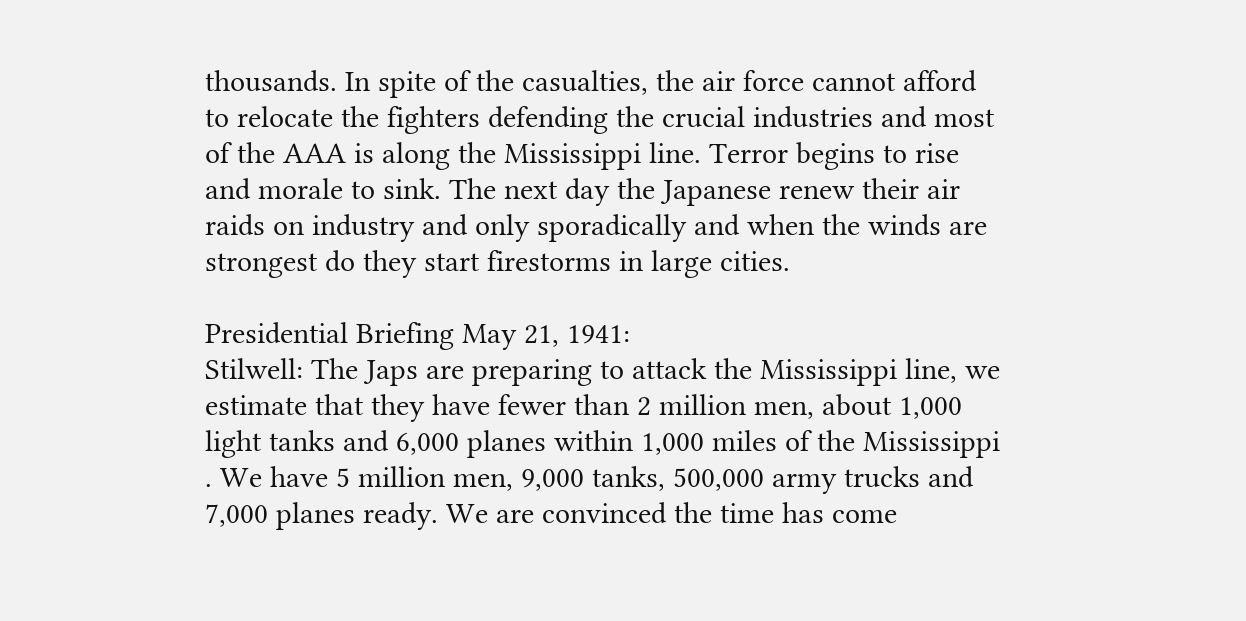thousands. In spite of the casualties, the air force cannot afford to relocate the fighters defending the crucial industries and most of the AAA is along the Mississippi line. Terror begins to rise and morale to sink. The next day the Japanese renew their air raids on industry and only sporadically and when the winds are strongest do they start firestorms in large cities.

Presidential Briefing May 21, 1941:
Stilwell: The Japs are preparing to attack the Mississippi line, we estimate that they have fewer than 2 million men, about 1,000 light tanks and 6,000 planes within 1,000 miles of the Mississippi . We have 5 million men, 9,000 tanks, 500,000 army trucks and 7,000 planes ready. We are convinced the time has come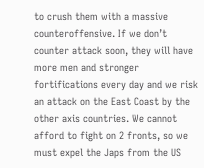to crush them with a massive counteroffensive. If we don’t counter attack soon, they will have more men and stronger fortifications every day and we risk an attack on the East Coast by the other axis countries. We cannot afford to fight on 2 fronts, so we must expel the Japs from the US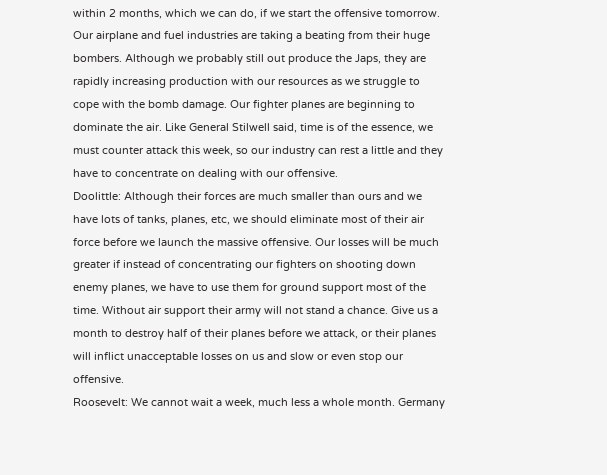within 2 months, which we can do, if we start the offensive tomorrow.
Our airplane and fuel industries are taking a beating from their huge bombers. Although we probably still out produce the Japs, they are rapidly increasing production with our resources as we struggle to cope with the bomb damage. Our fighter planes are beginning to dominate the air. Like General Stilwell said, time is of the essence, we must counter attack this week, so our industry can rest a little and they have to concentrate on dealing with our offensive.
Doolittle: Although their forces are much smaller than ours and we have lots of tanks, planes, etc, we should eliminate most of their air force before we launch the massive offensive. Our losses will be much greater if instead of concentrating our fighters on shooting down enemy planes, we have to use them for ground support most of the time. Without air support their army will not stand a chance. Give us a month to destroy half of their planes before we attack, or their planes will inflict unacceptable losses on us and slow or even stop our offensive.
Roosevelt: We cannot wait a week, much less a whole month. Germany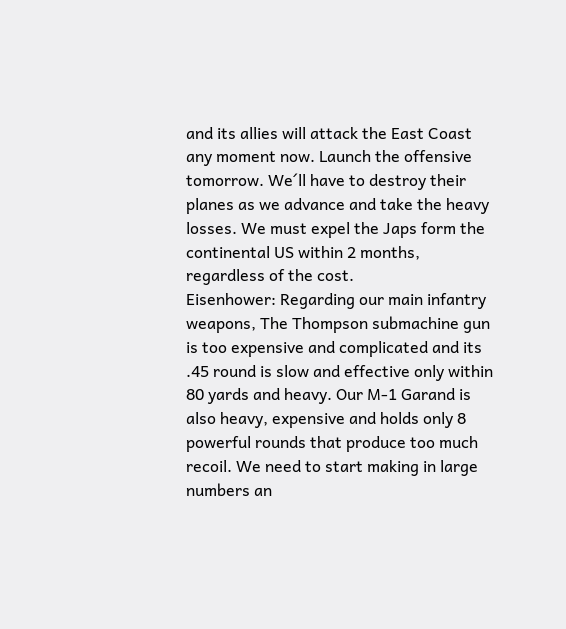and its allies will attack the East Coast any moment now. Launch the offensive tomorrow. We´ll have to destroy their planes as we advance and take the heavy losses. We must expel the Japs form the continental US within 2 months, regardless of the cost.
Eisenhower: Regarding our main infantry weapons, The Thompson submachine gun is too expensive and complicated and its .45 round is slow and effective only within 80 yards and heavy. Our M-1 Garand is also heavy, expensive and holds only 8 powerful rounds that produce too much recoil. We need to start making in large numbers an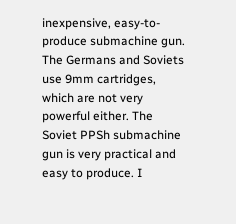inexpensive, easy-to-produce submachine gun. The Germans and Soviets use 9mm cartridges, which are not very powerful either. The Soviet PPSh submachine gun is very practical and easy to produce. I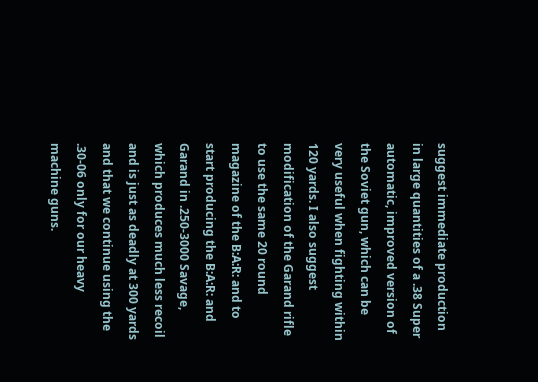suggest immediate production in large quantities of a .38 Super automatic, improved version of the Soviet gun, which can be very useful when fighting within 120 yards. I also suggest modification of the Garand rifle to use the same 20 round magazine of the B:A:R: and to start producing the B:A:R: and Garand in .250-3000 Savage, which produces much less recoil and is just as deadly at 300 yards and that we continue using the .30-06 only for our heavy machine guns.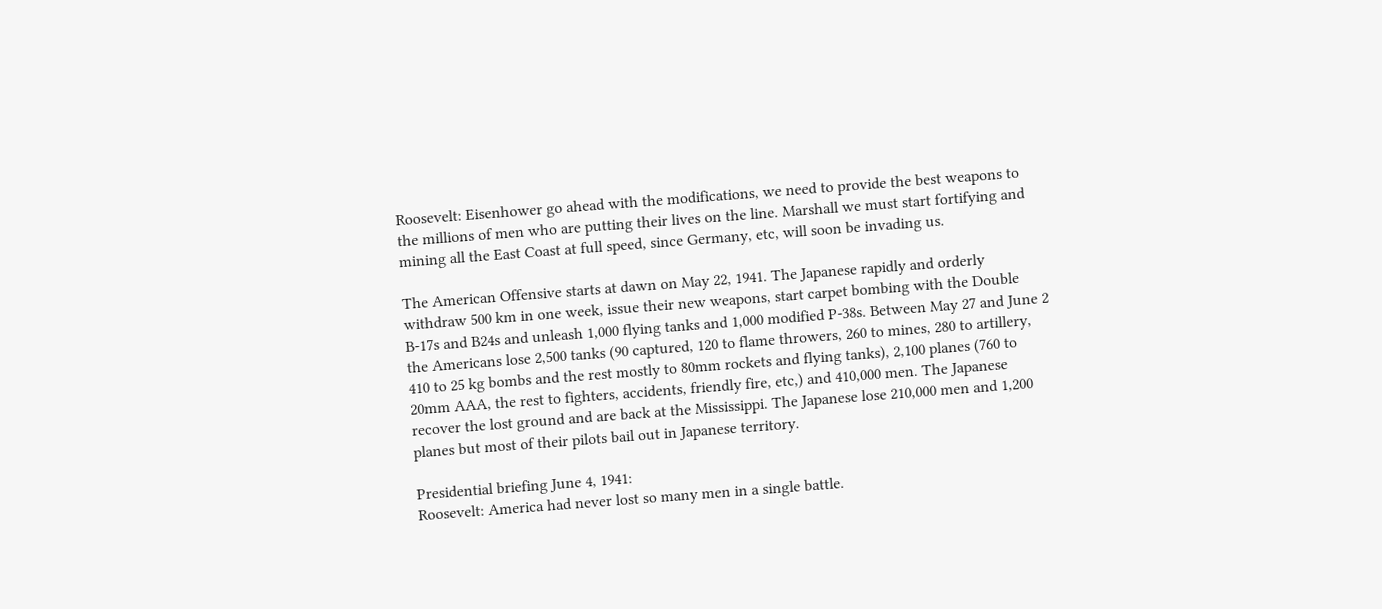Roosevelt: Eisenhower go ahead with the modifications, we need to provide the best weapons to the millions of men who are putting their lives on the line. Marshall we must start fortifying and mining all the East Coast at full speed, since Germany, etc, will soon be invading us.

The American Offensive starts at dawn on May 22, 1941. The Japanese rapidly and orderly withdraw 500 km in one week, issue their new weapons, start carpet bombing with the Double B-17s and B24s and unleash 1,000 flying tanks and 1,000 modified P-38s. Between May 27 and June 2 the Americans lose 2,500 tanks (90 captured, 120 to flame throwers, 260 to mines, 280 to artillery, 410 to 25 kg bombs and the rest mostly to 80mm rockets and flying tanks), 2,100 planes (760 to 20mm AAA, the rest to fighters, accidents, friendly fire, etc,) and 410,000 men. The Japanese recover the lost ground and are back at the Mississippi. The Japanese lose 210,000 men and 1,200 planes but most of their pilots bail out in Japanese territory.

Presidential briefing June 4, 1941:
Roosevelt: America had never lost so many men in a single battle.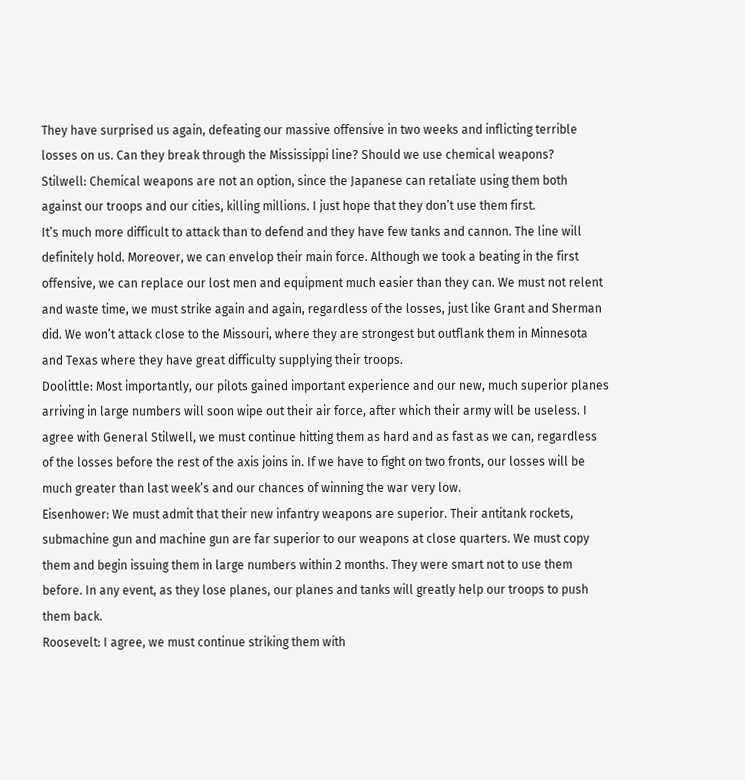They have surprised us again, defeating our massive offensive in two weeks and inflicting terrible losses on us. Can they break through the Mississippi line? Should we use chemical weapons?
Stilwell: Chemical weapons are not an option, since the Japanese can retaliate using them both against our troops and our cities, killing millions. I just hope that they don’t use them first.
It’s much more difficult to attack than to defend and they have few tanks and cannon. The line will definitely hold. Moreover, we can envelop their main force. Although we took a beating in the first offensive, we can replace our lost men and equipment much easier than they can. We must not relent and waste time, we must strike again and again, regardless of the losses, just like Grant and Sherman did. We won’t attack close to the Missouri, where they are strongest but outflank them in Minnesota and Texas where they have great difficulty supplying their troops.
Doolittle: Most importantly, our pilots gained important experience and our new, much superior planes arriving in large numbers will soon wipe out their air force, after which their army will be useless. I agree with General Stilwell, we must continue hitting them as hard and as fast as we can, regardless of the losses before the rest of the axis joins in. If we have to fight on two fronts, our losses will be much greater than last week’s and our chances of winning the war very low.
Eisenhower: We must admit that their new infantry weapons are superior. Their antitank rockets, submachine gun and machine gun are far superior to our weapons at close quarters. We must copy them and begin issuing them in large numbers within 2 months. They were smart not to use them before. In any event, as they lose planes, our planes and tanks will greatly help our troops to push them back.
Roosevelt: I agree, we must continue striking them with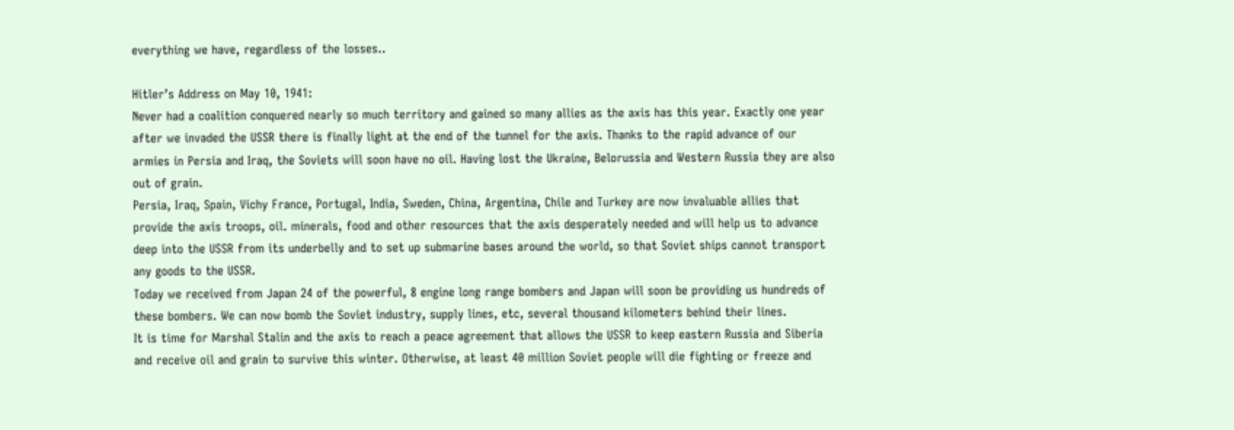everything we have, regardless of the losses..

Hitler’s Address on May 10, 1941:
Never had a coalition conquered nearly so much territory and gained so many allies as the axis has this year. Exactly one year after we invaded the USSR there is finally light at the end of the tunnel for the axis. Thanks to the rapid advance of our armies in Persia and Iraq, the Soviets will soon have no oil. Having lost the Ukraine, Belorussia and Western Russia they are also out of grain.
Persia, Iraq, Spain, Vichy France, Portugal, India, Sweden, China, Argentina, Chile and Turkey are now invaluable allies that provide the axis troops, oil. minerals, food and other resources that the axis desperately needed and will help us to advance deep into the USSR from its underbelly and to set up submarine bases around the world, so that Soviet ships cannot transport any goods to the USSR.
Today we received from Japan 24 of the powerful, 8 engine long range bombers and Japan will soon be providing us hundreds of these bombers. We can now bomb the Soviet industry, supply lines, etc, several thousand kilometers behind their lines.
It is time for Marshal Stalin and the axis to reach a peace agreement that allows the USSR to keep eastern Russia and Siberia and receive oil and grain to survive this winter. Otherwise, at least 40 million Soviet people will die fighting or freeze and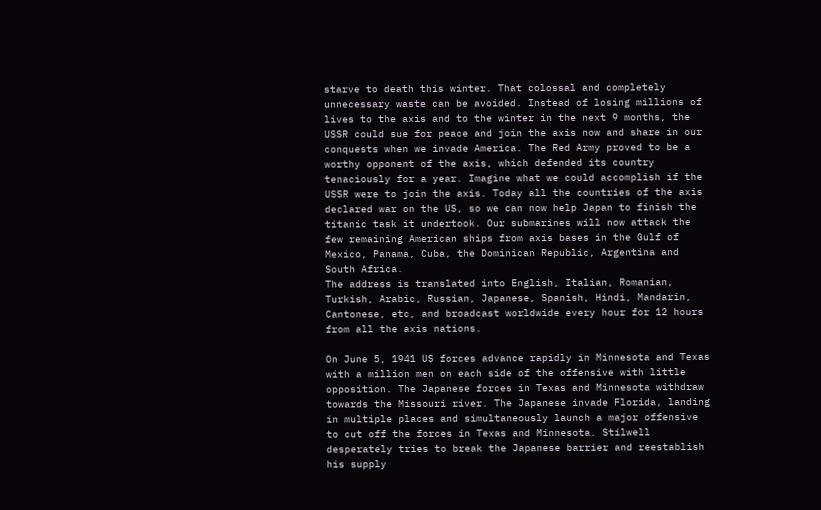starve to death this winter. That colossal and completely unnecessary waste can be avoided. Instead of losing millions of lives to the axis and to the winter in the next 9 months, the USSR could sue for peace and join the axis now and share in our conquests when we invade America. The Red Army proved to be a worthy opponent of the axis, which defended its country tenaciously for a year. Imagine what we could accomplish if the USSR were to join the axis. Today all the countries of the axis declared war on the US, so we can now help Japan to finish the titanic task it undertook. Our submarines will now attack the few remaining American ships from axis bases in the Gulf of Mexico, Panama, Cuba, the Dominican Republic, Argentina and South Africa.
The address is translated into English, Italian, Romanian, Turkish, Arabic, Russian, Japanese, Spanish, Hindi, Mandarin, Cantonese, etc, and broadcast worldwide every hour for 12 hours from all the axis nations.

On June 5, 1941 US forces advance rapidly in Minnesota and Texas with a million men on each side of the offensive with little opposition. The Japanese forces in Texas and Minnesota withdraw towards the Missouri river. The Japanese invade Florida, landing in multiple places and simultaneously launch a major offensive to cut off the forces in Texas and Minnesota. Stilwell desperately tries to break the Japanese barrier and reestablish his supply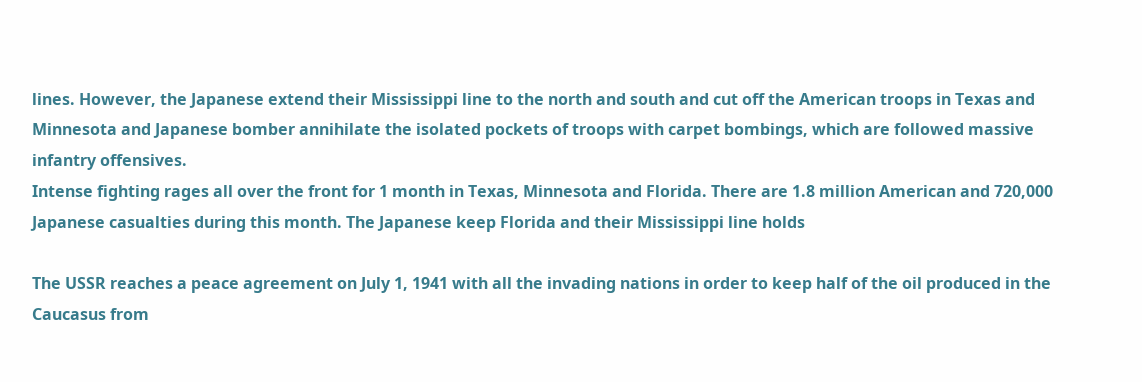lines. However, the Japanese extend their Mississippi line to the north and south and cut off the American troops in Texas and Minnesota and Japanese bomber annihilate the isolated pockets of troops with carpet bombings, which are followed massive infantry offensives.
Intense fighting rages all over the front for 1 month in Texas, Minnesota and Florida. There are 1.8 million American and 720,000 Japanese casualties during this month. The Japanese keep Florida and their Mississippi line holds

The USSR reaches a peace agreement on July 1, 1941 with all the invading nations in order to keep half of the oil produced in the Caucasus from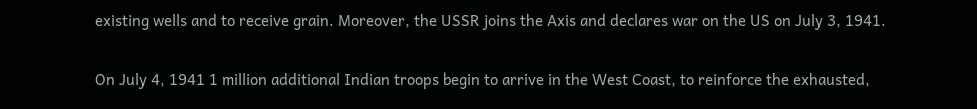existing wells and to receive grain. Moreover, the USSR joins the Axis and declares war on the US on July 3, 1941.

On July 4, 1941 1 million additional Indian troops begin to arrive in the West Coast, to reinforce the exhausted,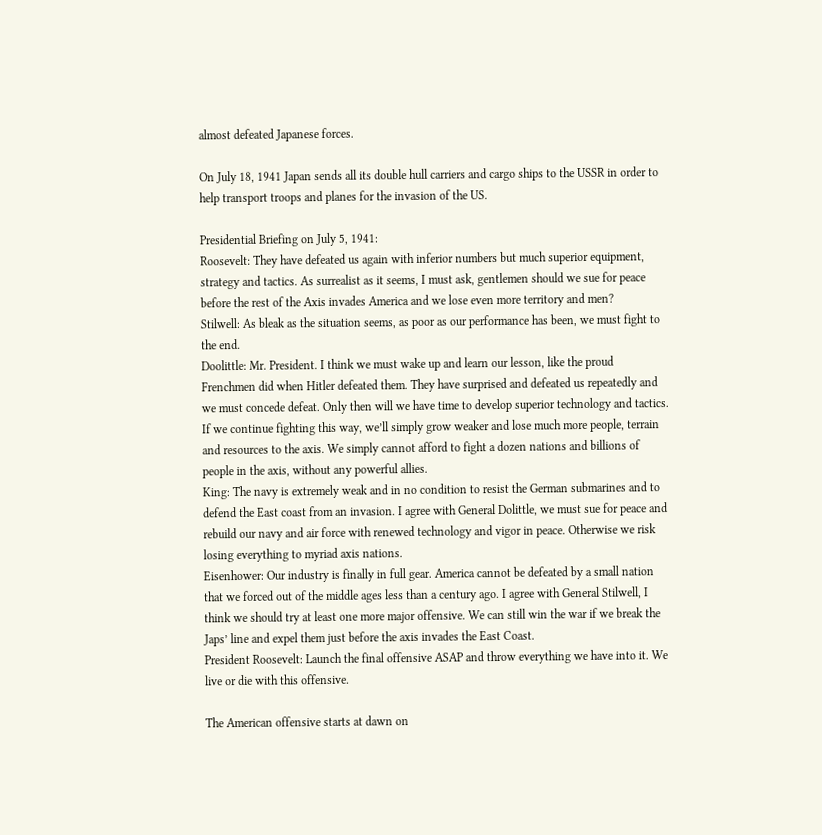almost defeated Japanese forces.

On July 18, 1941 Japan sends all its double hull carriers and cargo ships to the USSR in order to help transport troops and planes for the invasion of the US.

Presidential Briefing on July 5, 1941:
Roosevelt: They have defeated us again with inferior numbers but much superior equipment, strategy and tactics. As surrealist as it seems, I must ask, gentlemen should we sue for peace before the rest of the Axis invades America and we lose even more territory and men?
Stilwell: As bleak as the situation seems, as poor as our performance has been, we must fight to the end.
Doolittle: Mr. President. I think we must wake up and learn our lesson, like the proud Frenchmen did when Hitler defeated them. They have surprised and defeated us repeatedly and we must concede defeat. Only then will we have time to develop superior technology and tactics. If we continue fighting this way, we’ll simply grow weaker and lose much more people, terrain and resources to the axis. We simply cannot afford to fight a dozen nations and billions of people in the axis, without any powerful allies.
King: The navy is extremely weak and in no condition to resist the German submarines and to defend the East coast from an invasion. I agree with General Dolittle, we must sue for peace and rebuild our navy and air force with renewed technology and vigor in peace. Otherwise we risk losing everything to myriad axis nations.
Eisenhower: Our industry is finally in full gear. America cannot be defeated by a small nation that we forced out of the middle ages less than a century ago. I agree with General Stilwell, I think we should try at least one more major offensive. We can still win the war if we break the Japs’ line and expel them just before the axis invades the East Coast.
President Roosevelt: Launch the final offensive ASAP and throw everything we have into it. We live or die with this offensive.

The American offensive starts at dawn on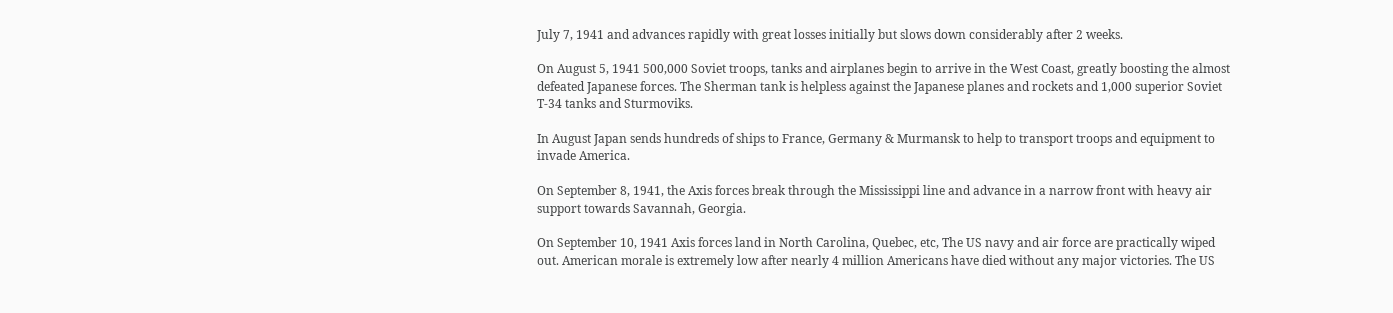July 7, 1941 and advances rapidly with great losses initially but slows down considerably after 2 weeks.

On August 5, 1941 500,000 Soviet troops, tanks and airplanes begin to arrive in the West Coast, greatly boosting the almost defeated Japanese forces. The Sherman tank is helpless against the Japanese planes and rockets and 1,000 superior Soviet T-34 tanks and Sturmoviks.

In August Japan sends hundreds of ships to France, Germany & Murmansk to help to transport troops and equipment to invade America.

On September 8, 1941, the Axis forces break through the Mississippi line and advance in a narrow front with heavy air support towards Savannah, Georgia.

On September 10, 1941 Axis forces land in North Carolina, Quebec, etc, The US navy and air force are practically wiped out. American morale is extremely low after nearly 4 million Americans have died without any major victories. The US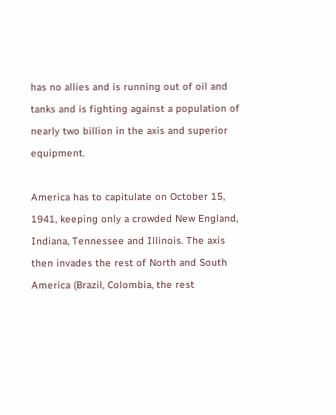has no allies and is running out of oil and tanks and is fighting against a population of nearly two billion in the axis and superior equipment.

America has to capitulate on October 15, 1941, keeping only a crowded New England, Indiana, Tennessee and Illinois. The axis then invades the rest of North and South America (Brazil, Colombia, the rest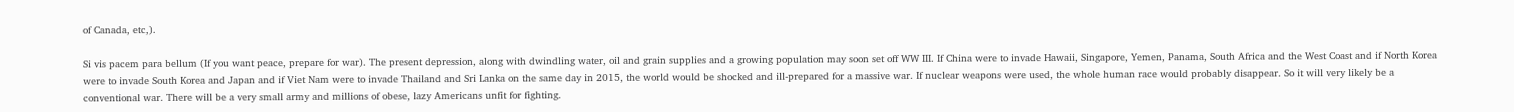of Canada, etc,).

Si vis pacem para bellum (If you want peace, prepare for war). The present depression, along with dwindling water, oil and grain supplies and a growing population may soon set off WW III. If China were to invade Hawaii, Singapore, Yemen, Panama, South Africa and the West Coast and if North Korea were to invade South Korea and Japan and if Viet Nam were to invade Thailand and Sri Lanka on the same day in 2015, the world would be shocked and ill-prepared for a massive war. If nuclear weapons were used, the whole human race would probably disappear. So it will very likely be a conventional war. There will be a very small army and millions of obese, lazy Americans unfit for fighting.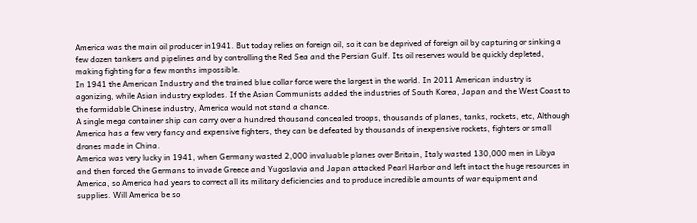America was the main oil producer in1941. But today relies on foreign oil, so it can be deprived of foreign oil by capturing or sinking a few dozen tankers and pipelines and by controlling the Red Sea and the Persian Gulf. Its oil reserves would be quickly depleted, making fighting for a few months impossible.
In 1941 the American Industry and the trained blue collar force were the largest in the world. In 2011 American industry is agonizing, while Asian industry explodes. If the Asian Communists added the industries of South Korea, Japan and the West Coast to the formidable Chinese industry, America would not stand a chance.
A single mega container ship can carry over a hundred thousand concealed troops, thousands of planes, tanks, rockets, etc, Although America has a few very fancy and expensive fighters, they can be defeated by thousands of inexpensive rockets, fighters or small drones made in China.
America was very lucky in 1941, when Germany wasted 2,000 invaluable planes over Britain, Italy wasted 130,000 men in Libya and then forced the Germans to invade Greece and Yugoslavia and Japan attacked Pearl Harbor and left intact the huge resources in America, so America had years to correct all its military deficiencies and to produce incredible amounts of war equipment and supplies. Will America be so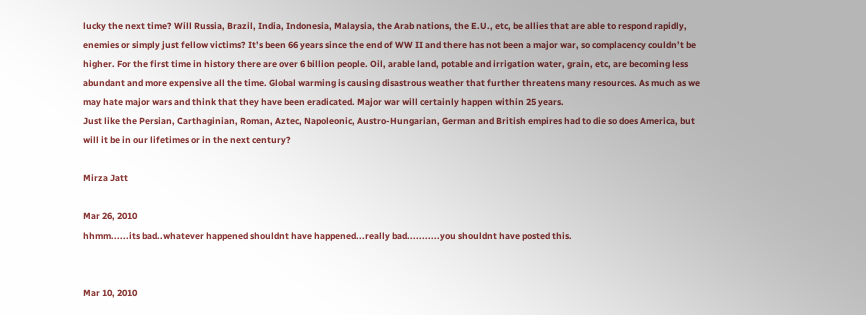lucky the next time? Will Russia, Brazil, India, Indonesia, Malaysia, the Arab nations, the E.U., etc, be allies that are able to respond rapidly, enemies or simply just fellow victims? It’s been 66 years since the end of WW II and there has not been a major war, so complacency couldn’t be higher. For the first time in history there are over 6 billion people. Oil, arable land, potable and irrigation water, grain, etc, are becoming less abundant and more expensive all the time. Global warming is causing disastrous weather that further threatens many resources. As much as we may hate major wars and think that they have been eradicated. Major war will certainly happen within 25 years.
Just like the Persian, Carthaginian, Roman, Aztec, Napoleonic, Austro-Hungarian, German and British empires had to die so does America, but will it be in our lifetimes or in the next century?

Mirza Jatt

Mar 26, 2010
hhmm......its bad..whatever happened shouldnt have happened...really bad...........you shouldnt have posted this.


Mar 10, 2010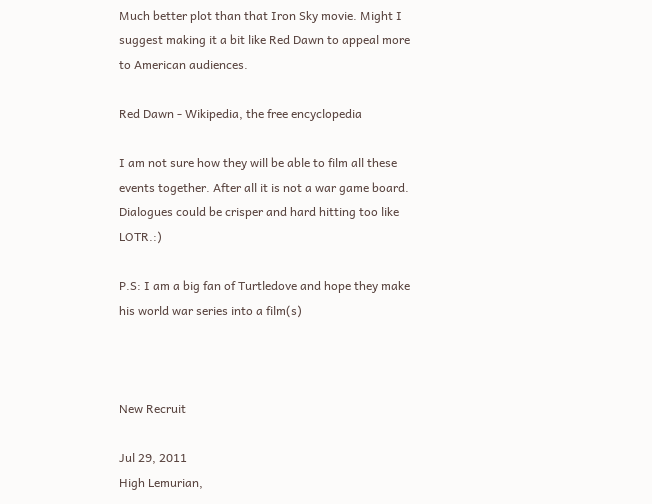Much better plot than that Iron Sky movie. Might I suggest making it a bit like Red Dawn to appeal more to American audiences.

Red Dawn - Wikipedia, the free encyclopedia

I am not sure how they will be able to film all these events together. After all it is not a war game board. Dialogues could be crisper and hard hitting too like LOTR.:)

P.S: I am a big fan of Turtledove and hope they make his world war series into a film(s)



New Recruit

Jul 29, 2011
High Lemurian,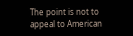The point is not to appeal to American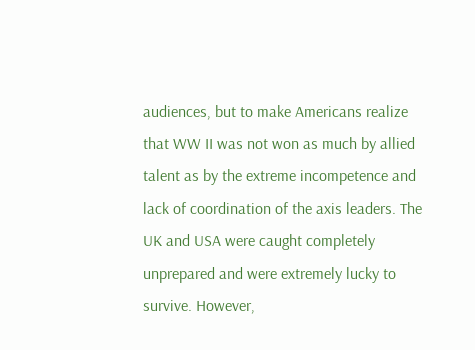audiences, but to make Americans realize that WW II was not won as much by allied talent as by the extreme incompetence and lack of coordination of the axis leaders. The UK and USA were caught completely unprepared and were extremely lucky to survive. However,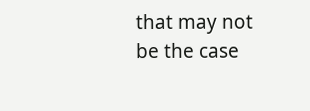that may not be the case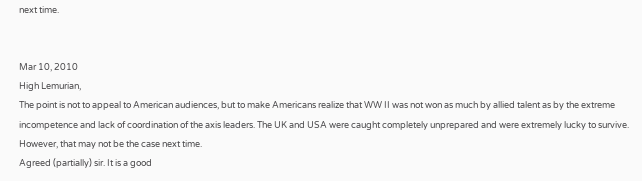next time.


Mar 10, 2010
High Lemurian,
The point is not to appeal to American audiences, but to make Americans realize that WW II was not won as much by allied talent as by the extreme incompetence and lack of coordination of the axis leaders. The UK and USA were caught completely unprepared and were extremely lucky to survive. However, that may not be the case next time.
Agreed (partially) sir. It is a good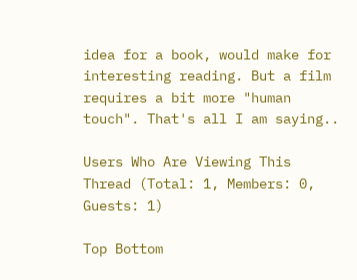idea for a book, would make for interesting reading. But a film requires a bit more "human touch". That's all I am saying..

Users Who Are Viewing This Thread (Total: 1, Members: 0, Guests: 1)

Top Bottom